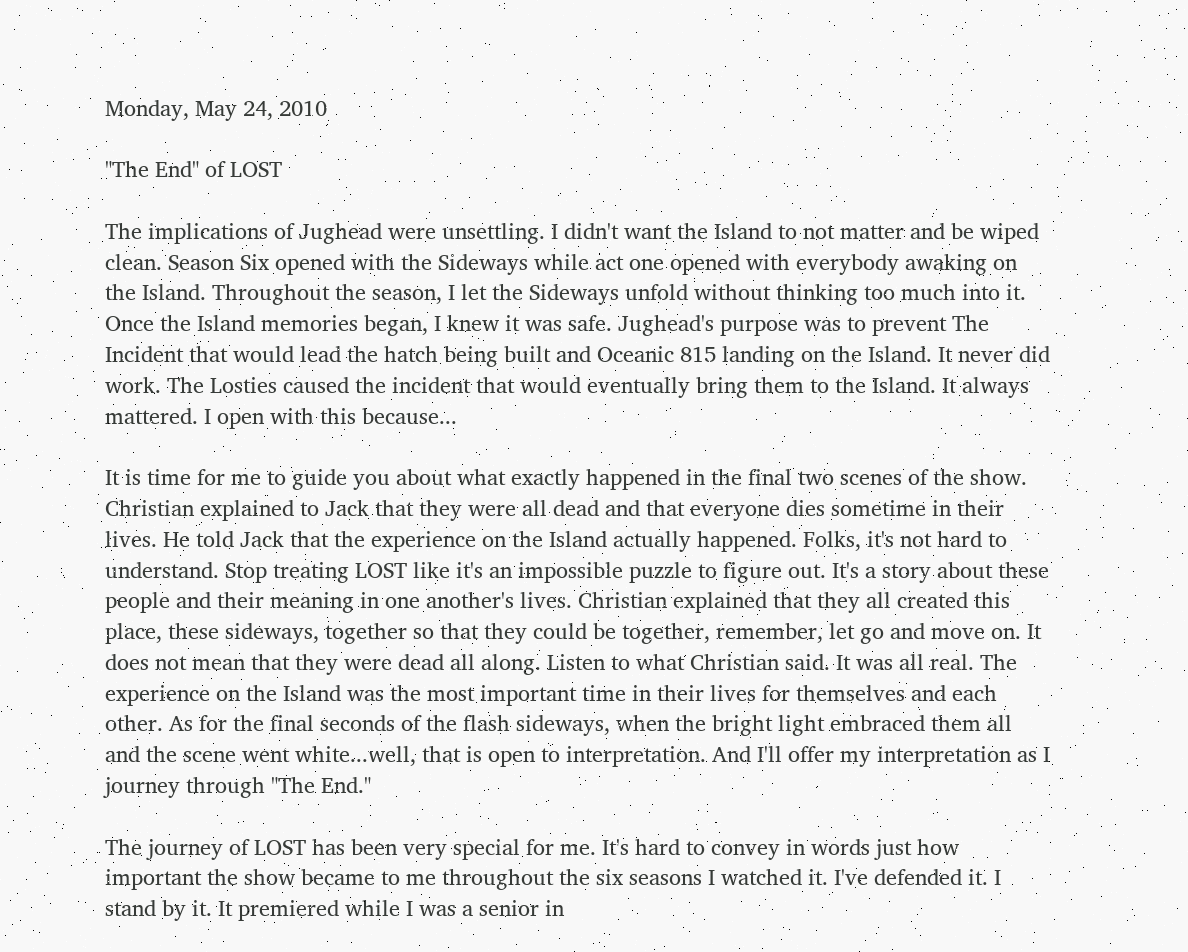Monday, May 24, 2010

"The End" of LOST

The implications of Jughead were unsettling. I didn't want the Island to not matter and be wiped clean. Season Six opened with the Sideways while act one opened with everybody awaking on the Island. Throughout the season, I let the Sideways unfold without thinking too much into it. Once the Island memories began, I knew it was safe. Jughead's purpose was to prevent The Incident that would lead the hatch being built and Oceanic 815 landing on the Island. It never did work. The Losties caused the incident that would eventually bring them to the Island. It always mattered. I open with this because...

It is time for me to guide you about what exactly happened in the final two scenes of the show. Christian explained to Jack that they were all dead and that everyone dies sometime in their lives. He told Jack that the experience on the Island actually happened. Folks, it's not hard to understand. Stop treating LOST like it's an impossible puzzle to figure out. It's a story about these people and their meaning in one another's lives. Christian explained that they all created this place, these sideways, together so that they could be together, remember, let go and move on. It does not mean that they were dead all along. Listen to what Christian said. It was all real. The experience on the Island was the most important time in their lives for themselves and each other. As for the final seconds of the flash sideways, when the bright light embraced them all and the scene went white...well, that is open to interpretation. And I'll offer my interpretation as I journey through "The End."

The journey of LOST has been very special for me. It's hard to convey in words just how important the show became to me throughout the six seasons I watched it. I've defended it. I stand by it. It premiered while I was a senior in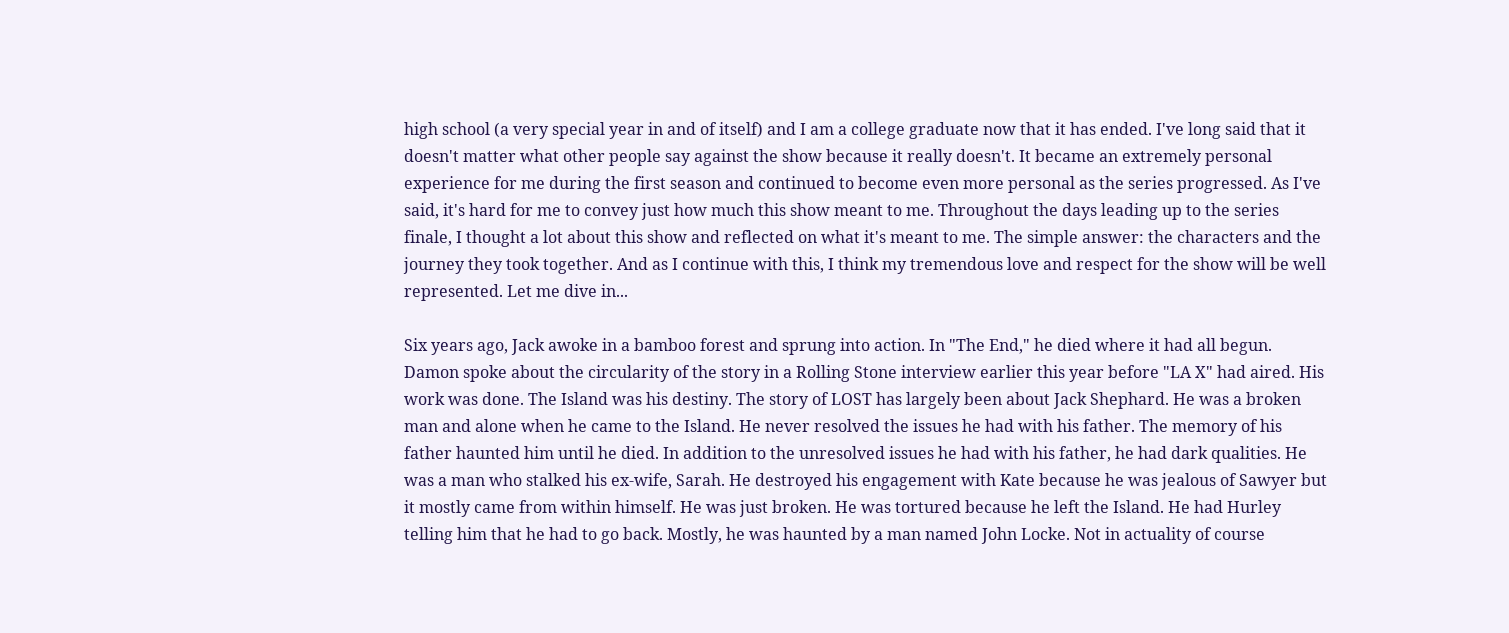high school (a very special year in and of itself) and I am a college graduate now that it has ended. I've long said that it doesn't matter what other people say against the show because it really doesn't. It became an extremely personal experience for me during the first season and continued to become even more personal as the series progressed. As I've said, it's hard for me to convey just how much this show meant to me. Throughout the days leading up to the series finale, I thought a lot about this show and reflected on what it's meant to me. The simple answer: the characters and the journey they took together. And as I continue with this, I think my tremendous love and respect for the show will be well represented. Let me dive in...

Six years ago, Jack awoke in a bamboo forest and sprung into action. In "The End," he died where it had all begun. Damon spoke about the circularity of the story in a Rolling Stone interview earlier this year before "LA X" had aired. His work was done. The Island was his destiny. The story of LOST has largely been about Jack Shephard. He was a broken man and alone when he came to the Island. He never resolved the issues he had with his father. The memory of his father haunted him until he died. In addition to the unresolved issues he had with his father, he had dark qualities. He was a man who stalked his ex-wife, Sarah. He destroyed his engagement with Kate because he was jealous of Sawyer but it mostly came from within himself. He was just broken. He was tortured because he left the Island. He had Hurley telling him that he had to go back. Mostly, he was haunted by a man named John Locke. Not in actuality of course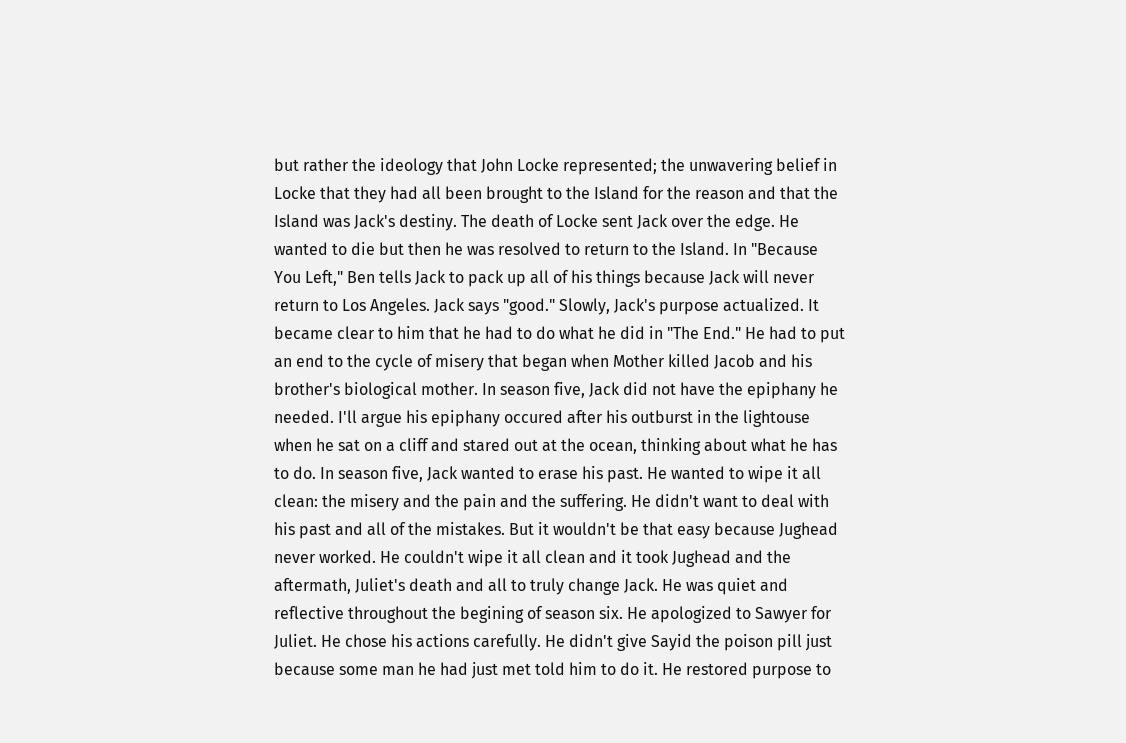but rather the ideology that John Locke represented; the unwavering belief in Locke that they had all been brought to the Island for the reason and that the Island was Jack's destiny. The death of Locke sent Jack over the edge. He wanted to die but then he was resolved to return to the Island. In "Because You Left," Ben tells Jack to pack up all of his things because Jack will never return to Los Angeles. Jack says "good." Slowly, Jack's purpose actualized. It became clear to him that he had to do what he did in "The End." He had to put an end to the cycle of misery that began when Mother killed Jacob and his brother's biological mother. In season five, Jack did not have the epiphany he needed. I'll argue his epiphany occured after his outburst in the lightouse when he sat on a cliff and stared out at the ocean, thinking about what he has to do. In season five, Jack wanted to erase his past. He wanted to wipe it all clean: the misery and the pain and the suffering. He didn't want to deal with his past and all of the mistakes. But it wouldn't be that easy because Jughead never worked. He couldn't wipe it all clean and it took Jughead and the aftermath, Juliet's death and all to truly change Jack. He was quiet and reflective throughout the begining of season six. He apologized to Sawyer for Juliet. He chose his actions carefully. He didn't give Sayid the poison pill just because some man he had just met told him to do it. He restored purpose to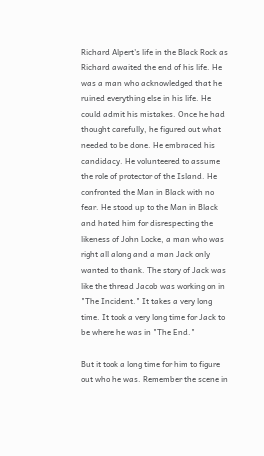Richard Alpert's life in the Black Rock as Richard awaited the end of his life. He was a man who acknowledged that he ruined everything else in his life. He could admit his mistakes. Once he had thought carefully, he figured out what needed to be done. He embraced his candidacy. He volunteered to assume the role of protector of the Island. He confronted the Man in Black with no fear. He stood up to the Man in Black and hated him for disrespecting the likeness of John Locke, a man who was right all along and a man Jack only wanted to thank. The story of Jack was like the thread Jacob was working on in "The Incident." It takes a very long time. It took a very long time for Jack to be where he was in "The End."

But it took a long time for him to figure out who he was. Remember the scene in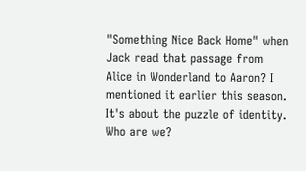"Something Nice Back Home" when Jack read that passage from Alice in Wonderland to Aaron? I mentioned it earlier this season. It's about the puzzle of identity. Who are we?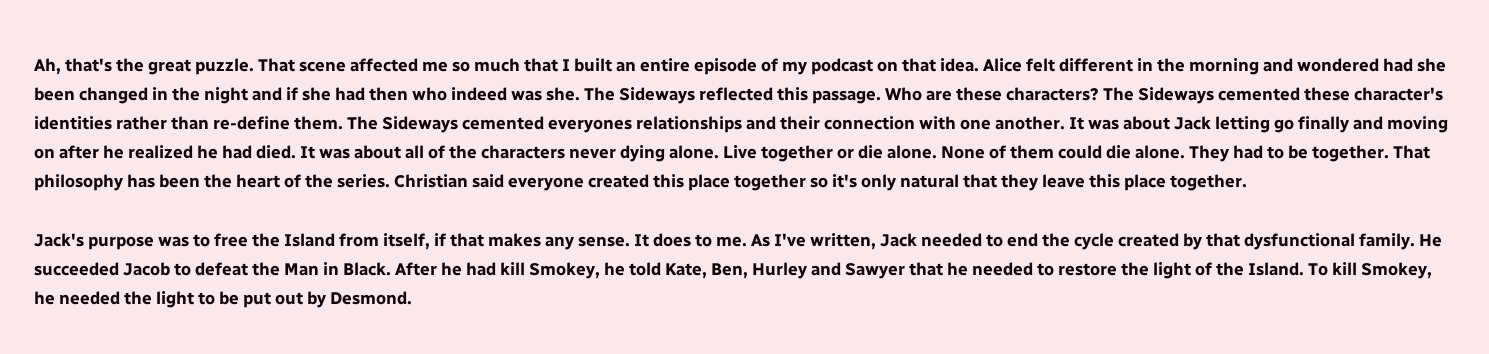Ah, that's the great puzzle. That scene affected me so much that I built an entire episode of my podcast on that idea. Alice felt different in the morning and wondered had she been changed in the night and if she had then who indeed was she. The Sideways reflected this passage. Who are these characters? The Sideways cemented these character's identities rather than re-define them. The Sideways cemented everyones relationships and their connection with one another. It was about Jack letting go finally and moving on after he realized he had died. It was about all of the characters never dying alone. Live together or die alone. None of them could die alone. They had to be together. That philosophy has been the heart of the series. Christian said everyone created this place together so it's only natural that they leave this place together.

Jack's purpose was to free the Island from itself, if that makes any sense. It does to me. As I've written, Jack needed to end the cycle created by that dysfunctional family. He succeeded Jacob to defeat the Man in Black. After he had kill Smokey, he told Kate, Ben, Hurley and Sawyer that he needed to restore the light of the Island. To kill Smokey, he needed the light to be put out by Desmond.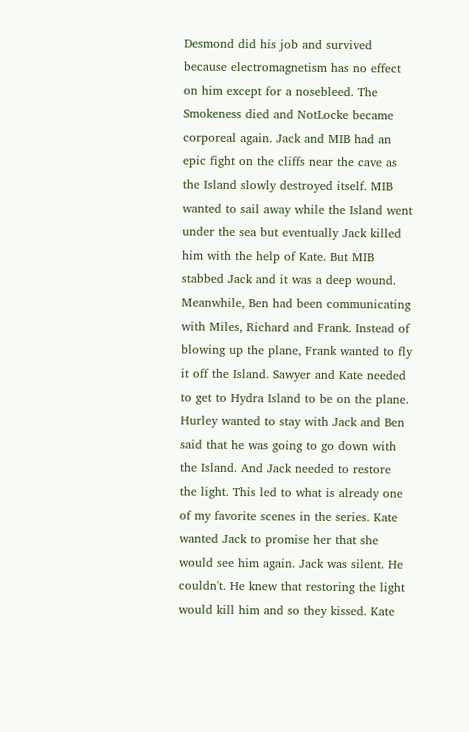Desmond did his job and survived because electromagnetism has no effect on him except for a nosebleed. The Smokeness died and NotLocke became corporeal again. Jack and MIB had an epic fight on the cliffs near the cave as the Island slowly destroyed itself. MIB wanted to sail away while the Island went under the sea but eventually Jack killed him with the help of Kate. But MIB stabbed Jack and it was a deep wound. Meanwhile, Ben had been communicating with Miles, Richard and Frank. Instead of blowing up the plane, Frank wanted to fly it off the Island. Sawyer and Kate needed to get to Hydra Island to be on the plane. Hurley wanted to stay with Jack and Ben said that he was going to go down with the Island. And Jack needed to restore the light. This led to what is already one of my favorite scenes in the series. Kate wanted Jack to promise her that she would see him again. Jack was silent. He couldn't. He knew that restoring the light would kill him and so they kissed. Kate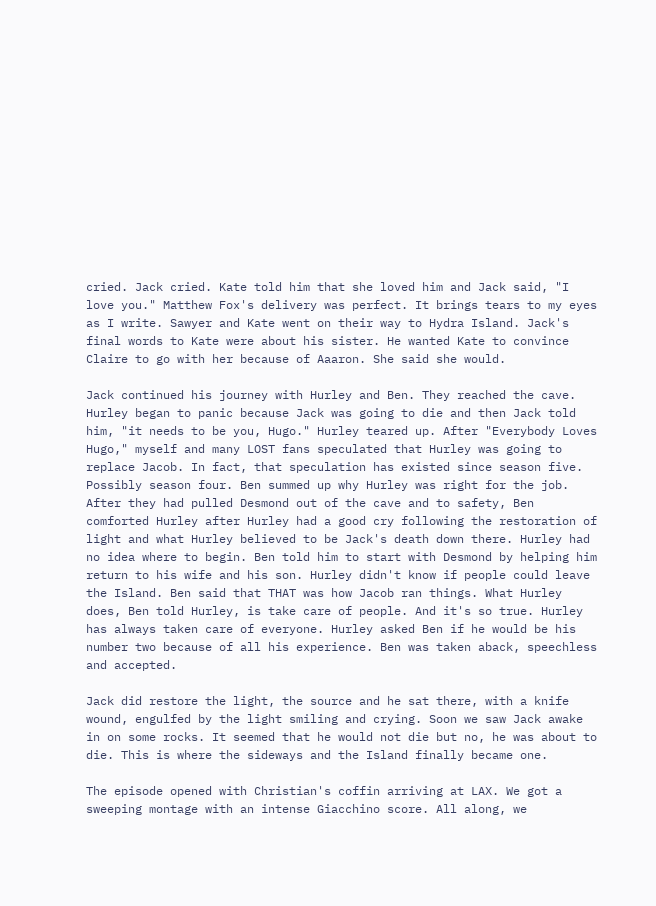cried. Jack cried. Kate told him that she loved him and Jack said, "I love you." Matthew Fox's delivery was perfect. It brings tears to my eyes as I write. Sawyer and Kate went on their way to Hydra Island. Jack's final words to Kate were about his sister. He wanted Kate to convince Claire to go with her because of Aaaron. She said she would.

Jack continued his journey with Hurley and Ben. They reached the cave. Hurley began to panic because Jack was going to die and then Jack told him, "it needs to be you, Hugo." Hurley teared up. After "Everybody Loves Hugo," myself and many LOST fans speculated that Hurley was going to replace Jacob. In fact, that speculation has existed since season five. Possibly season four. Ben summed up why Hurley was right for the job. After they had pulled Desmond out of the cave and to safety, Ben comforted Hurley after Hurley had a good cry following the restoration of light and what Hurley believed to be Jack's death down there. Hurley had no idea where to begin. Ben told him to start with Desmond by helping him return to his wife and his son. Hurley didn't know if people could leave the Island. Ben said that THAT was how Jacob ran things. What Hurley does, Ben told Hurley, is take care of people. And it's so true. Hurley has always taken care of everyone. Hurley asked Ben if he would be his number two because of all his experience. Ben was taken aback, speechless and accepted.

Jack did restore the light, the source and he sat there, with a knife wound, engulfed by the light smiling and crying. Soon we saw Jack awake in on some rocks. It seemed that he would not die but no, he was about to die. This is where the sideways and the Island finally became one.

The episode opened with Christian's coffin arriving at LAX. We got a sweeping montage with an intense Giacchino score. All along, we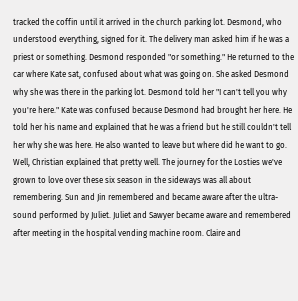tracked the coffin until it arrived in the church parking lot. Desmond, who understood everything, signed for it. The delivery man asked him if he was a priest or something. Desmond responded "or something." He returned to the car where Kate sat, confused about what was going on. She asked Desmond why she was there in the parking lot. Desmond told her "I can't tell you why you're here." Kate was confused because Desmond had brought her here. He told her his name and explained that he was a friend but he still couldn't tell her why she was here. He also wanted to leave but where did he want to go. Well, Christian explained that pretty well. The journey for the Losties we've grown to love over these six season in the sideways was all about remembering. Sun and Jin remembered and became aware after the ultra-sound performed by Juliet. Juliet and Sawyer became aware and remembered after meeting in the hospital vending machine room. Claire and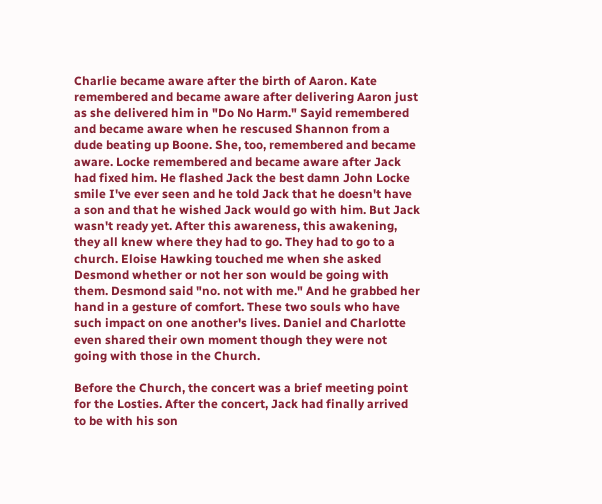Charlie became aware after the birth of Aaron. Kate remembered and became aware after delivering Aaron just as she delivered him in "Do No Harm." Sayid remembered and became aware when he rescused Shannon from a dude beating up Boone. She, too, remembered and became aware. Locke remembered and became aware after Jack had fixed him. He flashed Jack the best damn John Locke smile I've ever seen and he told Jack that he doesn't have a son and that he wished Jack would go with him. But Jack wasn't ready yet. After this awareness, this awakening, they all knew where they had to go. They had to go to a church. Eloise Hawking touched me when she asked Desmond whether or not her son would be going with them. Desmond said "no. not with me." And he grabbed her hand in a gesture of comfort. These two souls who have such impact on one another's lives. Daniel and Charlotte even shared their own moment though they were not going with those in the Church.

Before the Church, the concert was a brief meeting point for the Losties. After the concert, Jack had finally arrived to be with his son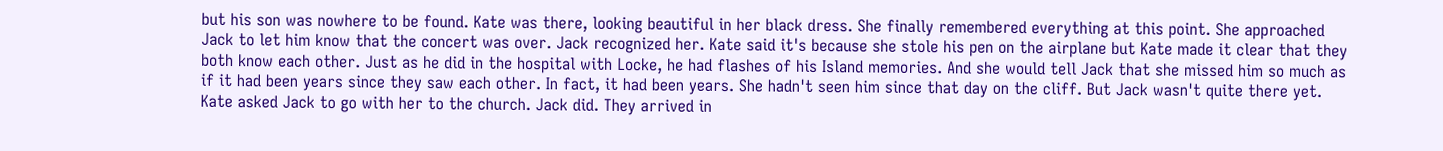but his son was nowhere to be found. Kate was there, looking beautiful in her black dress. She finally remembered everything at this point. She approached Jack to let him know that the concert was over. Jack recognized her. Kate said it's because she stole his pen on the airplane but Kate made it clear that they both know each other. Just as he did in the hospital with Locke, he had flashes of his Island memories. And she would tell Jack that she missed him so much as if it had been years since they saw each other. In fact, it had been years. She hadn't seen him since that day on the cliff. But Jack wasn't quite there yet. Kate asked Jack to go with her to the church. Jack did. They arrived in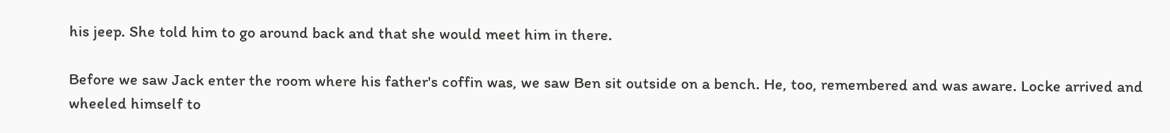his jeep. She told him to go around back and that she would meet him in there.

Before we saw Jack enter the room where his father's coffin was, we saw Ben sit outside on a bench. He, too, remembered and was aware. Locke arrived and wheeled himself to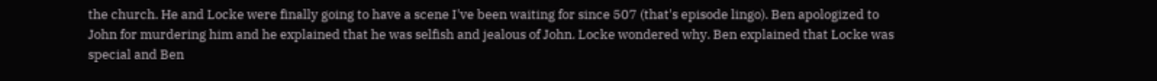the church. He and Locke were finally going to have a scene I've been waiting for since 507 (that's episode lingo). Ben apologized to John for murdering him and he explained that he was selfish and jealous of John. Locke wondered why. Ben explained that Locke was special and Ben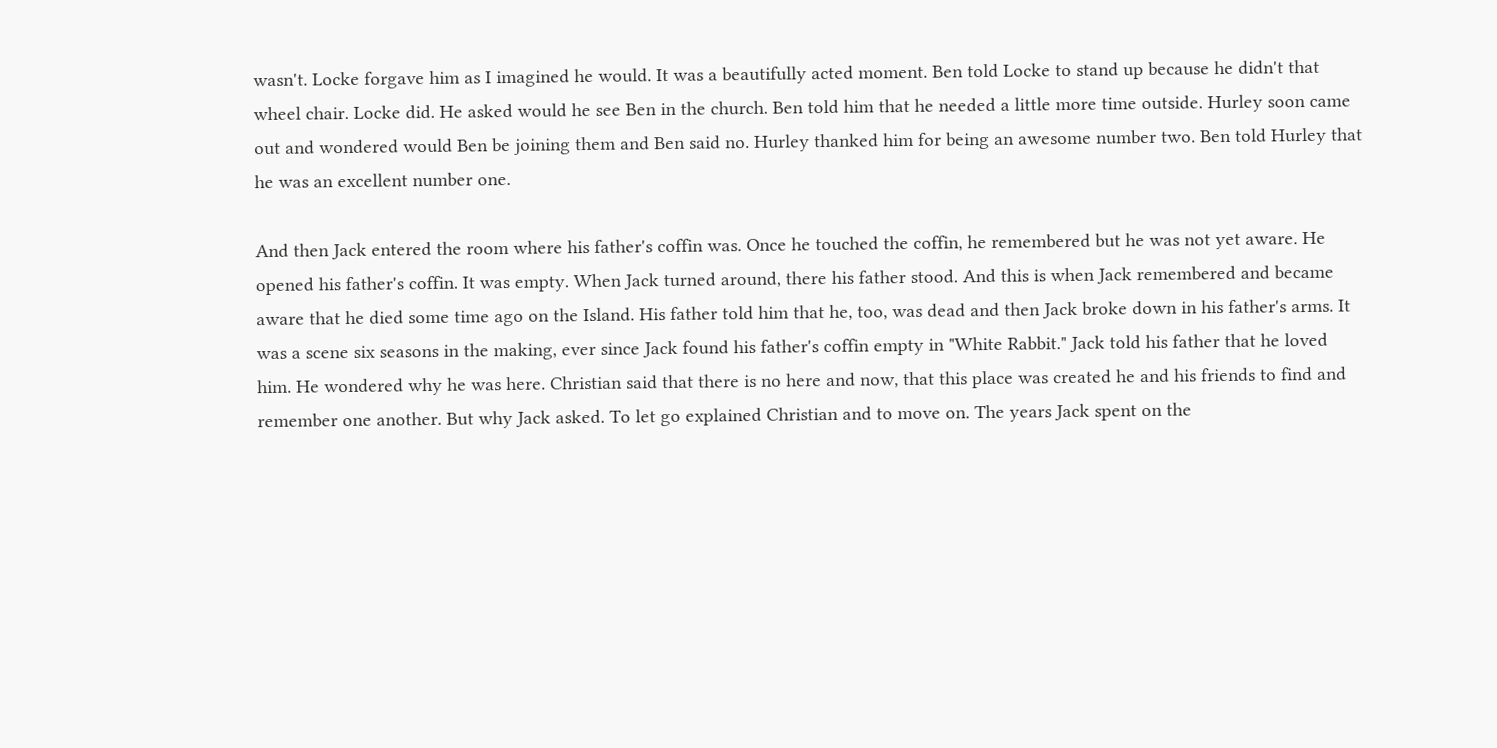wasn't. Locke forgave him as I imagined he would. It was a beautifully acted moment. Ben told Locke to stand up because he didn't that wheel chair. Locke did. He asked would he see Ben in the church. Ben told him that he needed a little more time outside. Hurley soon came out and wondered would Ben be joining them and Ben said no. Hurley thanked him for being an awesome number two. Ben told Hurley that he was an excellent number one.

And then Jack entered the room where his father's coffin was. Once he touched the coffin, he remembered but he was not yet aware. He opened his father's coffin. It was empty. When Jack turned around, there his father stood. And this is when Jack remembered and became aware that he died some time ago on the Island. His father told him that he, too, was dead and then Jack broke down in his father's arms. It was a scene six seasons in the making, ever since Jack found his father's coffin empty in "White Rabbit." Jack told his father that he loved him. He wondered why he was here. Christian said that there is no here and now, that this place was created he and his friends to find and remember one another. But why Jack asked. To let go explained Christian and to move on. The years Jack spent on the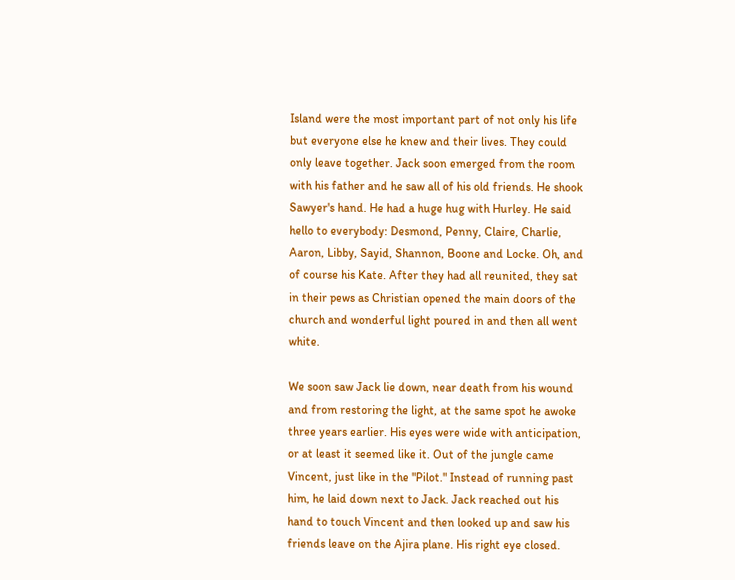Island were the most important part of not only his life but everyone else he knew and their lives. They could only leave together. Jack soon emerged from the room with his father and he saw all of his old friends. He shook Sawyer's hand. He had a huge hug with Hurley. He said hello to everybody: Desmond, Penny, Claire, Charlie, Aaron, Libby, Sayid, Shannon, Boone and Locke. Oh, and of course his Kate. After they had all reunited, they sat in their pews as Christian opened the main doors of the church and wonderful light poured in and then all went white.

We soon saw Jack lie down, near death from his wound and from restoring the light, at the same spot he awoke three years earlier. His eyes were wide with anticipation, or at least it seemed like it. Out of the jungle came Vincent, just like in the "Pilot." Instead of running past him, he laid down next to Jack. Jack reached out his hand to touch Vincent and then looked up and saw his friends leave on the Ajira plane. His right eye closed.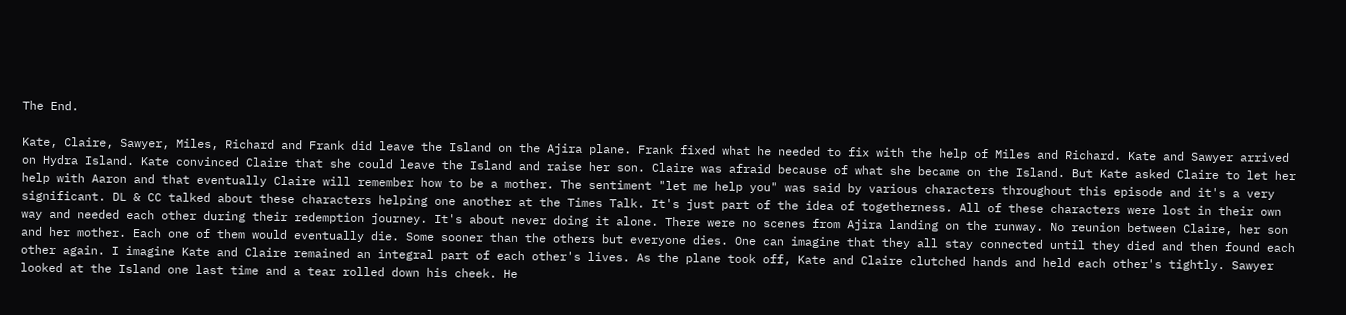The End.

Kate, Claire, Sawyer, Miles, Richard and Frank did leave the Island on the Ajira plane. Frank fixed what he needed to fix with the help of Miles and Richard. Kate and Sawyer arrived on Hydra Island. Kate convinced Claire that she could leave the Island and raise her son. Claire was afraid because of what she became on the Island. But Kate asked Claire to let her help with Aaron and that eventually Claire will remember how to be a mother. The sentiment "let me help you" was said by various characters throughout this episode and it's a very significant. DL & CC talked about these characters helping one another at the Times Talk. It's just part of the idea of togetherness. All of these characters were lost in their own way and needed each other during their redemption journey. It's about never doing it alone. There were no scenes from Ajira landing on the runway. No reunion between Claire, her son and her mother. Each one of them would eventually die. Some sooner than the others but everyone dies. One can imagine that they all stay connected until they died and then found each other again. I imagine Kate and Claire remained an integral part of each other's lives. As the plane took off, Kate and Claire clutched hands and held each other's tightly. Sawyer looked at the Island one last time and a tear rolled down his cheek. He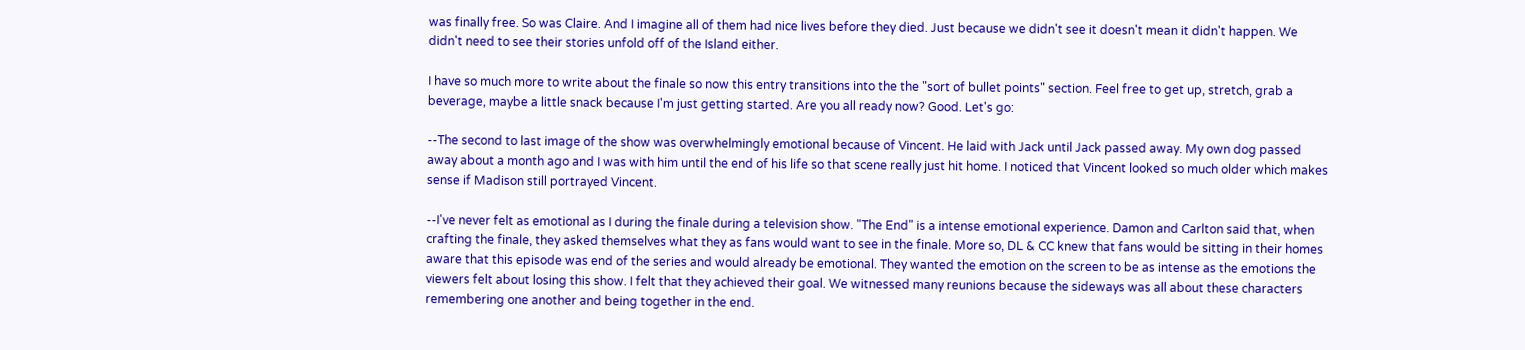was finally free. So was Claire. And I imagine all of them had nice lives before they died. Just because we didn't see it doesn't mean it didn't happen. We didn't need to see their stories unfold off of the Island either.

I have so much more to write about the finale so now this entry transitions into the the "sort of bullet points" section. Feel free to get up, stretch, grab a beverage, maybe a little snack because I'm just getting started. Are you all ready now? Good. Let's go:

--The second to last image of the show was overwhelmingly emotional because of Vincent. He laid with Jack until Jack passed away. My own dog passed away about a month ago and I was with him until the end of his life so that scene really just hit home. I noticed that Vincent looked so much older which makes sense if Madison still portrayed Vincent.

--I've never felt as emotional as I during the finale during a television show. "The End" is a intense emotional experience. Damon and Carlton said that, when crafting the finale, they asked themselves what they as fans would want to see in the finale. More so, DL & CC knew that fans would be sitting in their homes aware that this episode was end of the series and would already be emotional. They wanted the emotion on the screen to be as intense as the emotions the viewers felt about losing this show. I felt that they achieved their goal. We witnessed many reunions because the sideways was all about these characters remembering one another and being together in the end.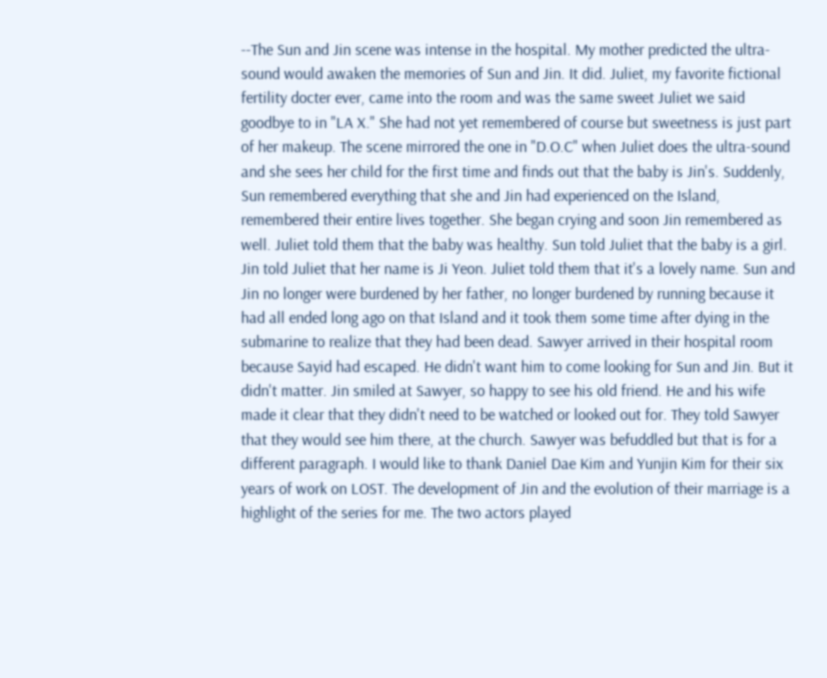--The Sun and Jin scene was intense in the hospital. My mother predicted the ultra-sound would awaken the memories of Sun and Jin. It did. Juliet, my favorite fictional fertility docter ever, came into the room and was the same sweet Juliet we said goodbye to in "LA X." She had not yet remembered of course but sweetness is just part of her makeup. The scene mirrored the one in "D.O.C" when Juliet does the ultra-sound and she sees her child for the first time and finds out that the baby is Jin's. Suddenly, Sun remembered everything that she and Jin had experienced on the Island, remembered their entire lives together. She began crying and soon Jin remembered as well. Juliet told them that the baby was healthy. Sun told Juliet that the baby is a girl. Jin told Juliet that her name is Ji Yeon. Juliet told them that it's a lovely name. Sun and Jin no longer were burdened by her father, no longer burdened by running because it had all ended long ago on that Island and it took them some time after dying in the submarine to realize that they had been dead. Sawyer arrived in their hospital room because Sayid had escaped. He didn't want him to come looking for Sun and Jin. But it didn't matter. Jin smiled at Sawyer, so happy to see his old friend. He and his wife made it clear that they didn't need to be watched or looked out for. They told Sawyer that they would see him there, at the church. Sawyer was befuddled but that is for a different paragraph. I would like to thank Daniel Dae Kim and Yunjin Kim for their six years of work on LOST. The development of Jin and the evolution of their marriage is a highlight of the series for me. The two actors played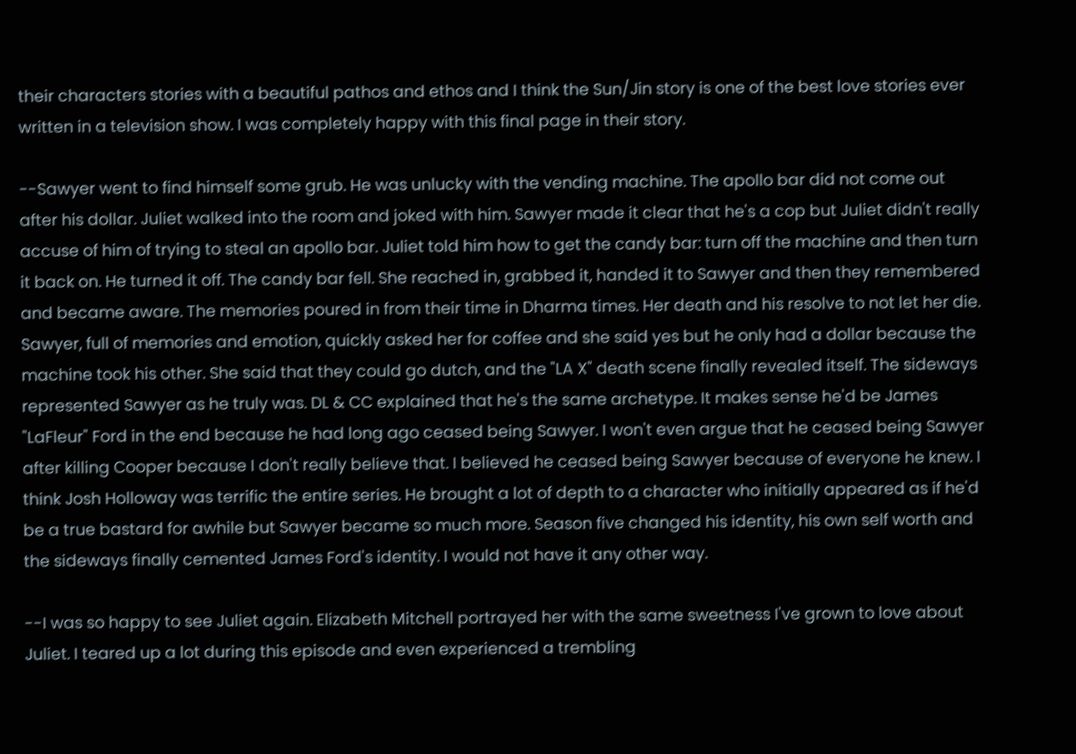their characters stories with a beautiful pathos and ethos and I think the Sun/Jin story is one of the best love stories ever written in a television show. I was completely happy with this final page in their story.

--Sawyer went to find himself some grub. He was unlucky with the vending machine. The apollo bar did not come out after his dollar. Juliet walked into the room and joked with him. Sawyer made it clear that he's a cop but Juliet didn't really accuse of him of trying to steal an apollo bar. Juliet told him how to get the candy bar: turn off the machine and then turn it back on. He turned it off. The candy bar fell. She reached in, grabbed it, handed it to Sawyer and then they remembered and became aware. The memories poured in from their time in Dharma times. Her death and his resolve to not let her die. Sawyer, full of memories and emotion, quickly asked her for coffee and she said yes but he only had a dollar because the machine took his other. She said that they could go dutch, and the "LA X" death scene finally revealed itself. The sideways represented Sawyer as he truly was. DL & CC explained that he's the same archetype. It makes sense he'd be James "LaFleur" Ford in the end because he had long ago ceased being Sawyer. I won't even argue that he ceased being Sawyer after killing Cooper because I don't really believe that. I believed he ceased being Sawyer because of everyone he knew. I think Josh Holloway was terrific the entire series. He brought a lot of depth to a character who initially appeared as if he'd be a true bastard for awhile but Sawyer became so much more. Season five changed his identity, his own self worth and the sideways finally cemented James Ford's identity. I would not have it any other way.

--I was so happy to see Juliet again. Elizabeth Mitchell portrayed her with the same sweetness I've grown to love about Juliet. I teared up a lot during this episode and even experienced a trembling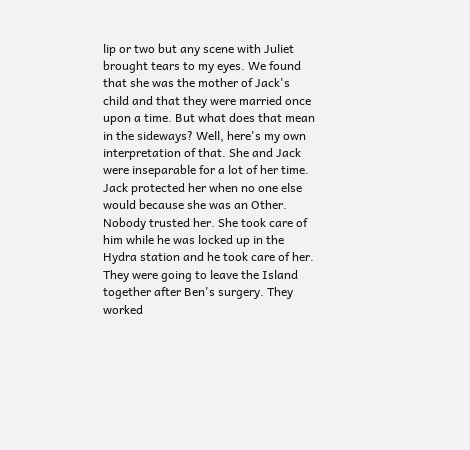lip or two but any scene with Juliet brought tears to my eyes. We found that she was the mother of Jack's child and that they were married once upon a time. But what does that mean in the sideways? Well, here's my own interpretation of that. She and Jack were inseparable for a lot of her time. Jack protected her when no one else would because she was an Other. Nobody trusted her. She took care of him while he was locked up in the Hydra station and he took care of her. They were going to leave the Island together after Ben's surgery. They worked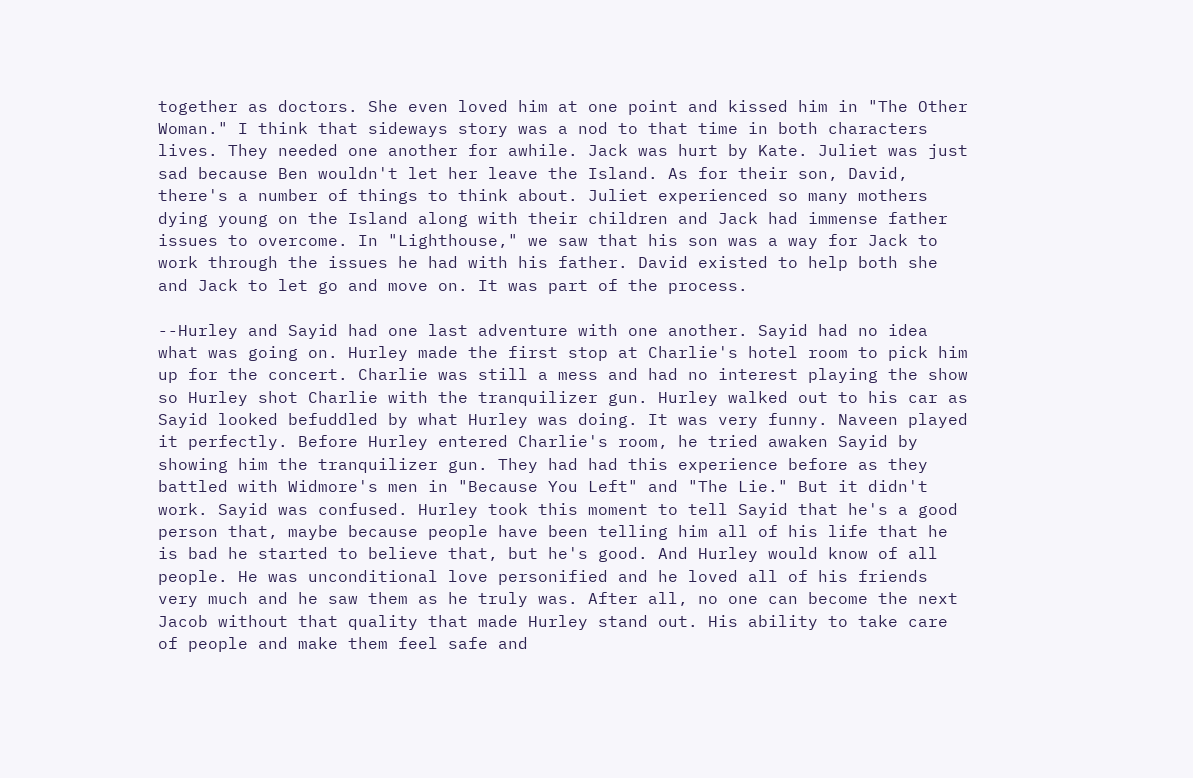together as doctors. She even loved him at one point and kissed him in "The Other Woman." I think that sideways story was a nod to that time in both characters lives. They needed one another for awhile. Jack was hurt by Kate. Juliet was just sad because Ben wouldn't let her leave the Island. As for their son, David, there's a number of things to think about. Juliet experienced so many mothers dying young on the Island along with their children and Jack had immense father issues to overcome. In "Lighthouse," we saw that his son was a way for Jack to work through the issues he had with his father. David existed to help both she and Jack to let go and move on. It was part of the process.

--Hurley and Sayid had one last adventure with one another. Sayid had no idea what was going on. Hurley made the first stop at Charlie's hotel room to pick him up for the concert. Charlie was still a mess and had no interest playing the show so Hurley shot Charlie with the tranquilizer gun. Hurley walked out to his car as Sayid looked befuddled by what Hurley was doing. It was very funny. Naveen played it perfectly. Before Hurley entered Charlie's room, he tried awaken Sayid by showing him the tranquilizer gun. They had had this experience before as they battled with Widmore's men in "Because You Left" and "The Lie." But it didn't work. Sayid was confused. Hurley took this moment to tell Sayid that he's a good person that, maybe because people have been telling him all of his life that he is bad he started to believe that, but he's good. And Hurley would know of all people. He was unconditional love personified and he loved all of his friends very much and he saw them as he truly was. After all, no one can become the next Jacob without that quality that made Hurley stand out. His ability to take care of people and make them feel safe and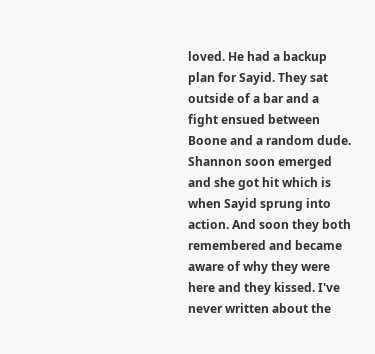loved. He had a backup plan for Sayid. They sat outside of a bar and a fight ensued between Boone and a random dude. Shannon soon emerged and she got hit which is when Sayid sprung into action. And soon they both remembered and became aware of why they were here and they kissed. I've never written about the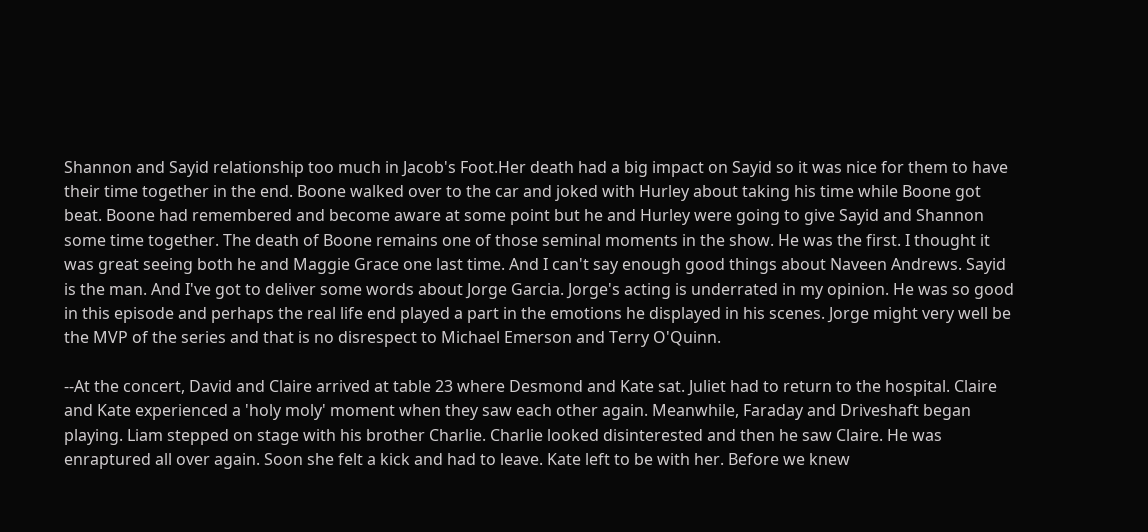Shannon and Sayid relationship too much in Jacob's Foot.Her death had a big impact on Sayid so it was nice for them to have their time together in the end. Boone walked over to the car and joked with Hurley about taking his time while Boone got beat. Boone had remembered and become aware at some point but he and Hurley were going to give Sayid and Shannon some time together. The death of Boone remains one of those seminal moments in the show. He was the first. I thought it was great seeing both he and Maggie Grace one last time. And I can't say enough good things about Naveen Andrews. Sayid is the man. And I've got to deliver some words about Jorge Garcia. Jorge's acting is underrated in my opinion. He was so good in this episode and perhaps the real life end played a part in the emotions he displayed in his scenes. Jorge might very well be the MVP of the series and that is no disrespect to Michael Emerson and Terry O'Quinn.

--At the concert, David and Claire arrived at table 23 where Desmond and Kate sat. Juliet had to return to the hospital. Claire and Kate experienced a 'holy moly' moment when they saw each other again. Meanwhile, Faraday and Driveshaft began playing. Liam stepped on stage with his brother Charlie. Charlie looked disinterested and then he saw Claire. He was enraptured all over again. Soon she felt a kick and had to leave. Kate left to be with her. Before we knew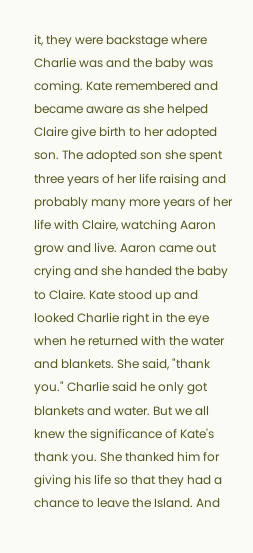it, they were backstage where Charlie was and the baby was coming. Kate remembered and became aware as she helped Claire give birth to her adopted son. The adopted son she spent three years of her life raising and probably many more years of her life with Claire, watching Aaron grow and live. Aaron came out crying and she handed the baby to Claire. Kate stood up and looked Charlie right in the eye when he returned with the water and blankets. She said, "thank you." Charlie said he only got blankets and water. But we all knew the significance of Kate's thank you. She thanked him for giving his life so that they had a chance to leave the Island. And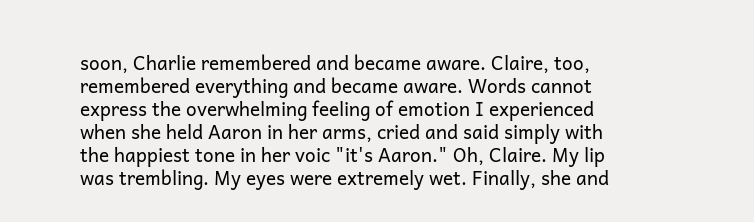soon, Charlie remembered and became aware. Claire, too, remembered everything and became aware. Words cannot express the overwhelming feeling of emotion I experienced when she held Aaron in her arms, cried and said simply with the happiest tone in her voic "it's Aaron." Oh, Claire. My lip was trembling. My eyes were extremely wet. Finally, she and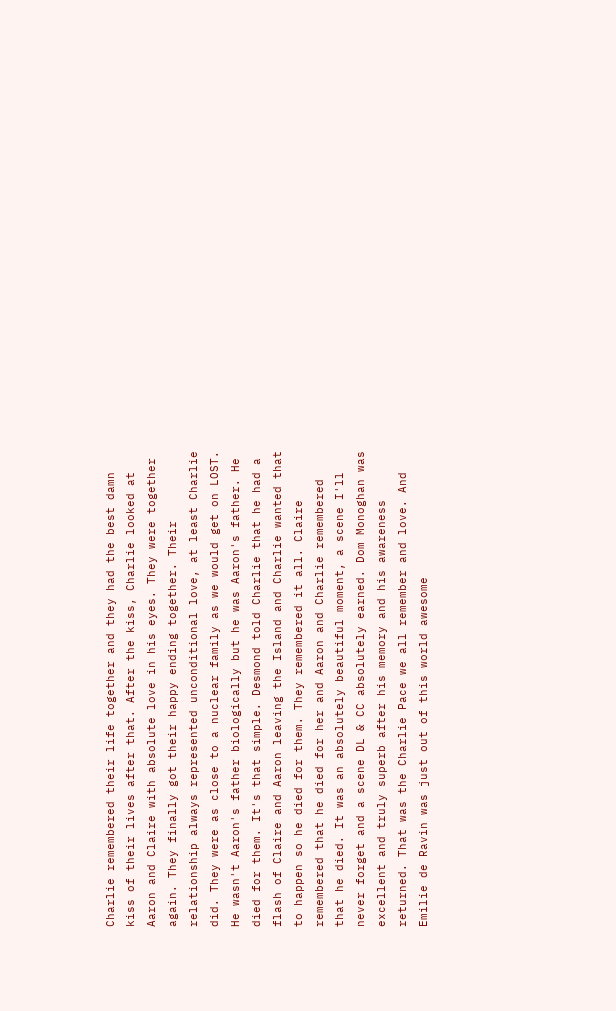Charlie remembered their life together and they had the best damn kiss of their lives after that. After the kiss, Charlie looked at Aaron and Claire with absolute love in his eyes. They were together again. They finally got their happy ending together. Their relationship always represented unconditional love, at least Charlie did. They were as close to a nuclear family as we would get on LOST. He wasn't Aaron's father biologically but he was Aaron's father. He died for them. It's that simple. Desmond told Charlie that he had a flash of Claire and Aaron leaving the Island and Charlie wanted that to happen so he died for them. They remembered it all. Claire remembered that he died for her and Aaron and Charlie remembered that he died. It was an absolutely beautiful moment, a scene I'll never forget and a scene DL & CC absolutely earned. Dom Monoghan was excellent and truly superb after his memory and his awareness returned. That was the Charlie Pace we all remember and love. And Emilie de Ravin was just out of this world awesome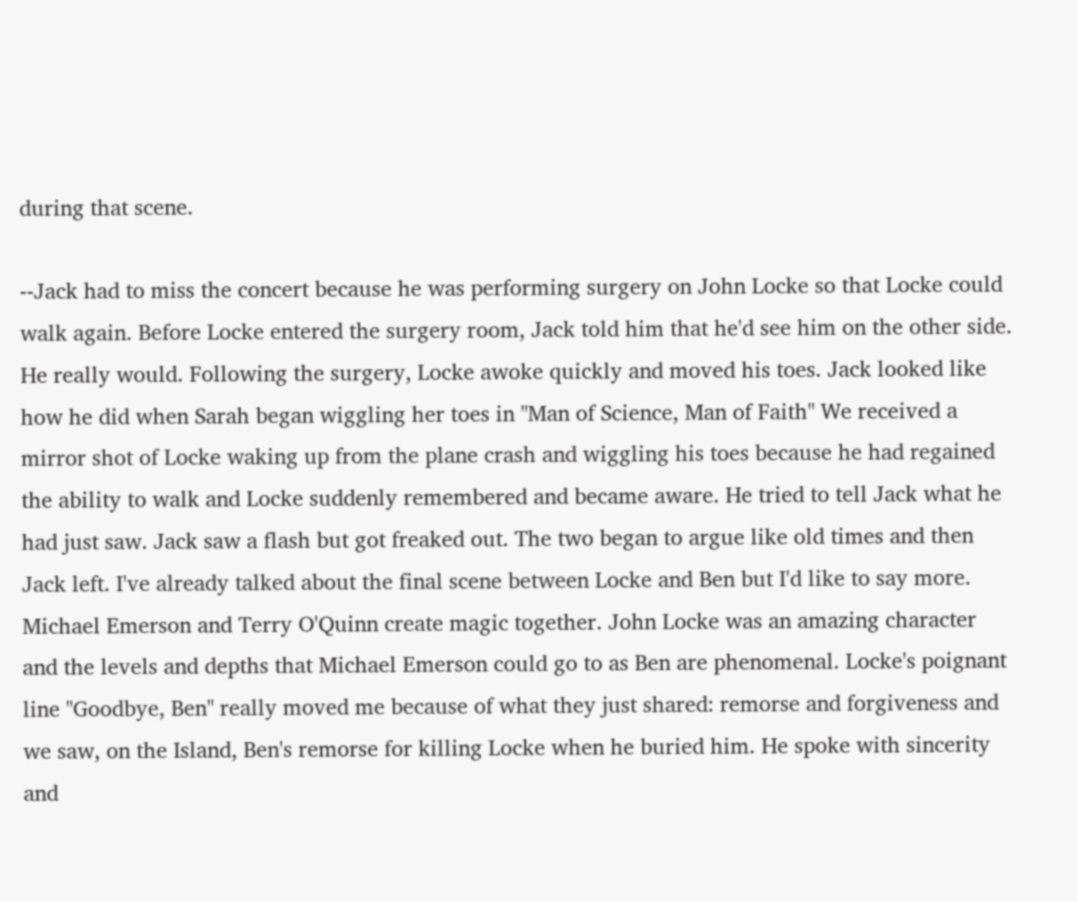during that scene.

--Jack had to miss the concert because he was performing surgery on John Locke so that Locke could walk again. Before Locke entered the surgery room, Jack told him that he'd see him on the other side. He really would. Following the surgery, Locke awoke quickly and moved his toes. Jack looked like how he did when Sarah began wiggling her toes in "Man of Science, Man of Faith" We received a mirror shot of Locke waking up from the plane crash and wiggling his toes because he had regained the ability to walk and Locke suddenly remembered and became aware. He tried to tell Jack what he had just saw. Jack saw a flash but got freaked out. The two began to argue like old times and then Jack left. I've already talked about the final scene between Locke and Ben but I'd like to say more. Michael Emerson and Terry O'Quinn create magic together. John Locke was an amazing character and the levels and depths that Michael Emerson could go to as Ben are phenomenal. Locke's poignant line "Goodbye, Ben" really moved me because of what they just shared: remorse and forgiveness and we saw, on the Island, Ben's remorse for killing Locke when he buried him. He spoke with sincerity and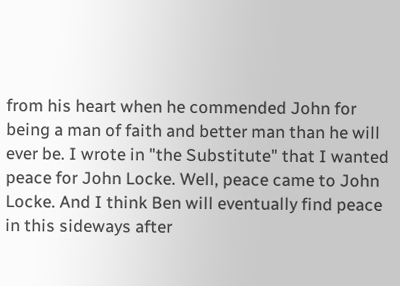from his heart when he commended John for being a man of faith and better man than he will ever be. I wrote in "the Substitute" that I wanted peace for John Locke. Well, peace came to John Locke. And I think Ben will eventually find peace in this sideways after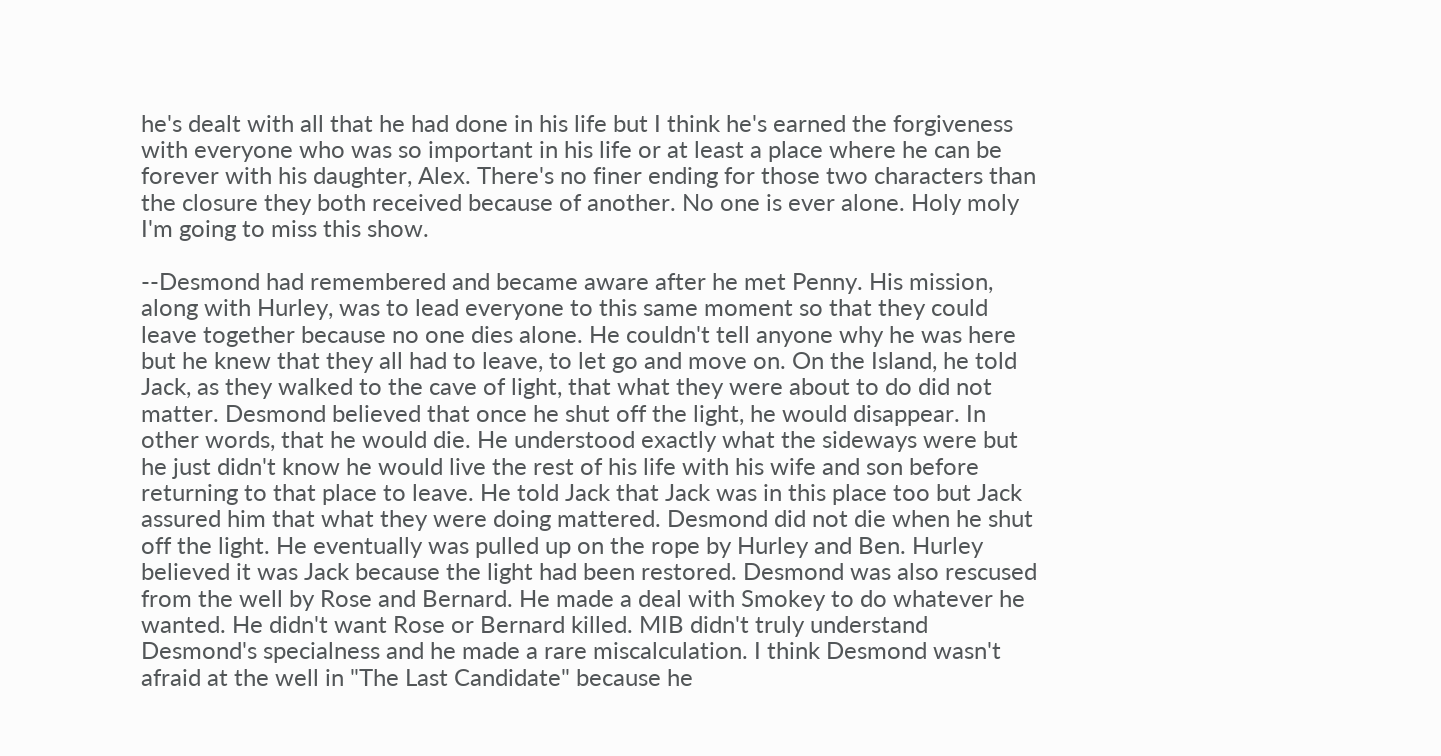he's dealt with all that he had done in his life but I think he's earned the forgiveness with everyone who was so important in his life or at least a place where he can be forever with his daughter, Alex. There's no finer ending for those two characters than the closure they both received because of another. No one is ever alone. Holy moly I'm going to miss this show.

--Desmond had remembered and became aware after he met Penny. His mission, along with Hurley, was to lead everyone to this same moment so that they could leave together because no one dies alone. He couldn't tell anyone why he was here but he knew that they all had to leave, to let go and move on. On the Island, he told Jack, as they walked to the cave of light, that what they were about to do did not matter. Desmond believed that once he shut off the light, he would disappear. In other words, that he would die. He understood exactly what the sideways were but he just didn't know he would live the rest of his life with his wife and son before returning to that place to leave. He told Jack that Jack was in this place too but Jack assured him that what they were doing mattered. Desmond did not die when he shut off the light. He eventually was pulled up on the rope by Hurley and Ben. Hurley believed it was Jack because the light had been restored. Desmond was also rescused from the well by Rose and Bernard. He made a deal with Smokey to do whatever he wanted. He didn't want Rose or Bernard killed. MIB didn't truly understand Desmond's specialness and he made a rare miscalculation. I think Desmond wasn't afraid at the well in "The Last Candidate" because he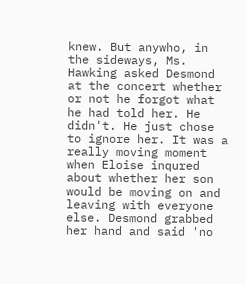knew. But anywho, in the sideways, Ms. Hawking asked Desmond at the concert whether or not he forgot what he had told her. He didn't. He just chose to ignore her. It was a really moving moment when Eloise inqured about whether her son would be moving on and leaving with everyone else. Desmond grabbed her hand and said 'no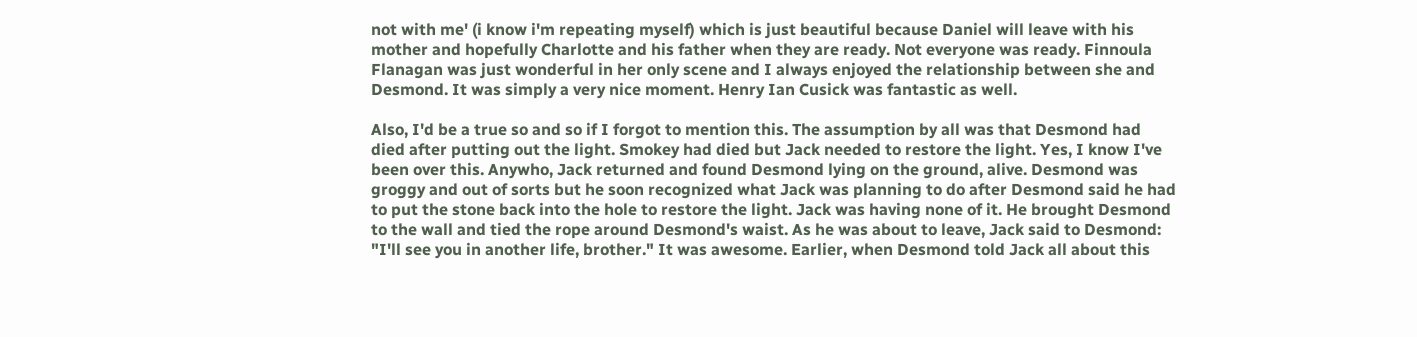not with me' (i know i'm repeating myself) which is just beautiful because Daniel will leave with his mother and hopefully Charlotte and his father when they are ready. Not everyone was ready. Finnoula Flanagan was just wonderful in her only scene and I always enjoyed the relationship between she and Desmond. It was simply a very nice moment. Henry Ian Cusick was fantastic as well.

Also, I'd be a true so and so if I forgot to mention this. The assumption by all was that Desmond had died after putting out the light. Smokey had died but Jack needed to restore the light. Yes, I know I've been over this. Anywho, Jack returned and found Desmond lying on the ground, alive. Desmond was groggy and out of sorts but he soon recognized what Jack was planning to do after Desmond said he had to put the stone back into the hole to restore the light. Jack was having none of it. He brought Desmond to the wall and tied the rope around Desmond's waist. As he was about to leave, Jack said to Desmond: "I'll see you in another life, brother." It was awesome. Earlier, when Desmond told Jack all about this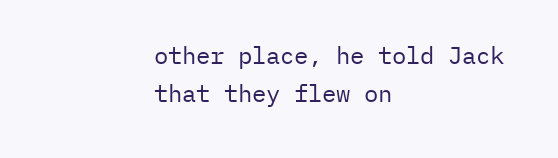other place, he told Jack that they flew on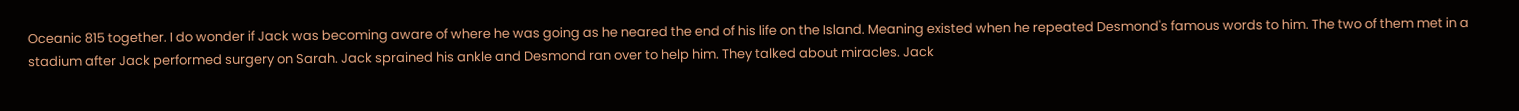Oceanic 815 together. I do wonder if Jack was becoming aware of where he was going as he neared the end of his life on the Island. Meaning existed when he repeated Desmond's famous words to him. The two of them met in a stadium after Jack performed surgery on Sarah. Jack sprained his ankle and Desmond ran over to help him. They talked about miracles. Jack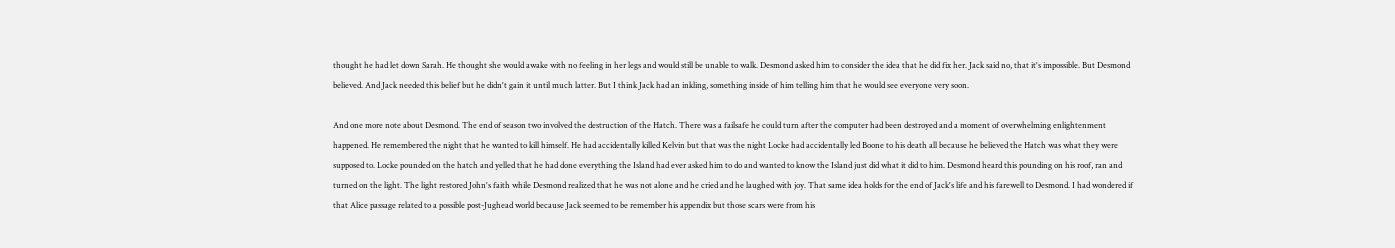thought he had let down Sarah. He thought she would awake with no feeling in her legs and would still be unable to walk. Desmond asked him to consider the idea that he did fix her. Jack said no, that it's impossible. But Desmond believed. And Jack needed this belief but he didn't gain it until much latter. But I think Jack had an inkling, something inside of him telling him that he would see everyone very soon.

And one more note about Desmond. The end of season two involved the destruction of the Hatch. There was a failsafe he could turn after the computer had been destroyed and a moment of overwhelming enlightenment happened. He remembered the night that he wanted to kill himself. He had accidentally killed Kelvin but that was the night Locke had accidentally led Boone to his death all because he believed the Hatch was what they were supposed to. Locke pounded on the hatch and yelled that he had done everything the Island had ever asked him to do and wanted to know the Island just did what it did to him. Desmond heard this pounding on his roof, ran and turned on the light. The light restored John's faith while Desmond realized that he was not alone and he cried and he laughed with joy. That same idea holds for the end of Jack's life and his farewell to Desmond. I had wondered if that Alice passage related to a possible post-Jughead world because Jack seemed to be remember his appendix but those scars were from his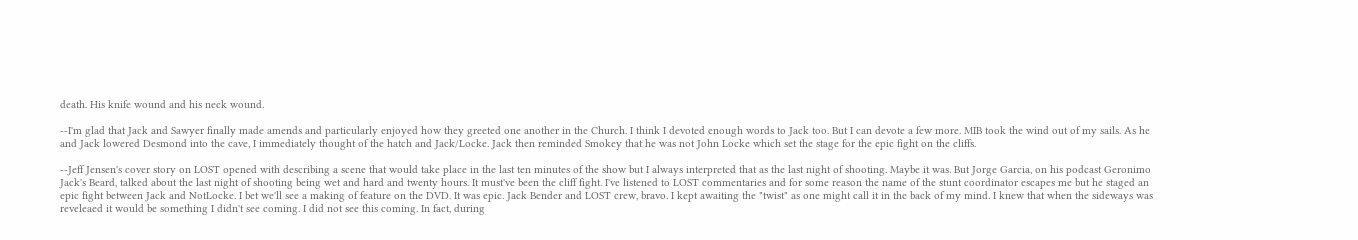death. His knife wound and his neck wound.

--I'm glad that Jack and Sawyer finally made amends and particularly enjoyed how they greeted one another in the Church. I think I devoted enough words to Jack too. But I can devote a few more. MIB took the wind out of my sails. As he and Jack lowered Desmond into the cave, I immediately thought of the hatch and Jack/Locke. Jack then reminded Smokey that he was not John Locke which set the stage for the epic fight on the cliffs.

--Jeff Jensen's cover story on LOST opened with describing a scene that would take place in the last ten minutes of the show but I always interpreted that as the last night of shooting. Maybe it was. But Jorge Garcia, on his podcast Geronimo Jack's Beard, talked about the last night of shooting being wet and hard and twenty hours. It must've been the cliff fight. I've listened to LOST commentaries and for some reason the name of the stunt coordinator escapes me but he staged an epic fight between Jack and NotLocke. I bet we'll see a making of feature on the DVD. It was epic. Jack Bender and LOST crew, bravo. I kept awaiting the "twist" as one might call it in the back of my mind. I knew that when the sideways was reveleaed it would be something I didn't see coming. I did not see this coming. In fact, during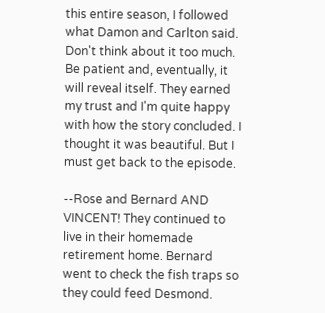this entire season, I followed what Damon and Carlton said. Don't think about it too much. Be patient and, eventually, it will reveal itself. They earned my trust and I'm quite happy with how the story concluded. I thought it was beautiful. But I must get back to the episode.

--Rose and Bernard AND VINCENT! They continued to live in their homemade retirement home. Bernard went to check the fish traps so they could feed Desmond.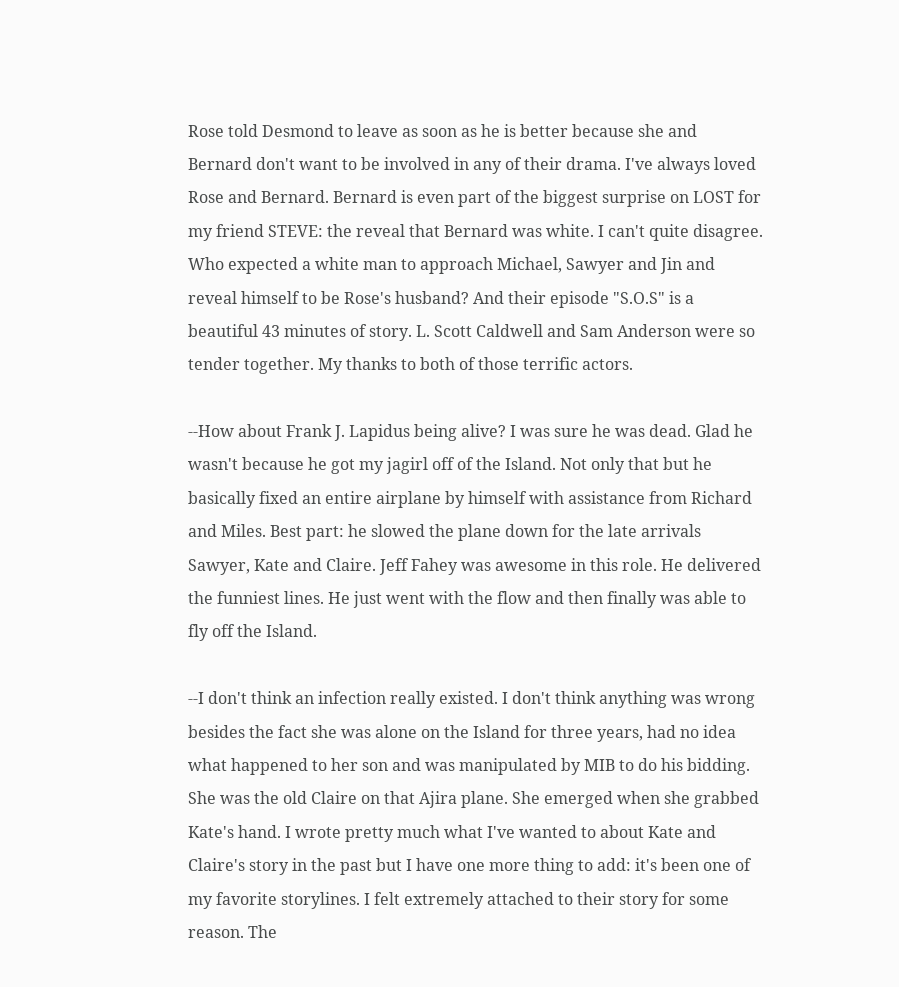Rose told Desmond to leave as soon as he is better because she and Bernard don't want to be involved in any of their drama. I've always loved Rose and Bernard. Bernard is even part of the biggest surprise on LOST for my friend STEVE: the reveal that Bernard was white. I can't quite disagree. Who expected a white man to approach Michael, Sawyer and Jin and reveal himself to be Rose's husband? And their episode "S.O.S" is a beautiful 43 minutes of story. L. Scott Caldwell and Sam Anderson were so tender together. My thanks to both of those terrific actors.

--How about Frank J. Lapidus being alive? I was sure he was dead. Glad he wasn't because he got my jagirl off of the Island. Not only that but he basically fixed an entire airplane by himself with assistance from Richard and Miles. Best part: he slowed the plane down for the late arrivals Sawyer, Kate and Claire. Jeff Fahey was awesome in this role. He delivered the funniest lines. He just went with the flow and then finally was able to fly off the Island.

--I don't think an infection really existed. I don't think anything was wrong besides the fact she was alone on the Island for three years, had no idea what happened to her son and was manipulated by MIB to do his bidding. She was the old Claire on that Ajira plane. She emerged when she grabbed Kate's hand. I wrote pretty much what I've wanted to about Kate and Claire's story in the past but I have one more thing to add: it's been one of my favorite storylines. I felt extremely attached to their story for some reason. The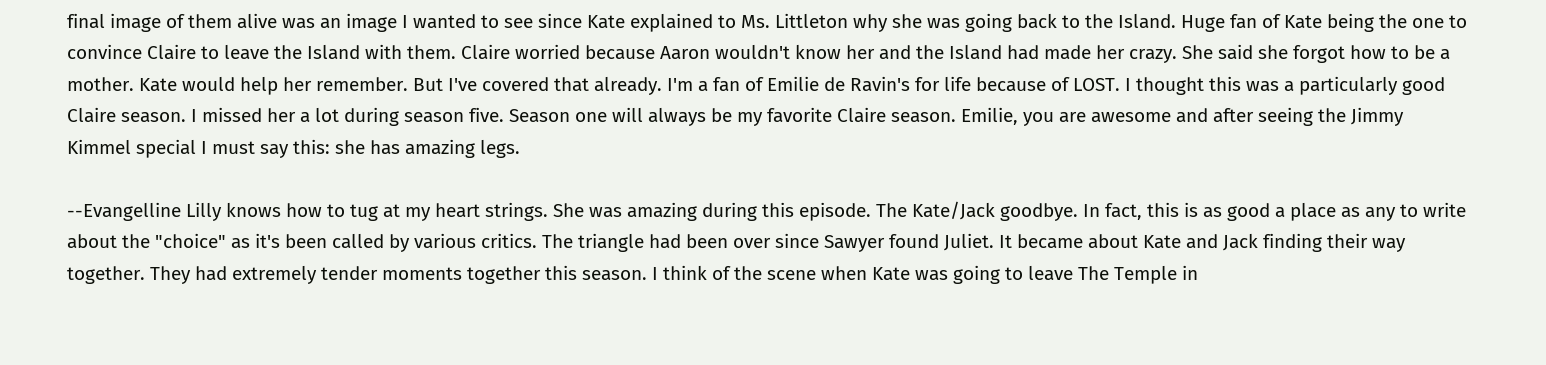final image of them alive was an image I wanted to see since Kate explained to Ms. Littleton why she was going back to the Island. Huge fan of Kate being the one to convince Claire to leave the Island with them. Claire worried because Aaron wouldn't know her and the Island had made her crazy. She said she forgot how to be a mother. Kate would help her remember. But I've covered that already. I'm a fan of Emilie de Ravin's for life because of LOST. I thought this was a particularly good Claire season. I missed her a lot during season five. Season one will always be my favorite Claire season. Emilie, you are awesome and after seeing the Jimmy Kimmel special I must say this: she has amazing legs.

--Evangelline Lilly knows how to tug at my heart strings. She was amazing during this episode. The Kate/Jack goodbye. In fact, this is as good a place as any to write about the "choice" as it's been called by various critics. The triangle had been over since Sawyer found Juliet. It became about Kate and Jack finding their way together. They had extremely tender moments together this season. I think of the scene when Kate was going to leave The Temple in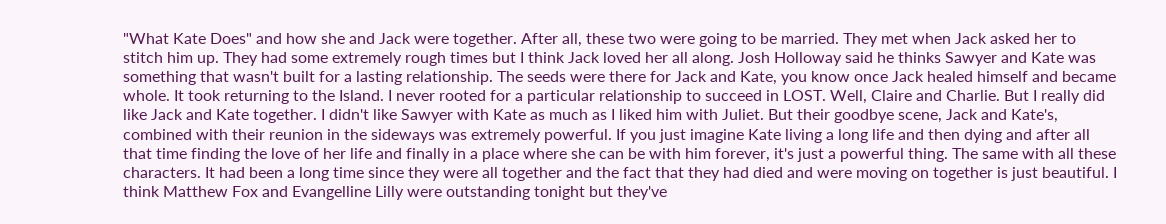"What Kate Does" and how she and Jack were together. After all, these two were going to be married. They met when Jack asked her to stitch him up. They had some extremely rough times but I think Jack loved her all along. Josh Holloway said he thinks Sawyer and Kate was something that wasn't built for a lasting relationship. The seeds were there for Jack and Kate, you know once Jack healed himself and became whole. It took returning to the Island. I never rooted for a particular relationship to succeed in LOST. Well, Claire and Charlie. But I really did like Jack and Kate together. I didn't like Sawyer with Kate as much as I liked him with Juliet. But their goodbye scene, Jack and Kate's, combined with their reunion in the sideways was extremely powerful. If you just imagine Kate living a long life and then dying and after all that time finding the love of her life and finally in a place where she can be with him forever, it's just a powerful thing. The same with all these characters. It had been a long time since they were all together and the fact that they had died and were moving on together is just beautiful. I think Matthew Fox and Evangelline Lilly were outstanding tonight but they've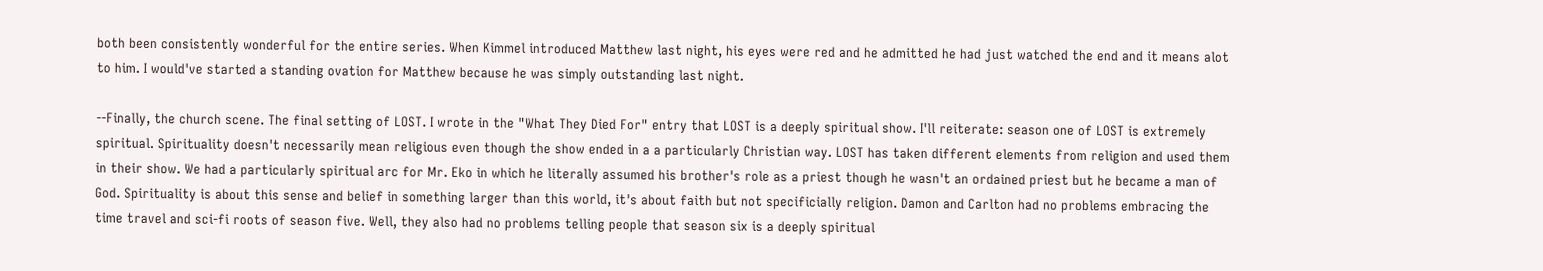both been consistently wonderful for the entire series. When Kimmel introduced Matthew last night, his eyes were red and he admitted he had just watched the end and it means alot to him. I would've started a standing ovation for Matthew because he was simply outstanding last night.

--Finally, the church scene. The final setting of LOST. I wrote in the "What They Died For" entry that LOST is a deeply spiritual show. I'll reiterate: season one of LOST is extremely spiritual. Spirituality doesn't necessarily mean religious even though the show ended in a a particularly Christian way. LOST has taken different elements from religion and used them in their show. We had a particularly spiritual arc for Mr. Eko in which he literally assumed his brother's role as a priest though he wasn't an ordained priest but he became a man of God. Spirituality is about this sense and belief in something larger than this world, it's about faith but not specificially religion. Damon and Carlton had no problems embracing the time travel and sci-fi roots of season five. Well, they also had no problems telling people that season six is a deeply spiritual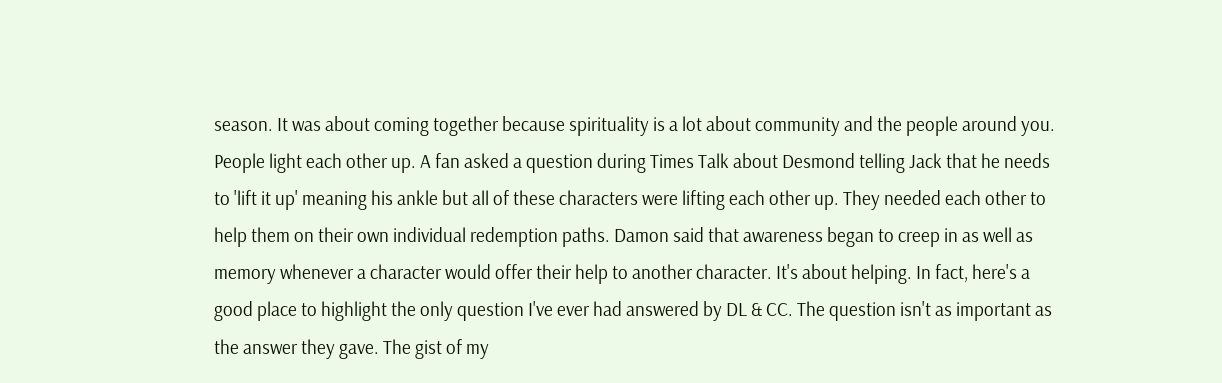season. It was about coming together because spirituality is a lot about community and the people around you. People light each other up. A fan asked a question during Times Talk about Desmond telling Jack that he needs to 'lift it up' meaning his ankle but all of these characters were lifting each other up. They needed each other to help them on their own individual redemption paths. Damon said that awareness began to creep in as well as memory whenever a character would offer their help to another character. It's about helping. In fact, here's a good place to highlight the only question I've ever had answered by DL & CC. The question isn't as important as the answer they gave. The gist of my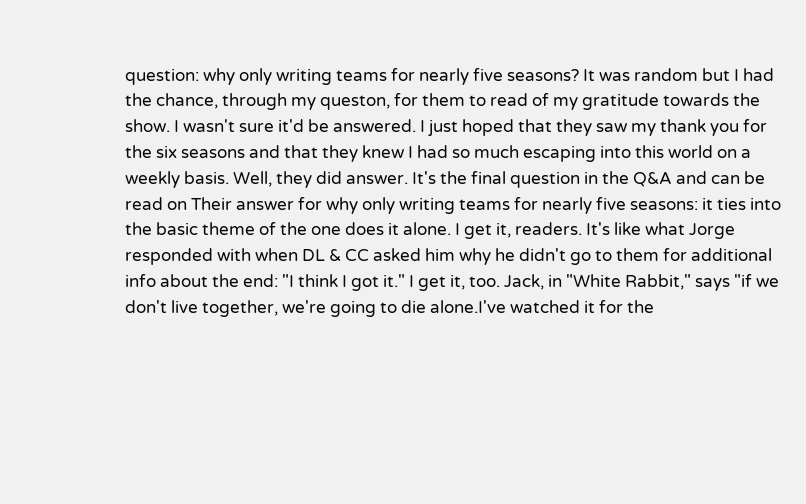question: why only writing teams for nearly five seasons? It was random but I had the chance, through my queston, for them to read of my gratitude towards the show. I wasn't sure it'd be answered. I just hoped that they saw my thank you for the six seasons and that they knew I had so much escaping into this world on a weekly basis. Well, they did answer. It's the final question in the Q&A and can be read on Their answer for why only writing teams for nearly five seasons: it ties into the basic theme of the one does it alone. I get it, readers. It's like what Jorge responded with when DL & CC asked him why he didn't go to them for additional info about the end: "I think I got it." I get it, too. Jack, in "White Rabbit," says "if we don't live together, we're going to die alone.I've watched it for the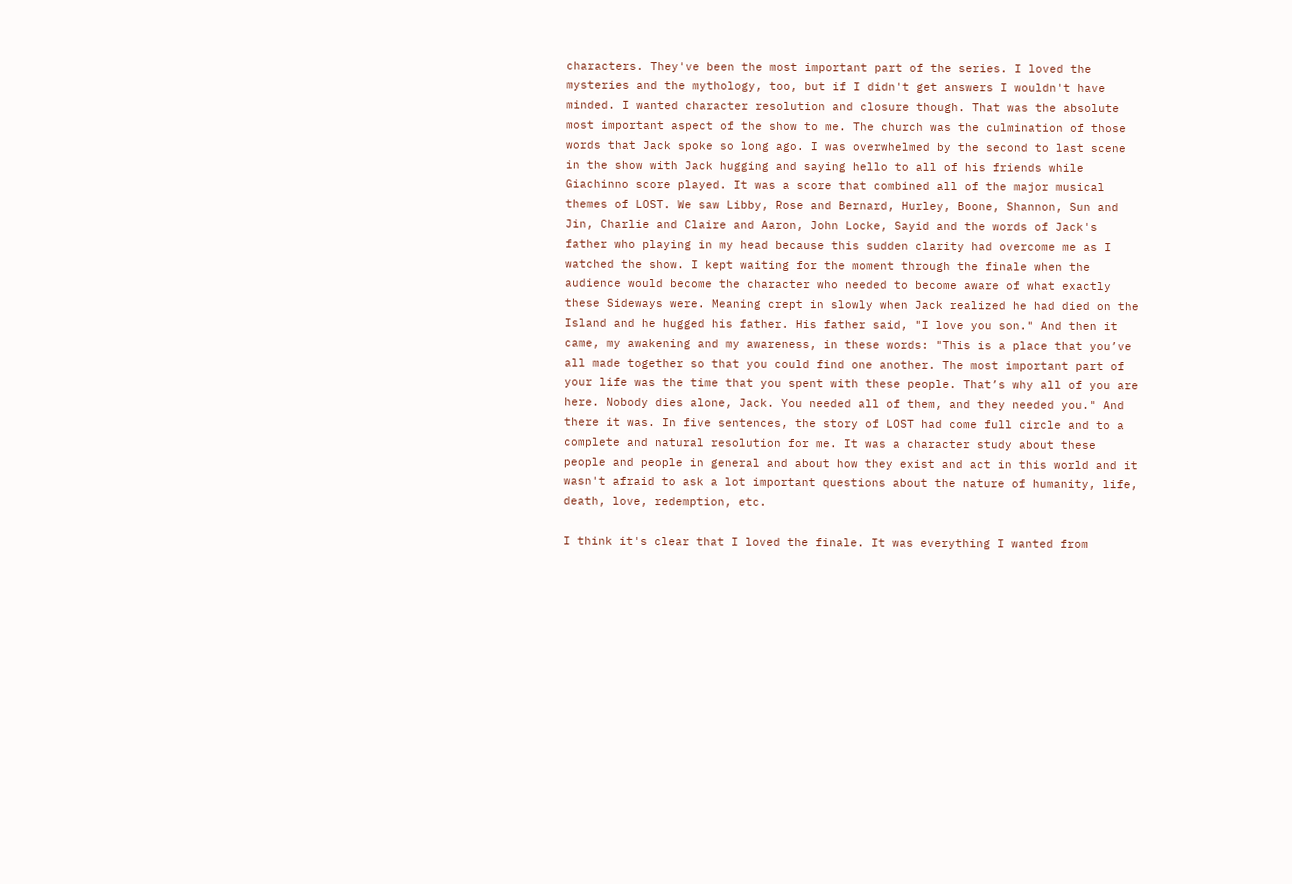characters. They've been the most important part of the series. I loved the mysteries and the mythology, too, but if I didn't get answers I wouldn't have minded. I wanted character resolution and closure though. That was the absolute most important aspect of the show to me. The church was the culmination of those words that Jack spoke so long ago. I was overwhelmed by the second to last scene in the show with Jack hugging and saying hello to all of his friends while Giachinno score played. It was a score that combined all of the major musical themes of LOST. We saw Libby, Rose and Bernard, Hurley, Boone, Shannon, Sun and Jin, Charlie and Claire and Aaron, John Locke, Sayid and the words of Jack's father who playing in my head because this sudden clarity had overcome me as I watched the show. I kept waiting for the moment through the finale when the audience would become the character who needed to become aware of what exactly these Sideways were. Meaning crept in slowly when Jack realized he had died on the Island and he hugged his father. His father said, "I love you son." And then it came, my awakening and my awareness, in these words: "This is a place that you’ve all made together so that you could find one another. The most important part of your life was the time that you spent with these people. That’s why all of you are here. Nobody dies alone, Jack. You needed all of them, and they needed you." And there it was. In five sentences, the story of LOST had come full circle and to a complete and natural resolution for me. It was a character study about these people and people in general and about how they exist and act in this world and it wasn't afraid to ask a lot important questions about the nature of humanity, life, death, love, redemption, etc.

I think it's clear that I loved the finale. It was everything I wanted from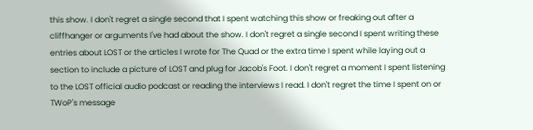this show. I don't regret a single second that I spent watching this show or freaking out after a cliffhanger or arguments I've had about the show. I don't regret a single second I spent writing these entries about LOST or the articles I wrote for The Quad or the extra time I spent while laying out a section to include a picture of LOST and plug for Jacob's Foot. I don't regret a moment I spent listening to the LOST official audio podcast or reading the interviews I read. I don't regret the time I spent on or TWoP's message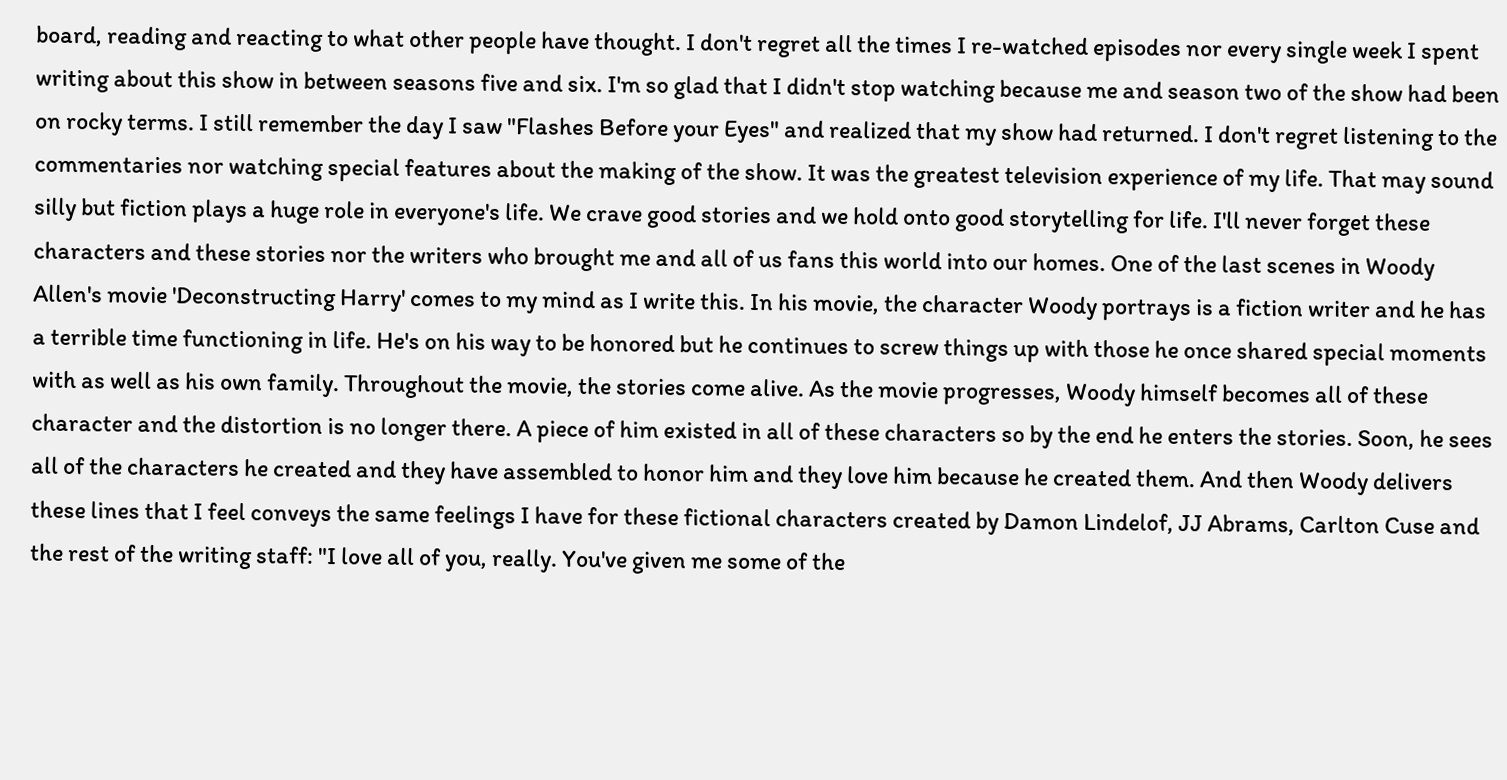board, reading and reacting to what other people have thought. I don't regret all the times I re-watched episodes nor every single week I spent writing about this show in between seasons five and six. I'm so glad that I didn't stop watching because me and season two of the show had been on rocky terms. I still remember the day I saw "Flashes Before your Eyes" and realized that my show had returned. I don't regret listening to the commentaries nor watching special features about the making of the show. It was the greatest television experience of my life. That may sound silly but fiction plays a huge role in everyone's life. We crave good stories and we hold onto good storytelling for life. I'll never forget these characters and these stories nor the writers who brought me and all of us fans this world into our homes. One of the last scenes in Woody Allen's movie 'Deconstructing Harry' comes to my mind as I write this. In his movie, the character Woody portrays is a fiction writer and he has a terrible time functioning in life. He's on his way to be honored but he continues to screw things up with those he once shared special moments with as well as his own family. Throughout the movie, the stories come alive. As the movie progresses, Woody himself becomes all of these character and the distortion is no longer there. A piece of him existed in all of these characters so by the end he enters the stories. Soon, he sees all of the characters he created and they have assembled to honor him and they love him because he created them. And then Woody delivers these lines that I feel conveys the same feelings I have for these fictional characters created by Damon Lindelof, JJ Abrams, Carlton Cuse and the rest of the writing staff: "I love all of you, really. You've given me some of the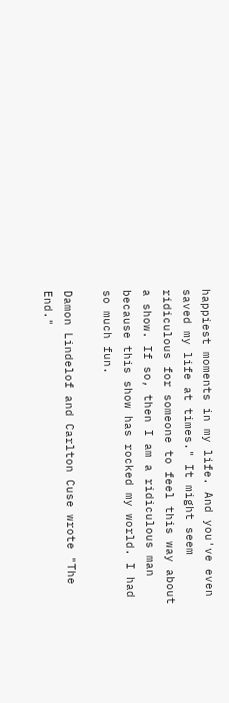happiest moments in my life. And you've even saved my life at times." It might seem ridiculous for someone to feel this way about a show. If so, then I am a ridiculous man because this show has rocked my world. I had so much fun.

Damon Lindelof and Carlton Cuse wrote "The End."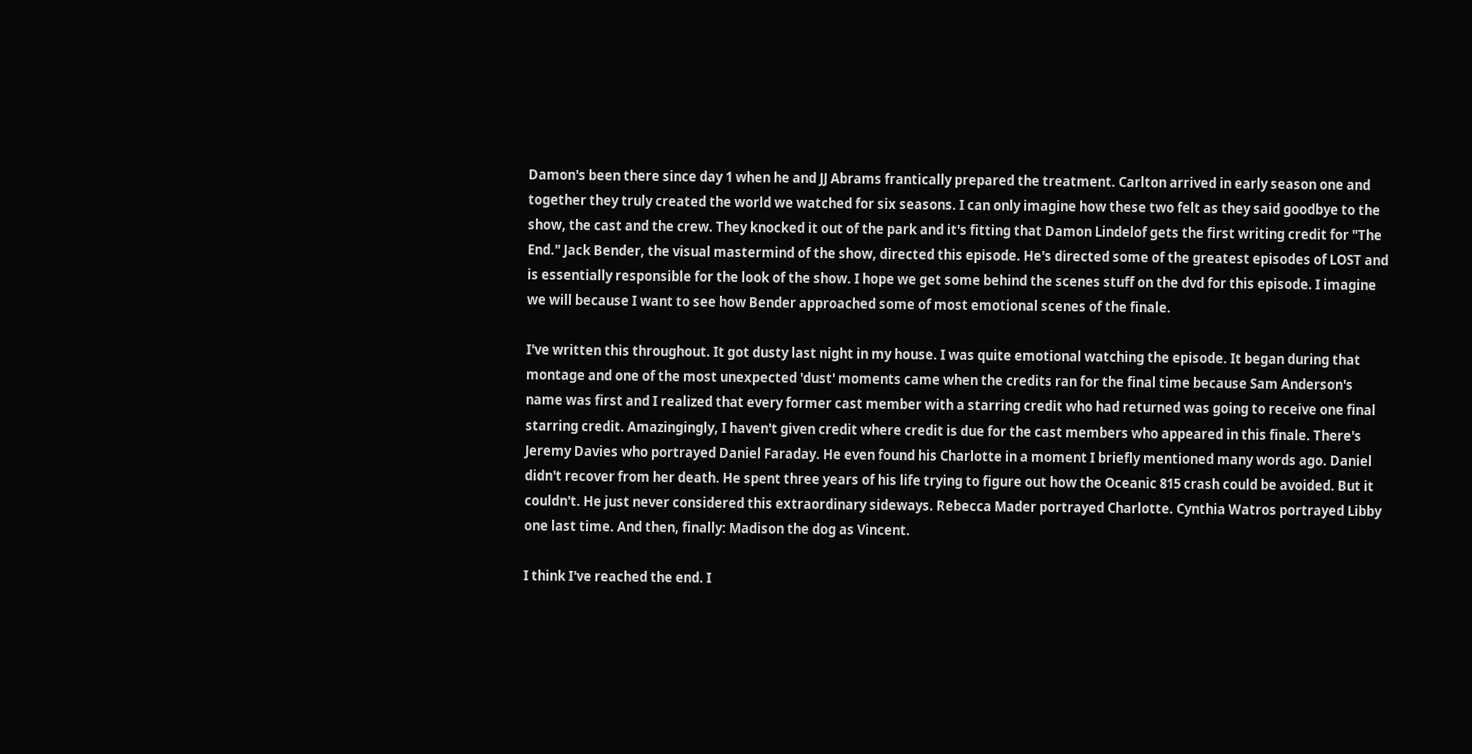Damon's been there since day 1 when he and JJ Abrams frantically prepared the treatment. Carlton arrived in early season one and together they truly created the world we watched for six seasons. I can only imagine how these two felt as they said goodbye to the show, the cast and the crew. They knocked it out of the park and it's fitting that Damon Lindelof gets the first writing credit for "The End." Jack Bender, the visual mastermind of the show, directed this episode. He's directed some of the greatest episodes of LOST and is essentially responsible for the look of the show. I hope we get some behind the scenes stuff on the dvd for this episode. I imagine we will because I want to see how Bender approached some of most emotional scenes of the finale.

I've written this throughout. It got dusty last night in my house. I was quite emotional watching the episode. It began during that montage and one of the most unexpected 'dust' moments came when the credits ran for the final time because Sam Anderson's name was first and I realized that every former cast member with a starring credit who had returned was going to receive one final starring credit. Amazingingly, I haven't given credit where credit is due for the cast members who appeared in this finale. There's Jeremy Davies who portrayed Daniel Faraday. He even found his Charlotte in a moment I briefly mentioned many words ago. Daniel didn't recover from her death. He spent three years of his life trying to figure out how the Oceanic 815 crash could be avoided. But it couldn't. He just never considered this extraordinary sideways. Rebecca Mader portrayed Charlotte. Cynthia Watros portrayed Libby one last time. And then, finally: Madison the dog as Vincent.

I think I've reached the end. I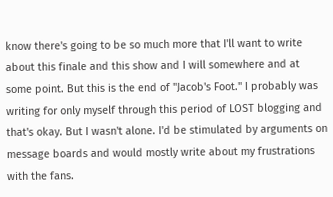know there's going to be so much more that I'll want to write about this finale and this show and I will somewhere and at some point. But this is the end of "Jacob's Foot." I probably was writing for only myself through this period of LOST blogging and that's okay. But I wasn't alone. I'd be stimulated by arguments on message boards and would mostly write about my frustrations with the fans.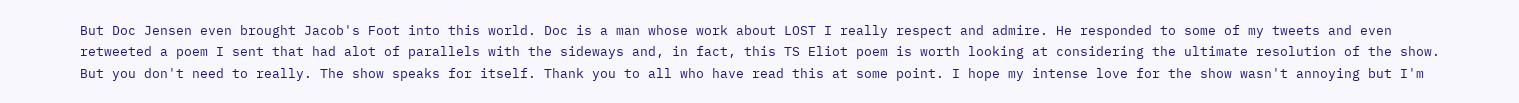But Doc Jensen even brought Jacob's Foot into this world. Doc is a man whose work about LOST I really respect and admire. He responded to some of my tweets and even retweeted a poem I sent that had alot of parallels with the sideways and, in fact, this TS Eliot poem is worth looking at considering the ultimate resolution of the show. But you don't need to really. The show speaks for itself. Thank you to all who have read this at some point. I hope my intense love for the show wasn't annoying but I'm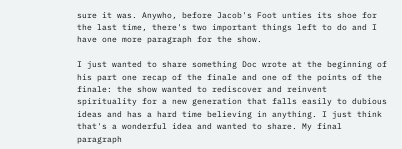sure it was. Anywho, before Jacob's Foot unties its shoe for the last time, there's two important things left to do and I have one more paragraph for the show.

I just wanted to share something Doc wrote at the beginning of his part one recap of the finale and one of the points of the finale: the show wanted to rediscover and reinvent spirituality for a new generation that falls easily to dubious ideas and has a hard time believing in anything. I just think that's a wonderful idea and wanted to share. My final paragraph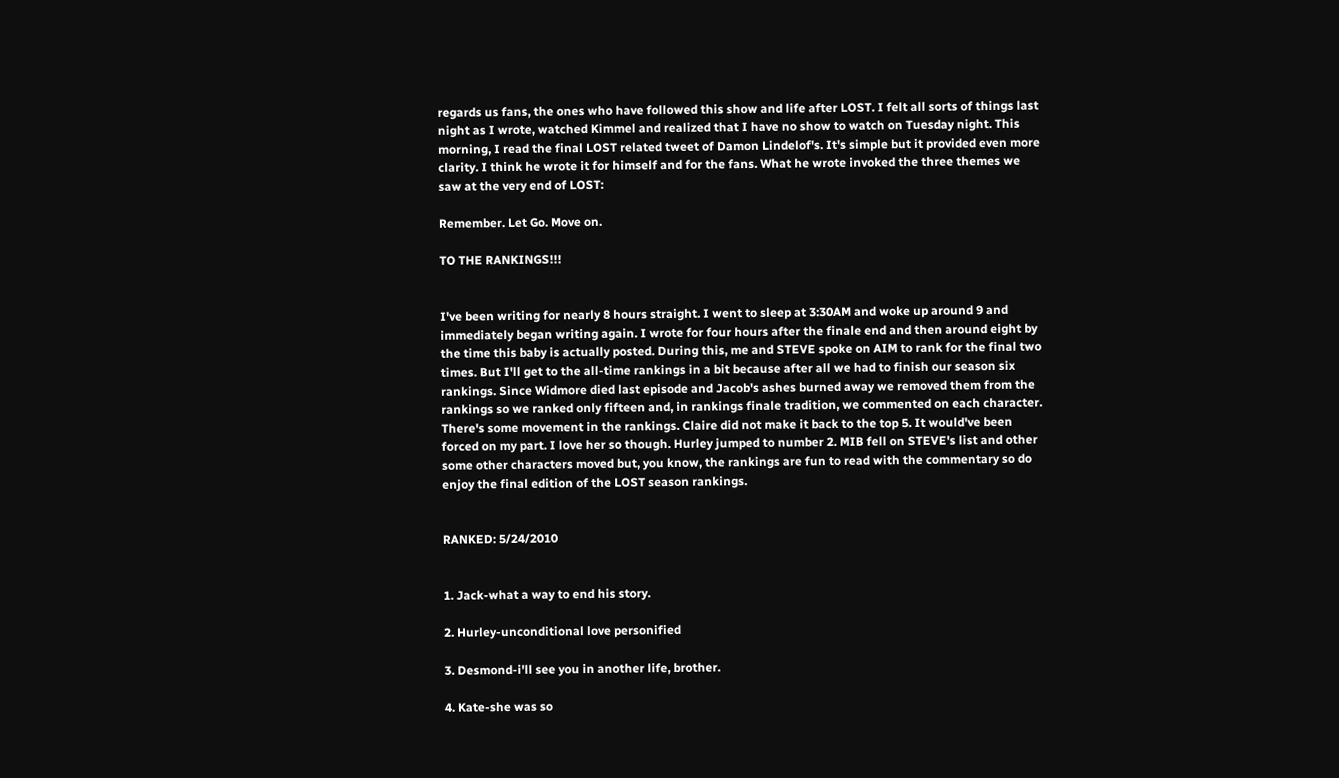regards us fans, the ones who have followed this show and life after LOST. I felt all sorts of things last night as I wrote, watched Kimmel and realized that I have no show to watch on Tuesday night. This morning, I read the final LOST related tweet of Damon Lindelof's. It's simple but it provided even more clarity. I think he wrote it for himself and for the fans. What he wrote invoked the three themes we saw at the very end of LOST:

Remember. Let Go. Move on.

TO THE RANKINGS!!!


I've been writing for nearly 8 hours straight. I went to sleep at 3:30AM and woke up around 9 and immediately began writing again. I wrote for four hours after the finale end and then around eight by the time this baby is actually posted. During this, me and STEVE spoke on AIM to rank for the final two times. But I'll get to the all-time rankings in a bit because after all we had to finish our season six rankings. Since Widmore died last episode and Jacob's ashes burned away we removed them from the rankings so we ranked only fifteen and, in rankings finale tradition, we commented on each character. There's some movement in the rankings. Claire did not make it back to the top 5. It would've been forced on my part. I love her so though. Hurley jumped to number 2. MIB fell on STEVE's list and other some other characters moved but, you know, the rankings are fun to read with the commentary so do enjoy the final edition of the LOST season rankings.


RANKED: 5/24/2010


1. Jack-what a way to end his story.

2. Hurley-unconditional love personified

3. Desmond-i'll see you in another life, brother.

4. Kate-she was so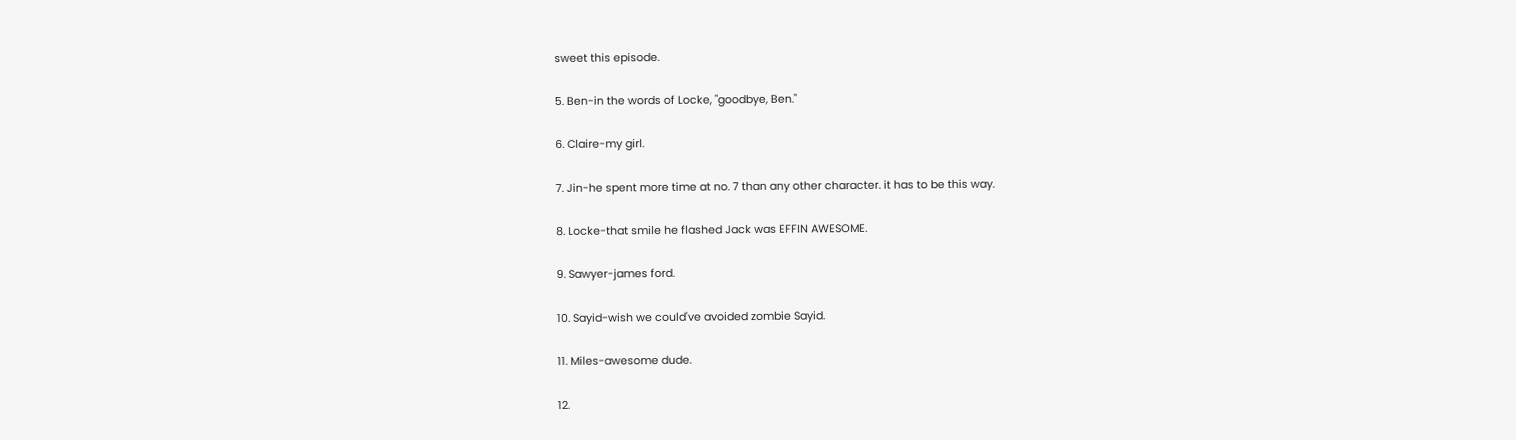sweet this episode.

5. Ben-in the words of Locke, "goodbye, Ben."

6. Claire-my girl.

7. Jin-he spent more time at no. 7 than any other character. it has to be this way.

8. Locke-that smile he flashed Jack was EFFIN AWESOME.

9. Sawyer-james ford.

10. Sayid-wish we could've avoided zombie Sayid.

11. Miles-awesome dude.

12.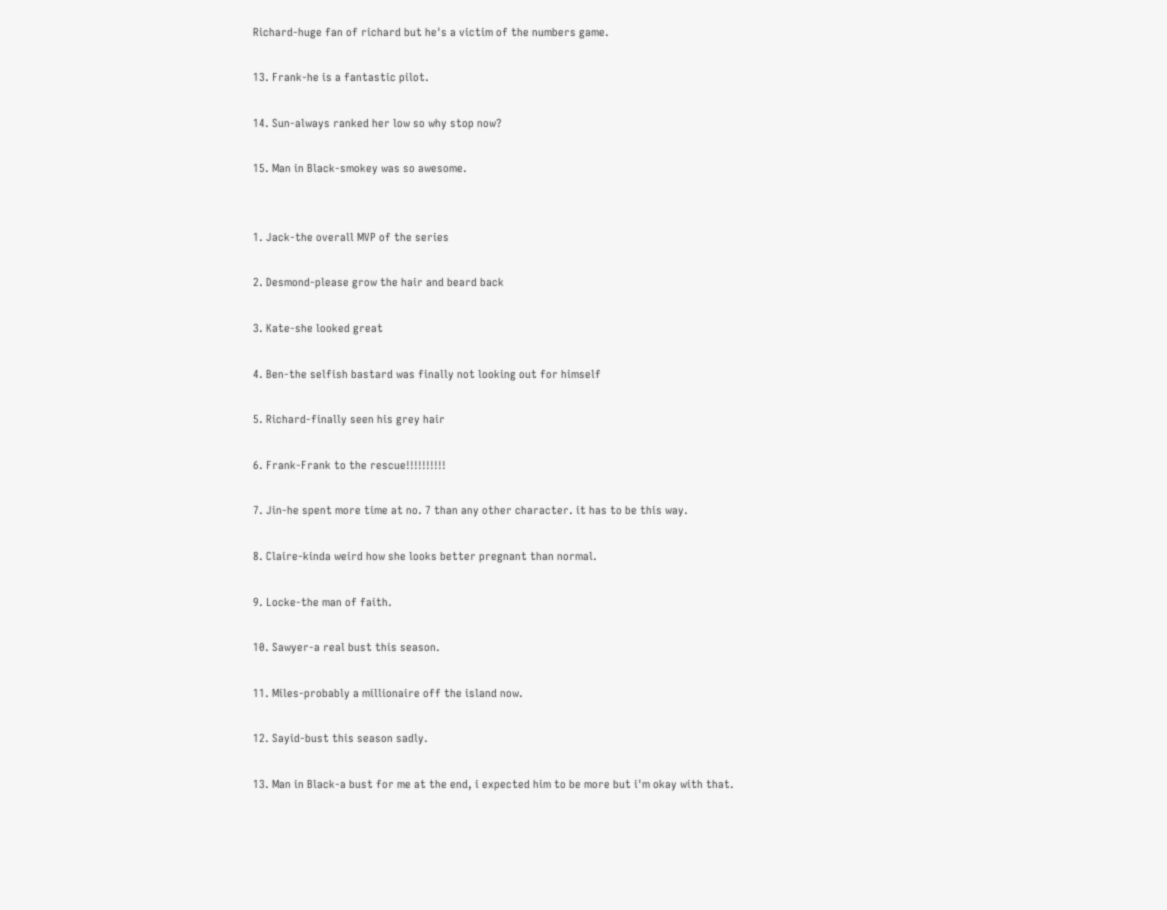Richard-huge fan of richard but he's a victim of the numbers game.

13. Frank-he is a fantastic pilot.

14. Sun-always ranked her low so why stop now?

15. Man in Black-smokey was so awesome.


1. Jack-the overall MVP of the series

2. Desmond-please grow the hair and beard back

3. Kate-she looked great

4. Ben-the selfish bastard was finally not looking out for himself

5. Richard-finally seen his grey hair

6. Frank-Frank to the rescue!!!!!!!!!!

7. Jin-he spent more time at no. 7 than any other character. it has to be this way.

8. Claire-kinda weird how she looks better pregnant than normal.

9. Locke-the man of faith.

10. Sawyer-a real bust this season.

11. Miles-probably a millionaire off the island now.

12. Sayid-bust this season sadly.

13. Man in Black-a bust for me at the end, i expected him to be more but i'm okay with that.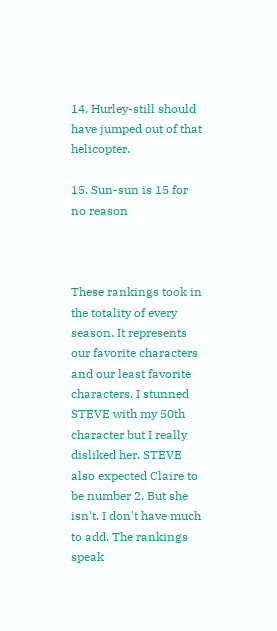14. Hurley-still should have jumped out of that helicopter.

15. Sun-sun is 15 for no reason



These rankings took in the totality of every season. It represents our favorite characters and our least favorite characters. I stunned STEVE with my 50th character but I really disliked her. STEVE also expected Claire to be number 2. But she isn't. I don't have much to add. The rankings speak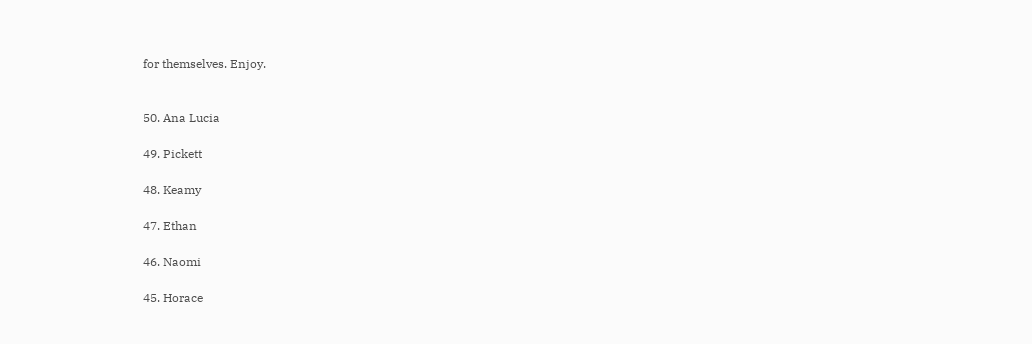for themselves. Enjoy.


50. Ana Lucia

49. Pickett

48. Keamy

47. Ethan

46. Naomi

45. Horace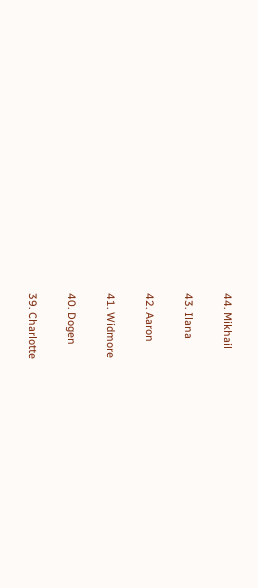44. Mikhail

43. Ilana

42. Aaron

41. Widmore

40. Dogen

39. Charlotte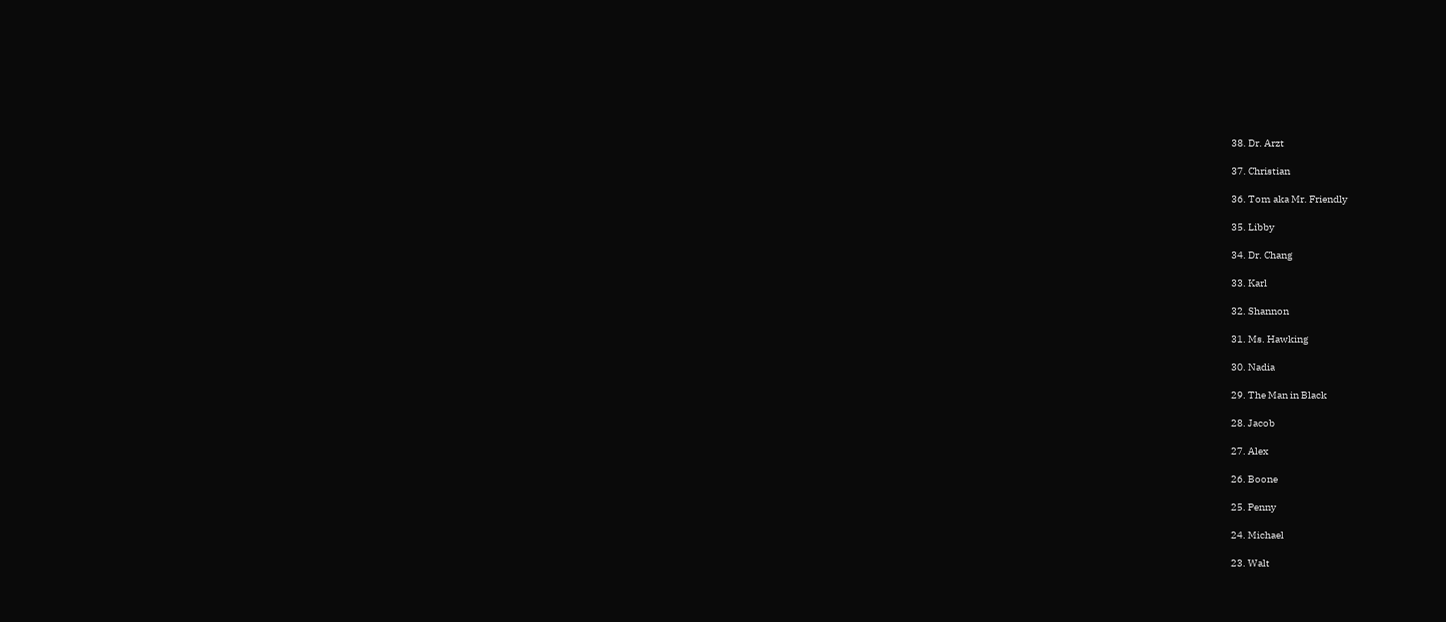38. Dr. Arzt

37. Christian

36. Tom aka Mr. Friendly

35. Libby

34. Dr. Chang

33. Karl

32. Shannon

31. Ms. Hawking

30. Nadia

29. The Man in Black

28. Jacob

27. Alex

26. Boone

25. Penny

24. Michael

23. Walt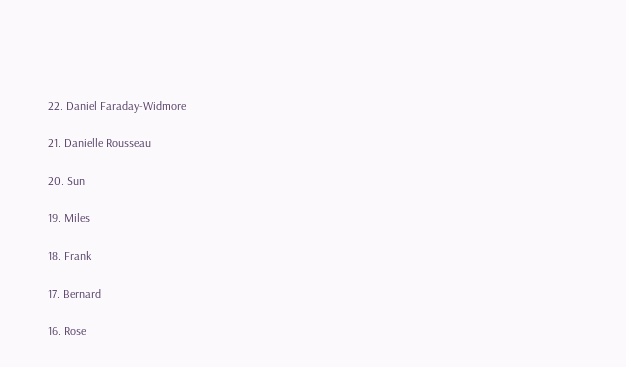22. Daniel Faraday-Widmore

21. Danielle Rousseau

20. Sun

19. Miles

18. Frank

17. Bernard

16. Rose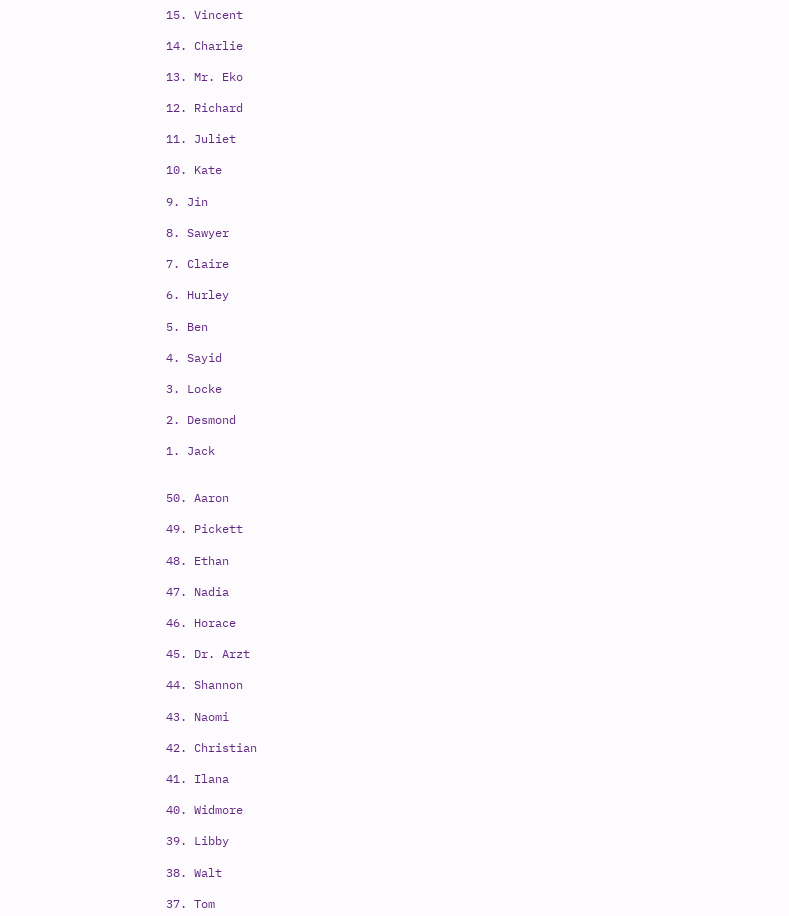15. Vincent

14. Charlie

13. Mr. Eko

12. Richard

11. Juliet

10. Kate

9. Jin

8. Sawyer

7. Claire

6. Hurley

5. Ben

4. Sayid

3. Locke

2. Desmond

1. Jack


50. Aaron

49. Pickett

48. Ethan

47. Nadia

46. Horace

45. Dr. Arzt

44. Shannon

43. Naomi

42. Christian

41. Ilana

40. Widmore

39. Libby

38. Walt

37. Tom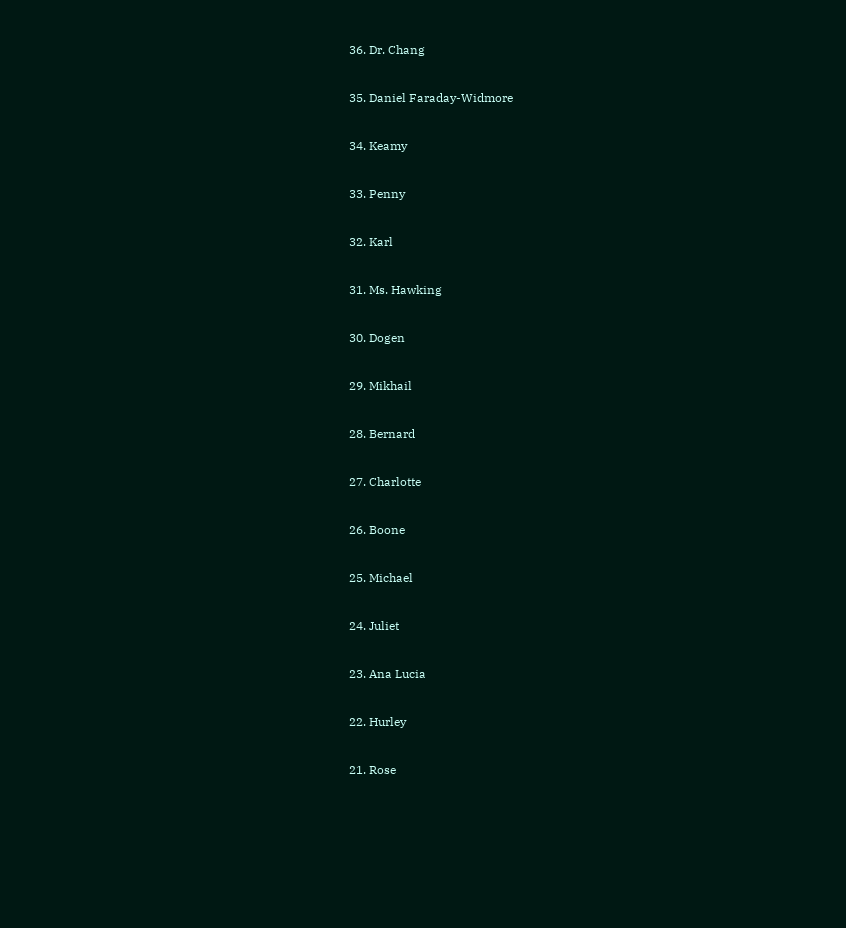36. Dr. Chang

35. Daniel Faraday-Widmore

34. Keamy

33. Penny

32. Karl

31. Ms. Hawking

30. Dogen

29. Mikhail

28. Bernard

27. Charlotte

26. Boone

25. Michael

24. Juliet

23. Ana Lucia

22. Hurley

21. Rose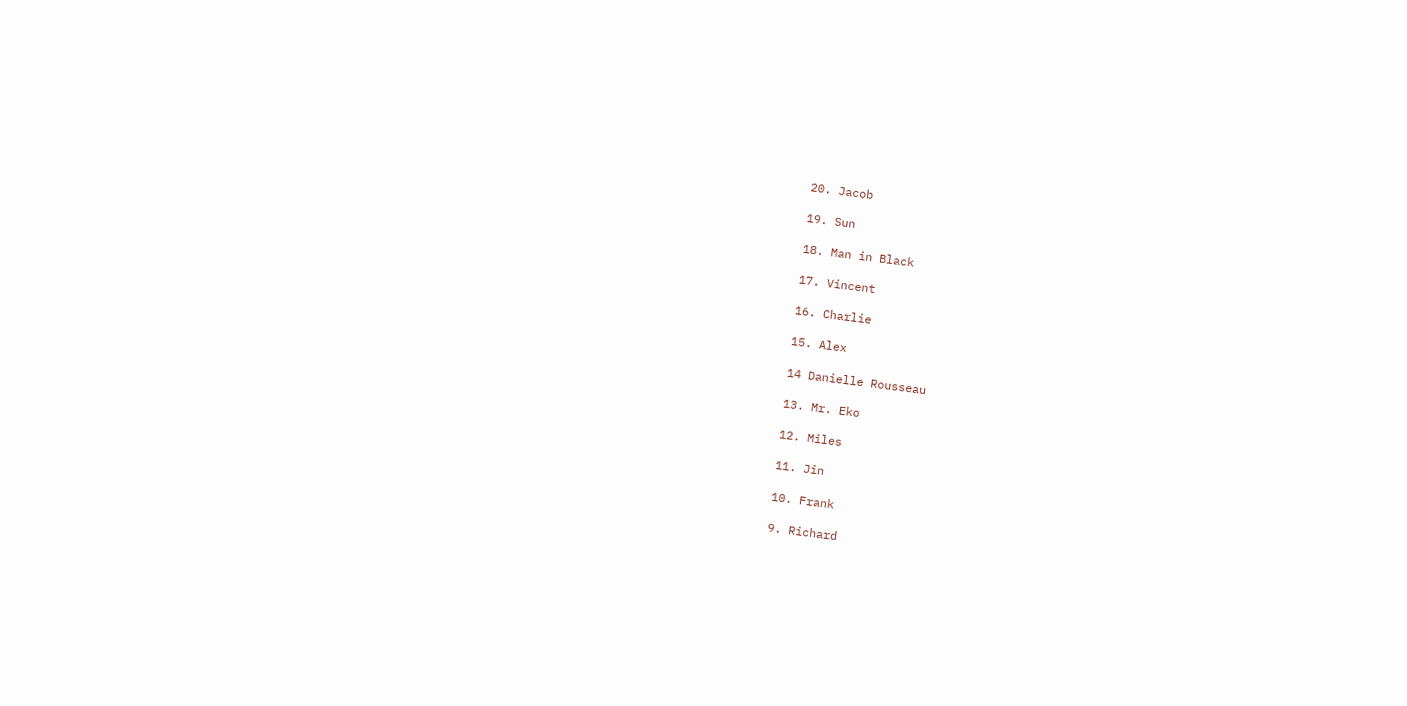20. Jacob

19. Sun

18. Man in Black

17. Vincent

16. Charlie

15. Alex

14 Danielle Rousseau

13. Mr. Eko

12. Miles

11. Jin

10. Frank

9. Richard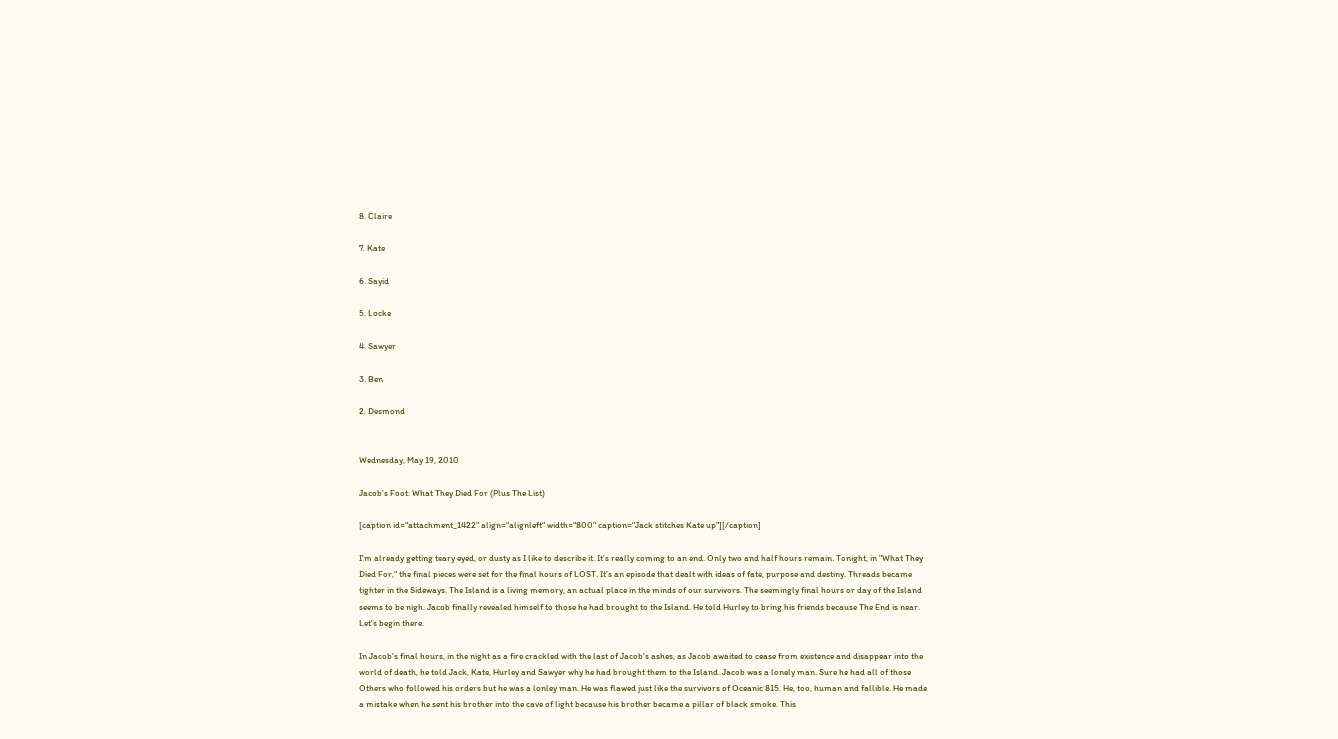8. Claire

7. Kate

6. Sayid

5. Locke

4. Sawyer

3. Ben

2. Desmond


Wednesday, May 19, 2010

Jacob's Foot: What They Died For (Plus The List)

[caption id="attachment_1422" align="alignleft" width="800" caption="Jack stitches Kate up"][/caption]

I'm already getting teary eyed, or dusty as I like to describe it. It's really coming to an end. Only two and half hours remain. Tonight, in "What They Died For," the final pieces were set for the final hours of LOST. It's an episode that dealt with ideas of fate, purpose and destiny. Threads became tighter in the Sideways. The Island is a living memory, an actual place in the minds of our survivors. The seemingly final hours or day of the Island seems to be nigh. Jacob finally revealed himself to those he had brought to the Island. He told Hurley to bring his friends because The End is near. Let's begin there.

In Jacob's final hours, in the night as a fire crackled with the last of Jacob's ashes, as Jacob awaited to cease from existence and disappear into the world of death, he told Jack, Kate, Hurley and Sawyer why he had brought them to the Island. Jacob was a lonely man. Sure he had all of those Others who followed his orders but he was a lonley man. He was flawed just like the survivors of Oceanic 815. He, too, human and fallible. He made a mistake when he sent his brother into the cave of light because his brother became a pillar of black smoke. This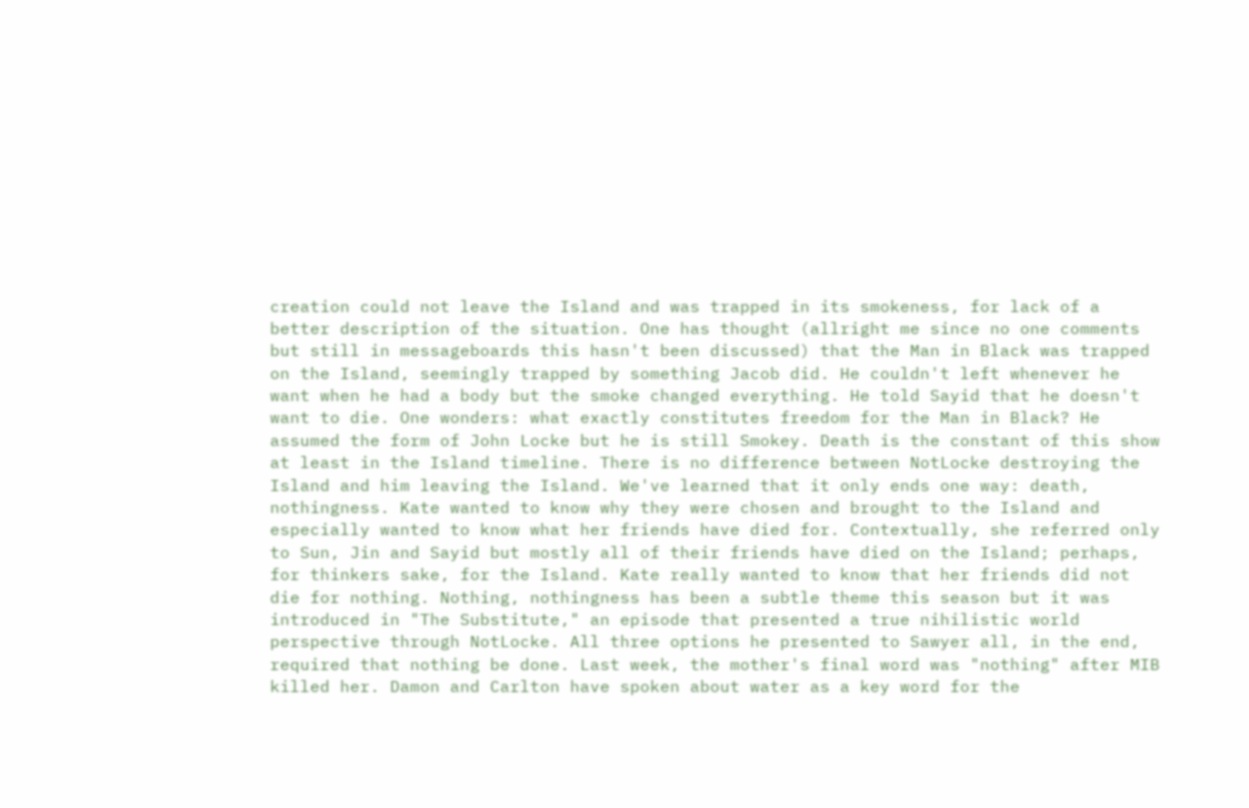creation could not leave the Island and was trapped in its smokeness, for lack of a better description of the situation. One has thought (allright me since no one comments but still in messageboards this hasn't been discussed) that the Man in Black was trapped on the Island, seemingly trapped by something Jacob did. He couldn't left whenever he want when he had a body but the smoke changed everything. He told Sayid that he doesn't want to die. One wonders: what exactly constitutes freedom for the Man in Black? He assumed the form of John Locke but he is still Smokey. Death is the constant of this show at least in the Island timeline. There is no difference between NotLocke destroying the Island and him leaving the Island. We've learned that it only ends one way: death, nothingness. Kate wanted to know why they were chosen and brought to the Island and especially wanted to know what her friends have died for. Contextually, she referred only to Sun, Jin and Sayid but mostly all of their friends have died on the Island; perhaps, for thinkers sake, for the Island. Kate really wanted to know that her friends did not die for nothing. Nothing, nothingness has been a subtle theme this season but it was introduced in "The Substitute," an episode that presented a true nihilistic world perspective through NotLocke. All three options he presented to Sawyer all, in the end, required that nothing be done. Last week, the mother's final word was "nothing" after MIB killed her. Damon and Carlton have spoken about water as a key word for the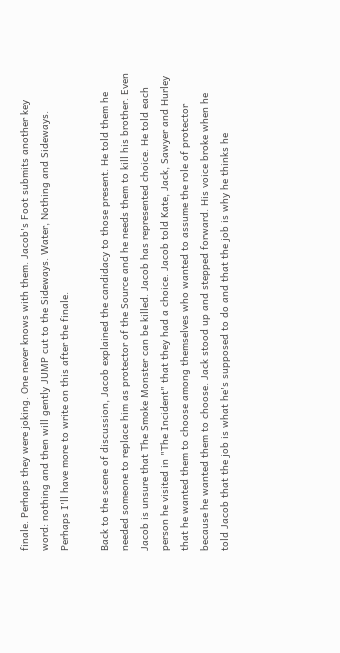finale. Perhaps they were joking. One never knows with them. Jacob's Foot submits another key word: nothing and then will gently JUMP cut to the Sideways. Water, Nothing and Sideways. Perhaps I'll have more to write on this after the finale.

Back to the scene of discussion, Jacob explained the candidacy to those present. He told them he needed someone to replace him as protector of the Source and he needs them to kill his brother. Even Jacob is unsure that The Smoke Monster can be killed. Jacob has represented choice. He told each person he visited in "The Incident" that they had a choice. Jacob told Kate, Jack, Sawyer and Hurley that he wanted them to choose among themselves who wanted to assume the role of protector because he wanted them to choose. Jack stood up and stepped forward. His voice broke when he told Jacob that the job is what he's supposed to do and that the job is why he thinks he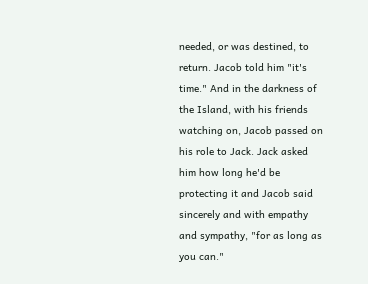needed, or was destined, to return. Jacob told him "it's time." And in the darkness of the Island, with his friends watching on, Jacob passed on his role to Jack. Jack asked him how long he'd be protecting it and Jacob said sincerely and with empathy and sympathy, "for as long as you can."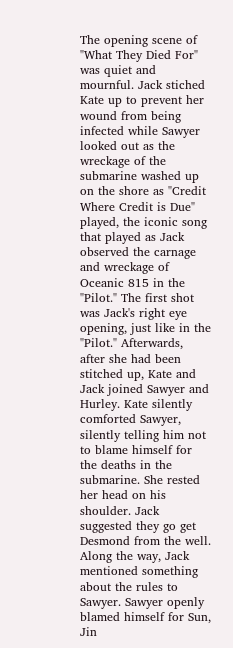The opening scene of "What They Died For" was quiet and mournful. Jack stiched Kate up to prevent her wound from being infected while Sawyer looked out as the wreckage of the submarine washed up on the shore as "Credit Where Credit is Due" played, the iconic song that played as Jack observed the carnage and wreckage of Oceanic 815 in the "Pilot." The first shot was Jack's right eye opening, just like in the "Pilot." Afterwards, after she had been stitched up, Kate and Jack joined Sawyer and Hurley. Kate silently comforted Sawyer, silently telling him not to blame himself for the deaths in the submarine. She rested her head on his shoulder. Jack suggested they go get Desmond from the well. Along the way, Jack mentioned something about the rules to Sawyer. Sawyer openly blamed himself for Sun, Jin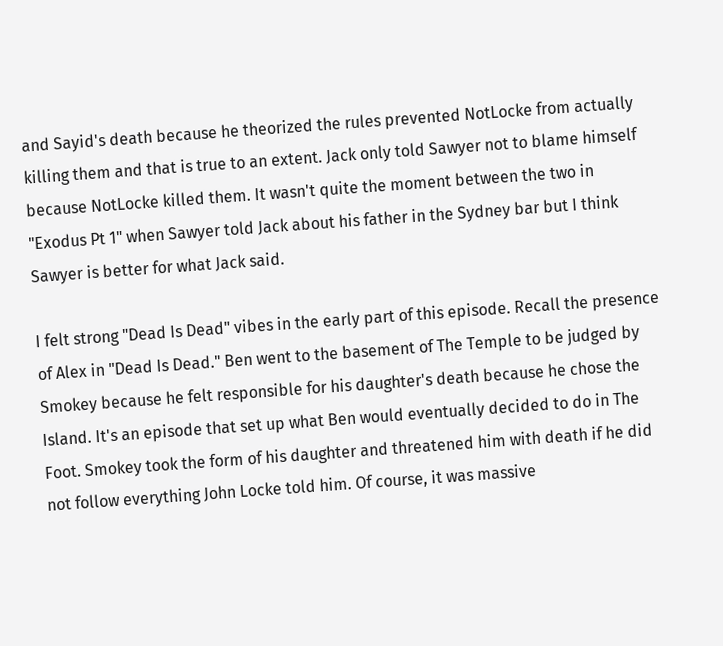and Sayid's death because he theorized the rules prevented NotLocke from actually killing them and that is true to an extent. Jack only told Sawyer not to blame himself because NotLocke killed them. It wasn't quite the moment between the two in "Exodus Pt 1" when Sawyer told Jack about his father in the Sydney bar but I think Sawyer is better for what Jack said.

I felt strong "Dead Is Dead" vibes in the early part of this episode. Recall the presence of Alex in "Dead Is Dead." Ben went to the basement of The Temple to be judged by Smokey because he felt responsible for his daughter's death because he chose the Island. It's an episode that set up what Ben would eventually decided to do in The Foot. Smokey took the form of his daughter and threatened him with death if he did not follow everything John Locke told him. Of course, it was massive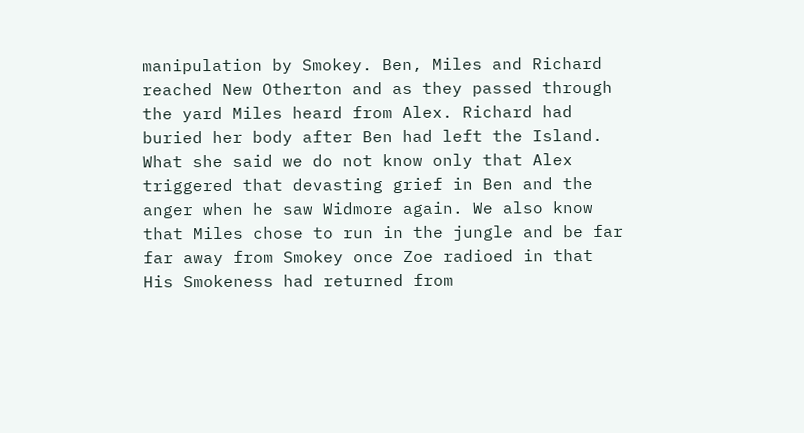manipulation by Smokey. Ben, Miles and Richard reached New Otherton and as they passed through the yard Miles heard from Alex. Richard had buried her body after Ben had left the Island. What she said we do not know only that Alex triggered that devasting grief in Ben and the anger when he saw Widmore again. We also know that Miles chose to run in the jungle and be far far away from Smokey once Zoe radioed in that His Smokeness had returned from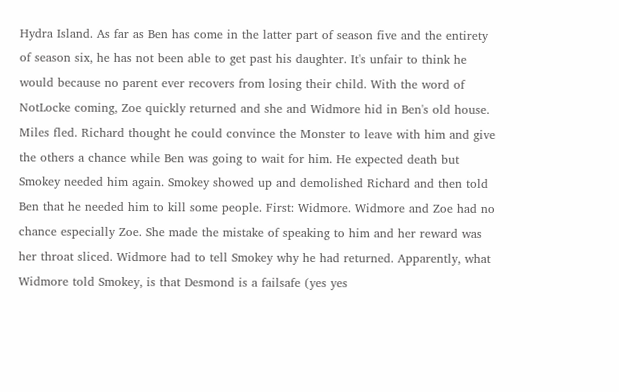Hydra Island. As far as Ben has come in the latter part of season five and the entirety of season six, he has not been able to get past his daughter. It's unfair to think he would because no parent ever recovers from losing their child. With the word of NotLocke coming, Zoe quickly returned and she and Widmore hid in Ben's old house. Miles fled. Richard thought he could convince the Monster to leave with him and give the others a chance while Ben was going to wait for him. He expected death but Smokey needed him again. Smokey showed up and demolished Richard and then told Ben that he needed him to kill some people. First: Widmore. Widmore and Zoe had no chance especially Zoe. She made the mistake of speaking to him and her reward was her throat sliced. Widmore had to tell Smokey why he had returned. Apparently, what Widmore told Smokey, is that Desmond is a failsafe (yes yes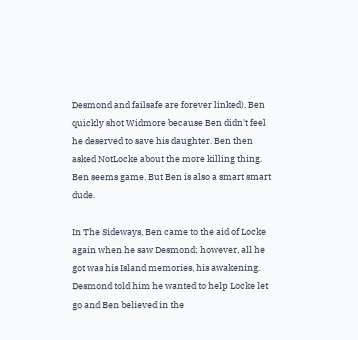Desmond and failsafe are forever linked). Ben quickly shot Widmore because Ben didn't feel he deserved to save his daughter. Ben then asked NotLocke about the more killing thing. Ben seems game. But Ben is also a smart smart dude.

In The Sideways, Ben came to the aid of Locke again when he saw Desmond; however, all he got was his Island memories, his awakening. Desmond told him he wanted to help Locke let go and Ben believed in the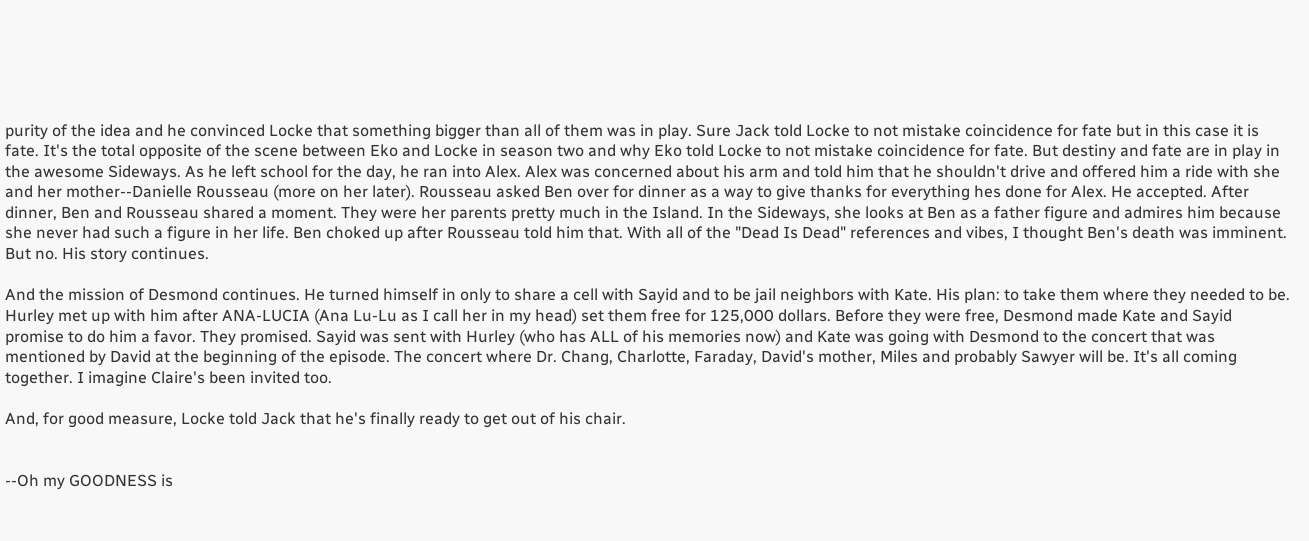purity of the idea and he convinced Locke that something bigger than all of them was in play. Sure Jack told Locke to not mistake coincidence for fate but in this case it is fate. It's the total opposite of the scene between Eko and Locke in season two and why Eko told Locke to not mistake coincidence for fate. But destiny and fate are in play in the awesome Sideways. As he left school for the day, he ran into Alex. Alex was concerned about his arm and told him that he shouldn't drive and offered him a ride with she and her mother--Danielle Rousseau (more on her later). Rousseau asked Ben over for dinner as a way to give thanks for everything hes done for Alex. He accepted. After dinner, Ben and Rousseau shared a moment. They were her parents pretty much in the Island. In the Sideways, she looks at Ben as a father figure and admires him because she never had such a figure in her life. Ben choked up after Rousseau told him that. With all of the "Dead Is Dead" references and vibes, I thought Ben's death was imminent. But no. His story continues.

And the mission of Desmond continues. He turned himself in only to share a cell with Sayid and to be jail neighbors with Kate. His plan: to take them where they needed to be. Hurley met up with him after ANA-LUCIA (Ana Lu-Lu as I call her in my head) set them free for 125,000 dollars. Before they were free, Desmond made Kate and Sayid promise to do him a favor. They promised. Sayid was sent with Hurley (who has ALL of his memories now) and Kate was going with Desmond to the concert that was mentioned by David at the beginning of the episode. The concert where Dr. Chang, Charlotte, Faraday, David's mother, Miles and probably Sawyer will be. It's all coming together. I imagine Claire's been invited too.

And, for good measure, Locke told Jack that he's finally ready to get out of his chair.


--Oh my GOODNESS is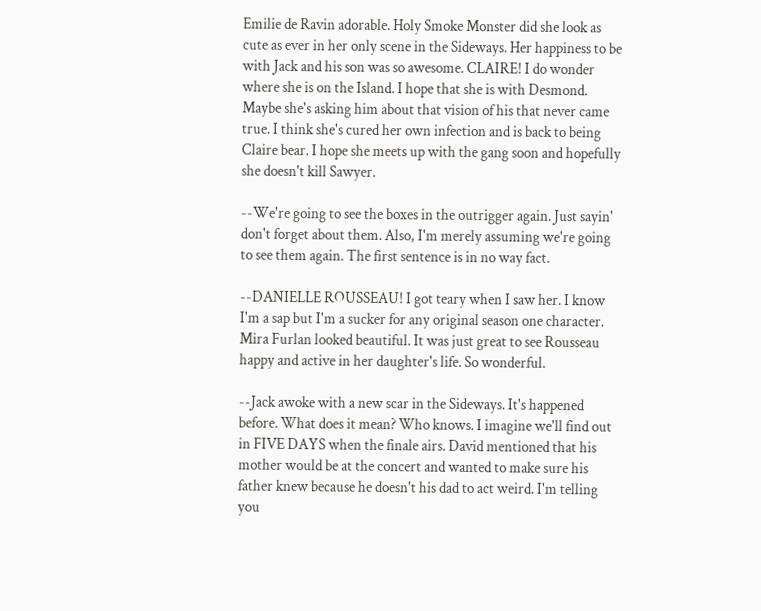Emilie de Ravin adorable. Holy Smoke Monster did she look as cute as ever in her only scene in the Sideways. Her happiness to be with Jack and his son was so awesome. CLAIRE! I do wonder where she is on the Island. I hope that she is with Desmond. Maybe she's asking him about that vision of his that never came true. I think she's cured her own infection and is back to being Claire bear. I hope she meets up with the gang soon and hopefully she doesn't kill Sawyer.

--We're going to see the boxes in the outrigger again. Just sayin' don't forget about them. Also, I'm merely assuming we're going to see them again. The first sentence is in no way fact.

--DANIELLE ROUSSEAU! I got teary when I saw her. I know I'm a sap but I'm a sucker for any original season one character. Mira Furlan looked beautiful. It was just great to see Rousseau happy and active in her daughter's life. So wonderful.

--Jack awoke with a new scar in the Sideways. It's happened before. What does it mean? Who knows. I imagine we'll find out in FIVE DAYS when the finale airs. David mentioned that his mother would be at the concert and wanted to make sure his father knew because he doesn't his dad to act weird. I'm telling you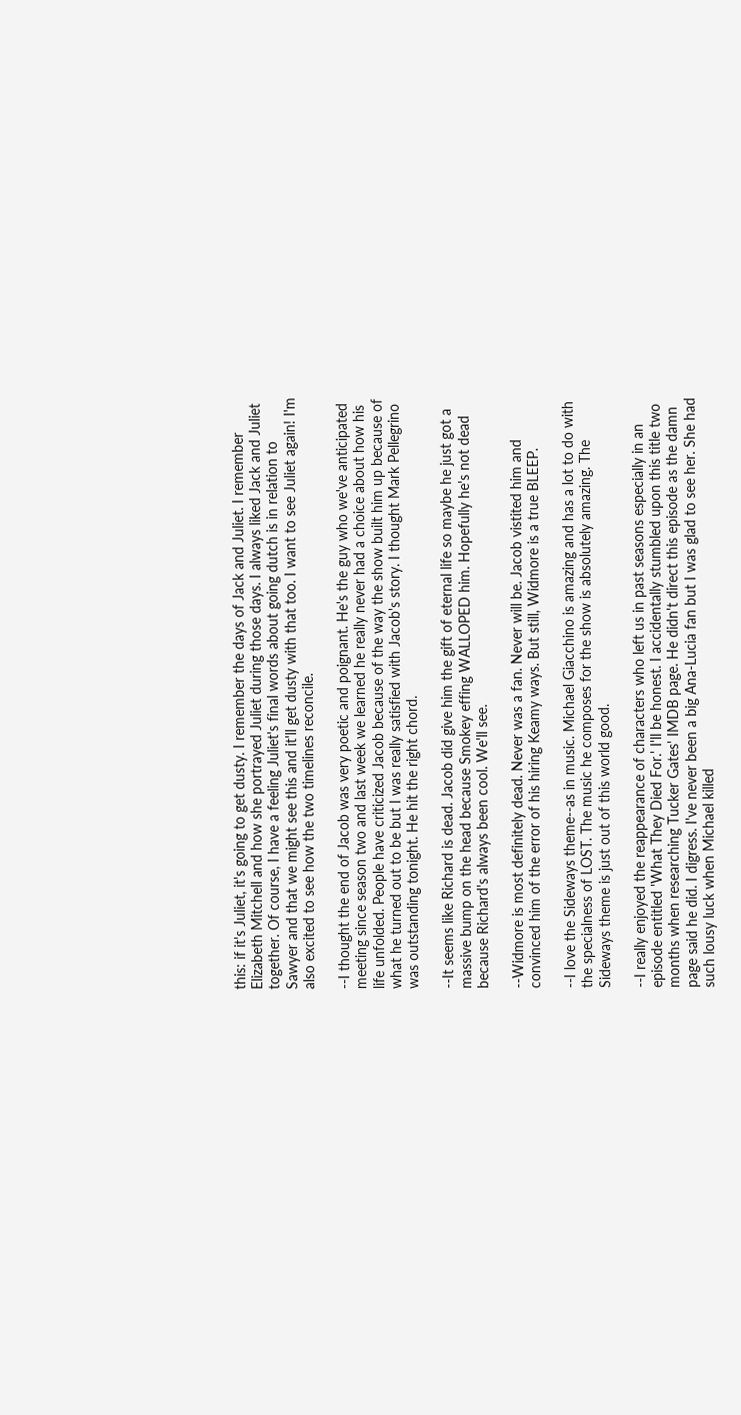this: if it's Juliet, it's going to get dusty. I remember the days of Jack and Juliet. I remember Elizabeth Mitchell and how she portrayed Juliet during those days. I always liked Jack and Juliet together. Of course, I have a feeling Juliet's final words about going dutch is in relation to Sawyer and that we might see this and it'll get dusty with that too. I want to see Juliet again! I'm also excited to see how the two timelines reconcile.

--I thought the end of Jacob was very poetic and poignant. He's the guy who we've anticipated meeting since season two and last week we learned he really never had a choice about how his life unfolded. People have criticized Jacob because of the way the show built him up because of what he turned out to be but I was really satisfied with Jacob's story. I thought Mark Pellegrino was outstanding tonight. He hit the right chord.

--It seems like Richard is dead. Jacob did give him the gift of eternal life so maybe he just got a massive bump on the head because Smokey effing WALLOPED him. Hopefully he's not dead because Richard's always been cool. We'll see.

--Widmore is most definitely dead. Never was a fan. Never will be. Jacob vistited him and convinced him of the error of his hiring Keamy ways. But still, Widmore is a true BLEEP.

--I love the Sideways theme--as in music. Michael Giacchino is amazing and has a lot to do with the specialness of LOST. The music he composes for the show is absolutely amazing. The Sideways theme is just out of this world good.

--I really enjoyed the reappearance of characters who left us in past seasons especially in an episode entitled 'What They Died For.' I'll be honest. I accidentally stumbled upon this title two months when researching Tucker Gates' IMDB page. He didn't direct this episode as the damn page said he did. I digress. I've never been a big Ana-Lucia fan but I was glad to see her. She had such lousy luck when Michael killed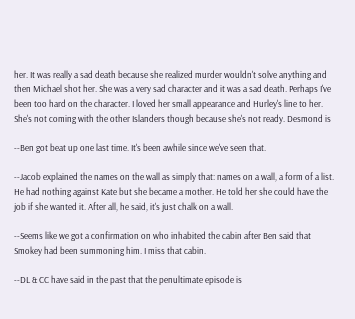her. It was really a sad death because she realized murder wouldn't solve anything and then Michael shot her. She was a very sad character and it was a sad death. Perhaps I've been too hard on the character. I loved her small appearance and Hurley's line to her. She's not coming with the other Islanders though because she's not ready. Desmond is

--Ben got beat up one last time. It's been awhile since we've seen that.

--Jacob explained the names on the wall as simply that: names on a wall, a form of a list. He had nothing against Kate but she became a mother. He told her she could have the job if she wanted it. After all, he said, it's just chalk on a wall.

--Seems like we got a confirmation on who inhabited the cabin after Ben said that Smokey had been summoning him. I miss that cabin.

--DL & CC have said in the past that the penultimate episode is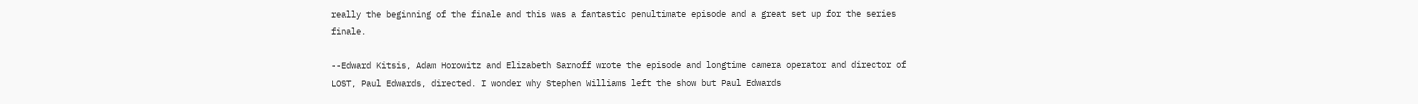really the beginning of the finale and this was a fantastic penultimate episode and a great set up for the series finale.

--Edward Kitsis, Adam Horowitz and Elizabeth Sarnoff wrote the episode and longtime camera operator and director of LOST, Paul Edwards, directed. I wonder why Stephen Williams left the show but Paul Edwards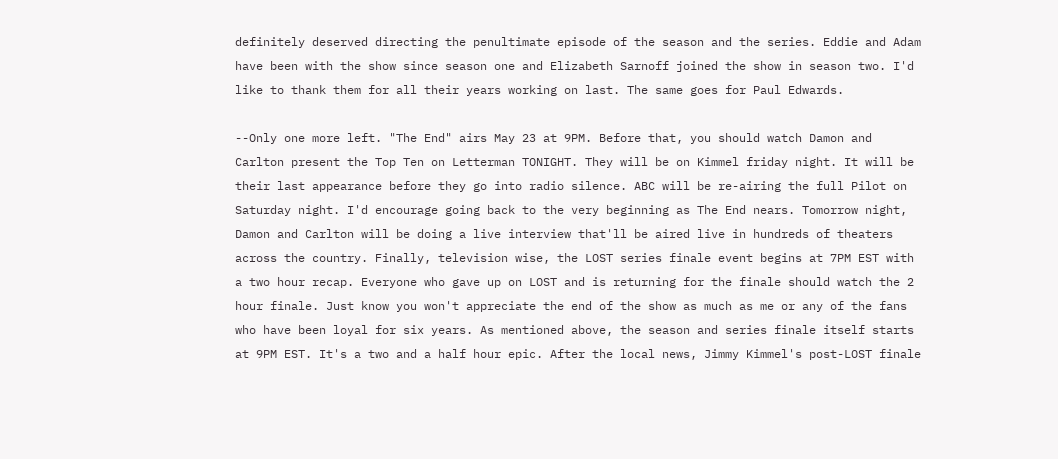definitely deserved directing the penultimate episode of the season and the series. Eddie and Adam have been with the show since season one and Elizabeth Sarnoff joined the show in season two. I'd like to thank them for all their years working on last. The same goes for Paul Edwards.

--Only one more left. "The End" airs May 23 at 9PM. Before that, you should watch Damon and Carlton present the Top Ten on Letterman TONIGHT. They will be on Kimmel friday night. It will be their last appearance before they go into radio silence. ABC will be re-airing the full Pilot on Saturday night. I'd encourage going back to the very beginning as The End nears. Tomorrow night, Damon and Carlton will be doing a live interview that'll be aired live in hundreds of theaters across the country. Finally, television wise, the LOST series finale event begins at 7PM EST with a two hour recap. Everyone who gave up on LOST and is returning for the finale should watch the 2 hour finale. Just know you won't appreciate the end of the show as much as me or any of the fans who have been loyal for six years. As mentioned above, the season and series finale itself starts at 9PM EST. It's a two and a half hour epic. After the local news, Jimmy Kimmel's post-LOST finale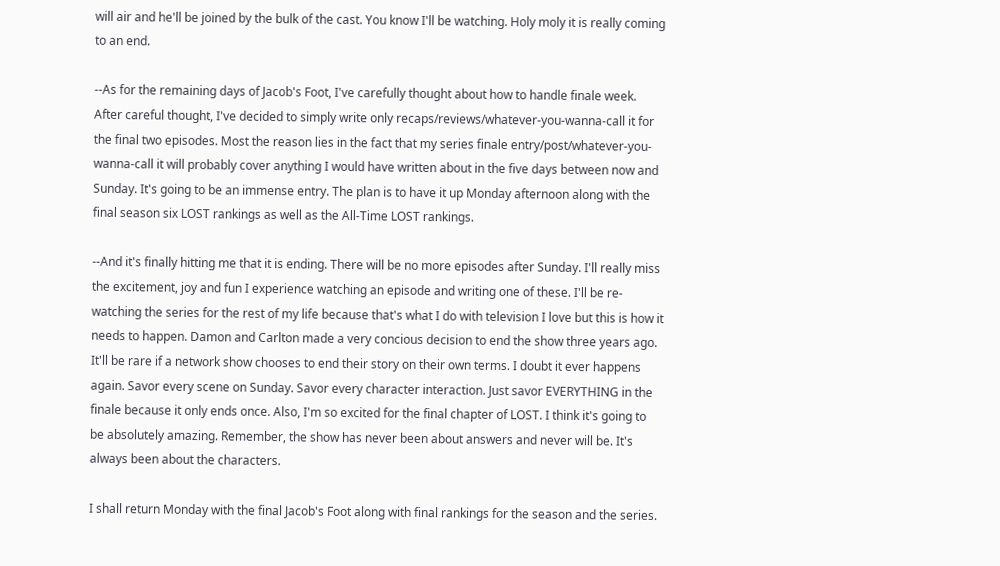will air and he'll be joined by the bulk of the cast. You know I'll be watching. Holy moly it is really coming to an end.

--As for the remaining days of Jacob's Foot, I've carefully thought about how to handle finale week. After careful thought, I've decided to simply write only recaps/reviews/whatever-you-wanna-call it for the final two episodes. Most the reason lies in the fact that my series finale entry/post/whatever-you-wanna-call it will probably cover anything I would have written about in the five days between now and Sunday. It's going to be an immense entry. The plan is to have it up Monday afternoon along with the final season six LOST rankings as well as the All-Time LOST rankings.

--And it's finally hitting me that it is ending. There will be no more episodes after Sunday. I'll really miss the excitement, joy and fun I experience watching an episode and writing one of these. I'll be re-watching the series for the rest of my life because that's what I do with television I love but this is how it needs to happen. Damon and Carlton made a very concious decision to end the show three years ago. It'll be rare if a network show chooses to end their story on their own terms. I doubt it ever happens again. Savor every scene on Sunday. Savor every character interaction. Just savor EVERYTHING in the finale because it only ends once. Also, I'm so excited for the final chapter of LOST. I think it's going to be absolutely amazing. Remember, the show has never been about answers and never will be. It's always been about the characters.

I shall return Monday with the final Jacob's Foot along with final rankings for the season and the series.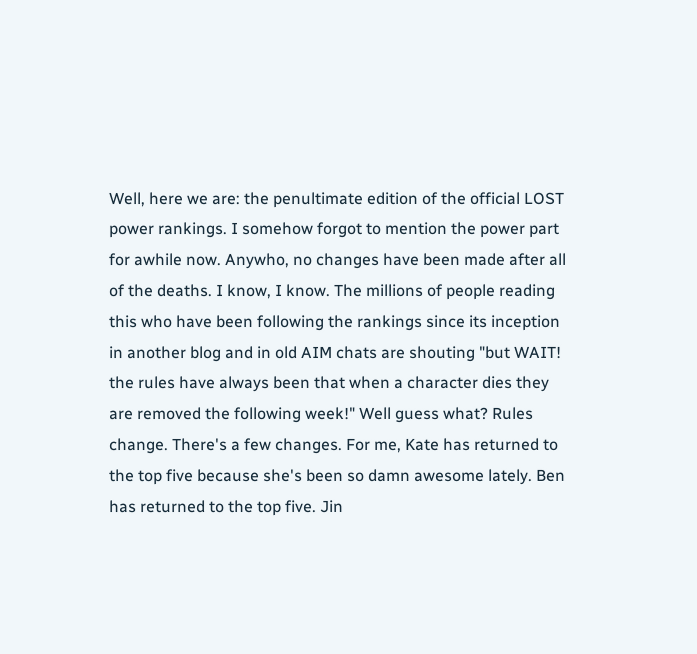Well, here we are: the penultimate edition of the official LOST power rankings. I somehow forgot to mention the power part for awhile now. Anywho, no changes have been made after all of the deaths. I know, I know. The millions of people reading this who have been following the rankings since its inception in another blog and in old AIM chats are shouting "but WAIT! the rules have always been that when a character dies they are removed the following week!" Well guess what? Rules change. There's a few changes. For me, Kate has returned to the top five because she's been so damn awesome lately. Ben has returned to the top five. Jin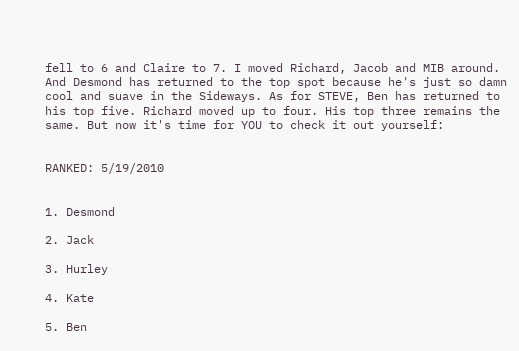fell to 6 and Claire to 7. I moved Richard, Jacob and MIB around. And Desmond has returned to the top spot because he's just so damn cool and suave in the Sideways. As for STEVE, Ben has returned to his top five. Richard moved up to four. His top three remains the same. But now it's time for YOU to check it out yourself:


RANKED: 5/19/2010


1. Desmond

2. Jack

3. Hurley

4. Kate

5. Ben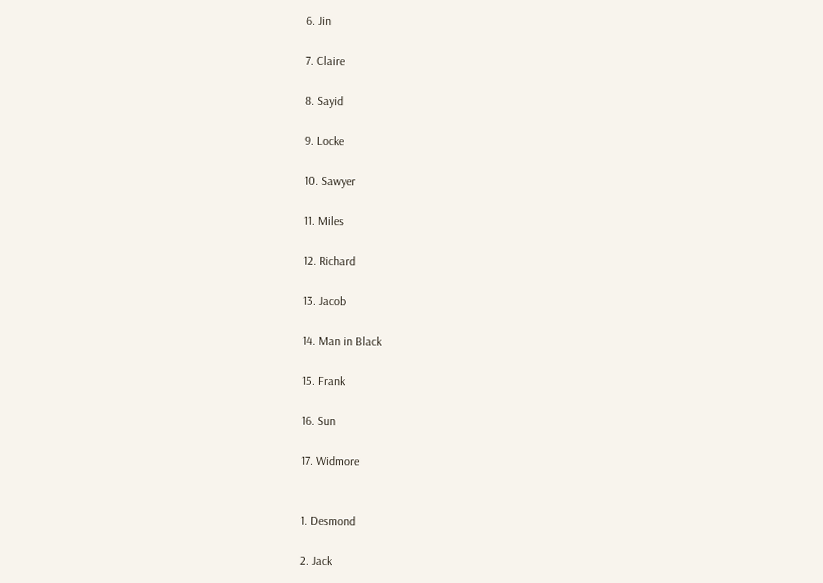6. Jin

7. Claire

8. Sayid

9. Locke

10. Sawyer

11. Miles

12. Richard

13. Jacob

14. Man in Black

15. Frank

16. Sun

17. Widmore


1. Desmond

2. Jack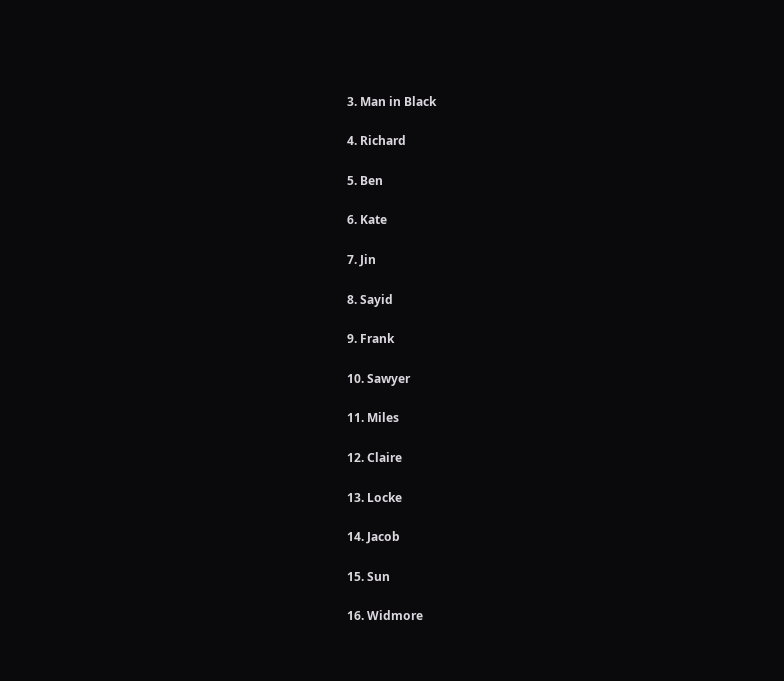3. Man in Black

4. Richard

5. Ben

6. Kate

7. Jin

8. Sayid

9. Frank

10. Sawyer

11. Miles

12. Claire

13. Locke

14. Jacob

15. Sun

16. Widmore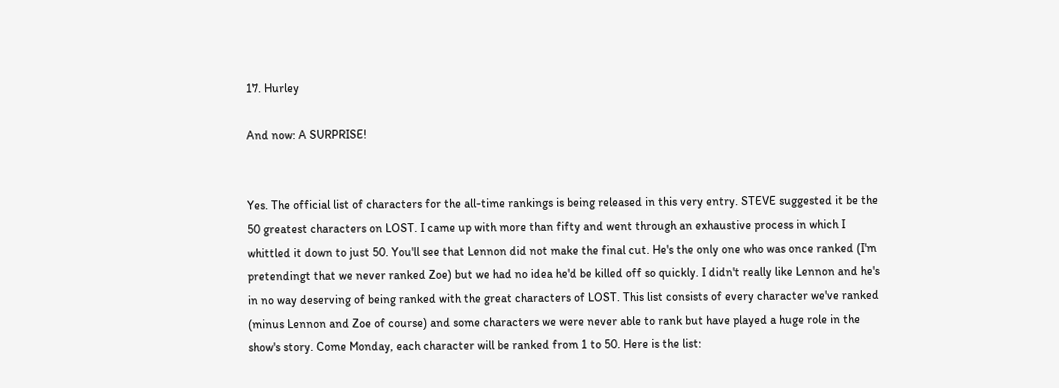17. Hurley

And now: A SURPRISE!


Yes. The official list of characters for the all-time rankings is being released in this very entry. STEVE suggested it be the 50 greatest characters on LOST. I came up with more than fifty and went through an exhaustive process in which I whittled it down to just 50. You'll see that Lennon did not make the final cut. He's the only one who was once ranked (I'm pretendingt that we never ranked Zoe) but we had no idea he'd be killed off so quickly. I didn't really like Lennon and he's in no way deserving of being ranked with the great characters of LOST. This list consists of every character we've ranked (minus Lennon and Zoe of course) and some characters we were never able to rank but have played a huge role in the show's story. Come Monday, each character will be ranked from 1 to 50. Here is the list: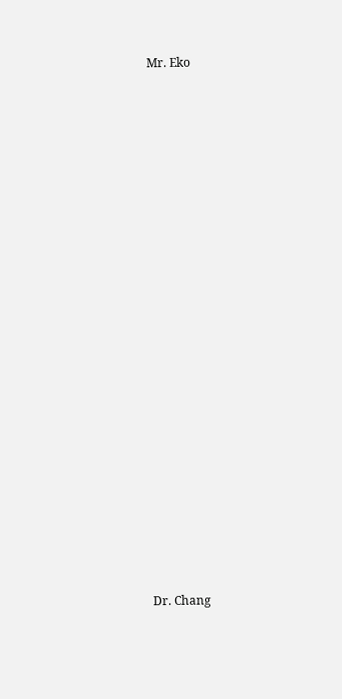Mr. Eko






















Dr. Chang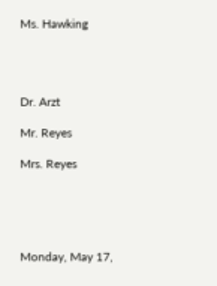Ms. Hawking




Dr. Arzt

Mr. Reyes

Mrs. Reyes





Monday, May 17,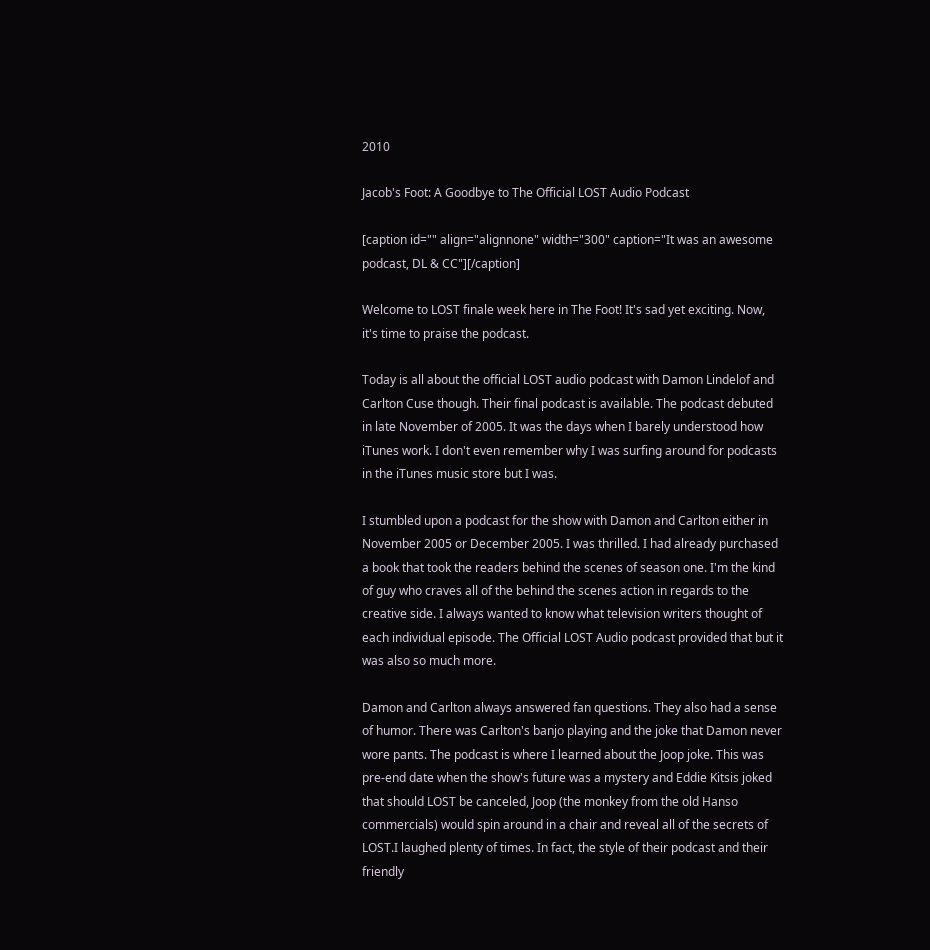2010

Jacob's Foot: A Goodbye to The Official LOST Audio Podcast

[caption id="" align="alignnone" width="300" caption="It was an awesome podcast, DL & CC"][/caption]

Welcome to LOST finale week here in The Foot! It's sad yet exciting. Now, it's time to praise the podcast.

Today is all about the official LOST audio podcast with Damon Lindelof and Carlton Cuse though. Their final podcast is available. The podcast debuted in late November of 2005. It was the days when I barely understood how iTunes work. I don't even remember why I was surfing around for podcasts in the iTunes music store but I was.

I stumbled upon a podcast for the show with Damon and Carlton either in November 2005 or December 2005. I was thrilled. I had already purchased a book that took the readers behind the scenes of season one. I'm the kind of guy who craves all of the behind the scenes action in regards to the creative side. I always wanted to know what television writers thought of each individual episode. The Official LOST Audio podcast provided that but it was also so much more.

Damon and Carlton always answered fan questions. They also had a sense of humor. There was Carlton's banjo playing and the joke that Damon never wore pants. The podcast is where I learned about the Joop joke. This was pre-end date when the show's future was a mystery and Eddie Kitsis joked that should LOST be canceled, Joop (the monkey from the old Hanso commercials) would spin around in a chair and reveal all of the secrets of LOST.I laughed plenty of times. In fact, the style of their podcast and their friendly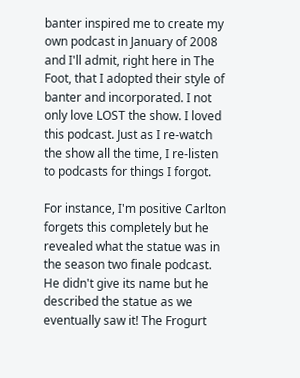banter inspired me to create my own podcast in January of 2008 and I'll admit, right here in The Foot, that I adopted their style of banter and incorporated. I not only love LOST the show. I loved this podcast. Just as I re-watch the show all the time, I re-listen to podcasts for things I forgot.

For instance, I'm positive Carlton forgets this completely but he revealed what the statue was in the season two finale podcast. He didn't give its name but he described the statue as we eventually saw it! The Frogurt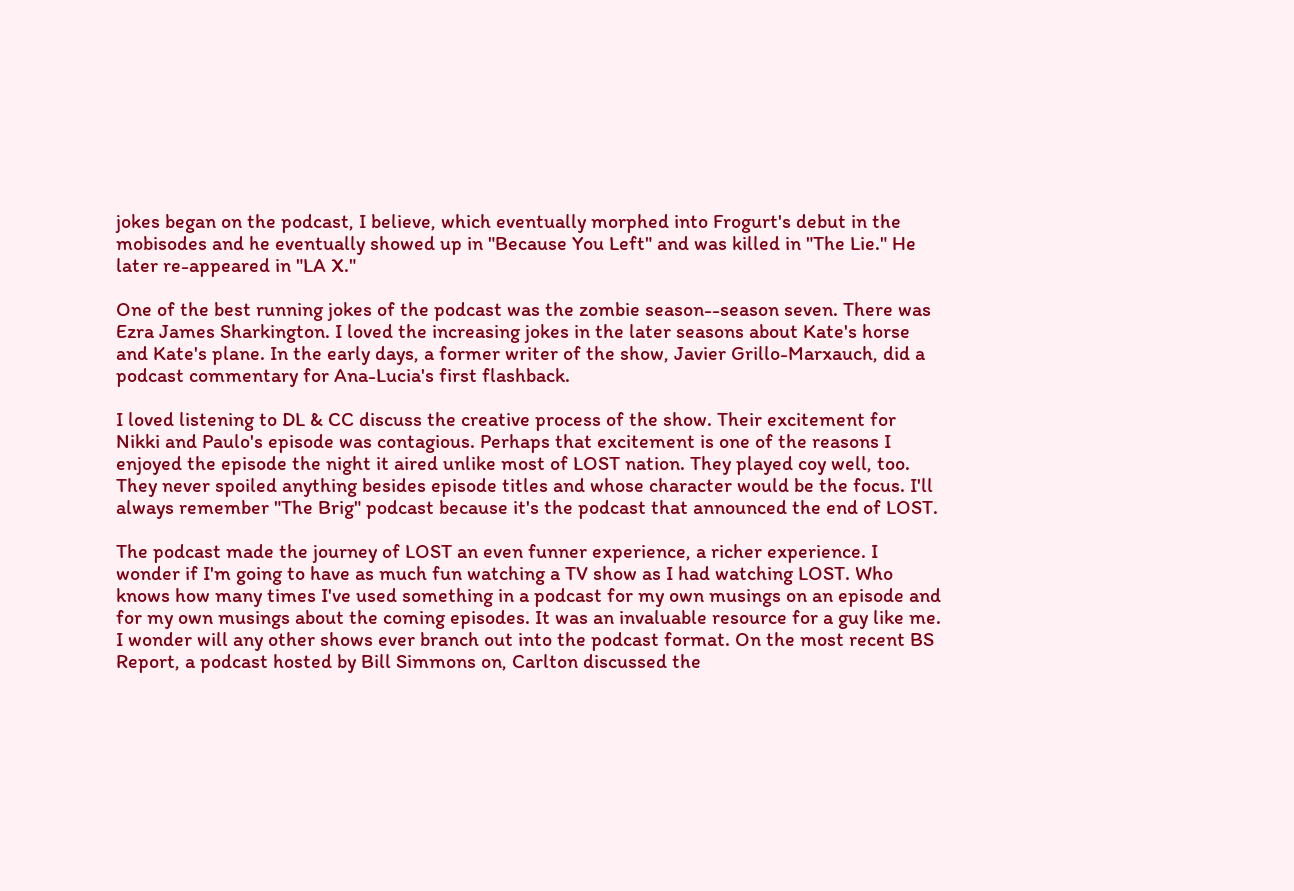jokes began on the podcast, I believe, which eventually morphed into Frogurt's debut in the mobisodes and he eventually showed up in "Because You Left" and was killed in "The Lie." He later re-appeared in "LA X."

One of the best running jokes of the podcast was the zombie season--season seven. There was Ezra James Sharkington. I loved the increasing jokes in the later seasons about Kate's horse and Kate's plane. In the early days, a former writer of the show, Javier Grillo-Marxauch, did a podcast commentary for Ana-Lucia's first flashback.

I loved listening to DL & CC discuss the creative process of the show. Their excitement for Nikki and Paulo's episode was contagious. Perhaps that excitement is one of the reasons I enjoyed the episode the night it aired unlike most of LOST nation. They played coy well, too. They never spoiled anything besides episode titles and whose character would be the focus. I'll always remember "The Brig" podcast because it's the podcast that announced the end of LOST.

The podcast made the journey of LOST an even funner experience, a richer experience. I wonder if I'm going to have as much fun watching a TV show as I had watching LOST. Who knows how many times I've used something in a podcast for my own musings on an episode and for my own musings about the coming episodes. It was an invaluable resource for a guy like me. I wonder will any other shows ever branch out into the podcast format. On the most recent BS Report, a podcast hosted by Bill Simmons on, Carlton discussed the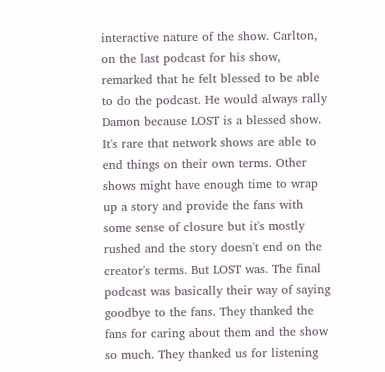interactive nature of the show. Carlton, on the last podcast for his show, remarked that he felt blessed to be able to do the podcast. He would always rally Damon because LOST is a blessed show. It's rare that network shows are able to end things on their own terms. Other shows might have enough time to wrap up a story and provide the fans with some sense of closure but it's mostly rushed and the story doesn't end on the creator's terms. But LOST was. The final podcast was basically their way of saying goodbye to the fans. They thanked the fans for caring about them and the show so much. They thanked us for listening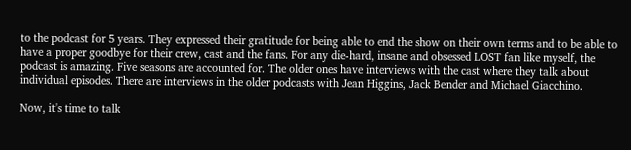to the podcast for 5 years. They expressed their gratitude for being able to end the show on their own terms and to be able to have a proper goodbye for their crew, cast and the fans. For any die-hard, insane and obsessed LOST fan like myself, the podcast is amazing. Five seasons are accounted for. The older ones have interviews with the cast where they talk about individual episodes. There are interviews in the older podcasts with Jean Higgins, Jack Bender and Michael Giacchino.

Now, it's time to talk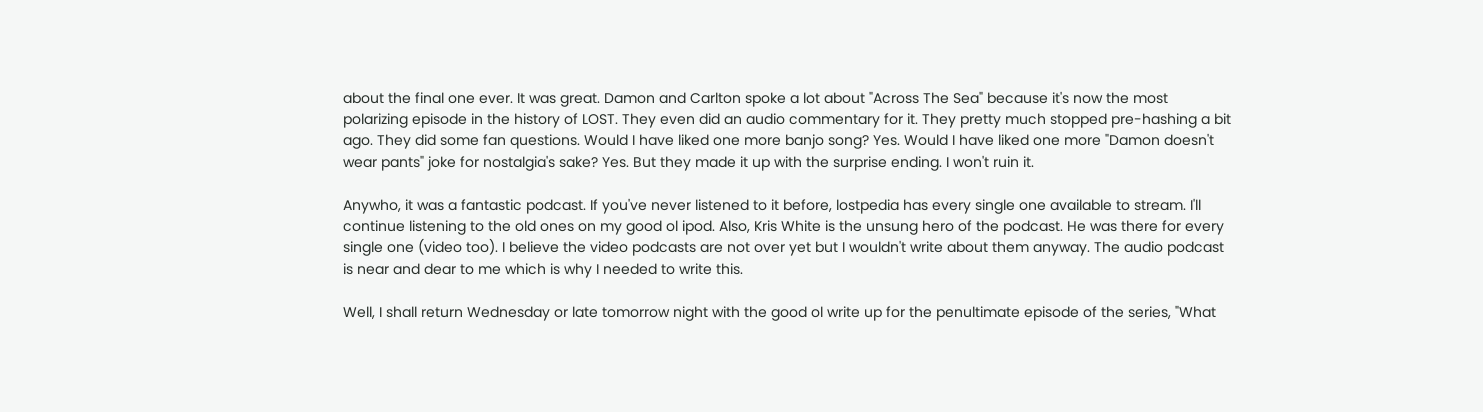about the final one ever. It was great. Damon and Carlton spoke a lot about "Across The Sea" because it's now the most polarizing episode in the history of LOST. They even did an audio commentary for it. They pretty much stopped pre-hashing a bit ago. They did some fan questions. Would I have liked one more banjo song? Yes. Would I have liked one more "Damon doesn't wear pants" joke for nostalgia's sake? Yes. But they made it up with the surprise ending. I won't ruin it.

Anywho, it was a fantastic podcast. If you've never listened to it before, lostpedia has every single one available to stream. I'll continue listening to the old ones on my good ol ipod. Also, Kris White is the unsung hero of the podcast. He was there for every single one (video too). I believe the video podcasts are not over yet but I wouldn't write about them anyway. The audio podcast is near and dear to me which is why I needed to write this.

Well, I shall return Wednesday or late tomorrow night with the good ol write up for the penultimate episode of the series, "What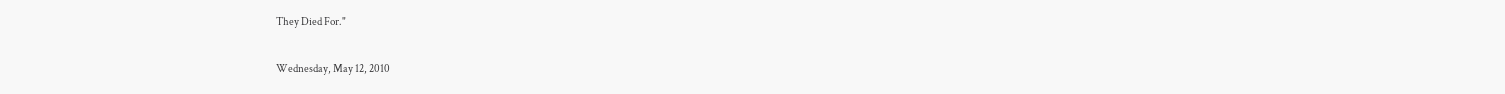They Died For."

Wednesday, May 12, 2010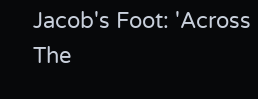Jacob's Foot: 'Across The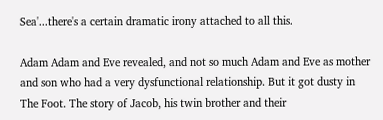Sea'...there's a certain dramatic irony attached to all this.

Adam Adam and Eve revealed, and not so much Adam and Eve as mother and son who had a very dysfunctional relationship. But it got dusty in The Foot. The story of Jacob, his twin brother and their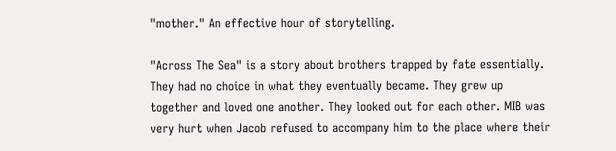"mother." An effective hour of storytelling.

"Across The Sea" is a story about brothers trapped by fate essentially. They had no choice in what they eventually became. They grew up together and loved one another. They looked out for each other. MIB was very hurt when Jacob refused to accompany him to the place where their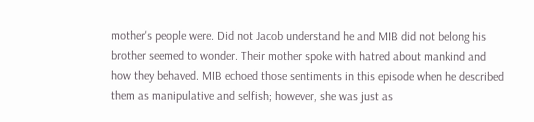mother's people were. Did not Jacob understand he and MIB did not belong his brother seemed to wonder. Their mother spoke with hatred about mankind and how they behaved. MIB echoed those sentiments in this episode when he described them as manipulative and selfish; however, she was just as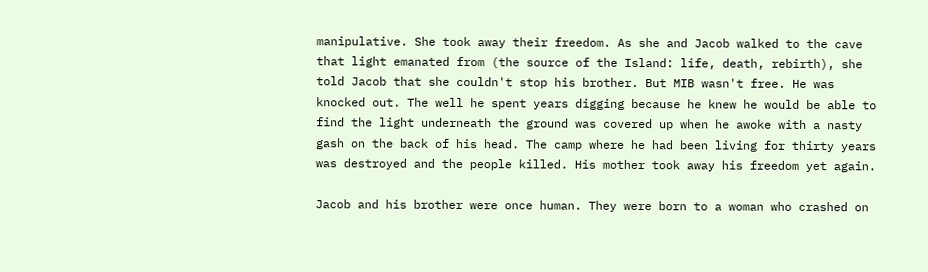manipulative. She took away their freedom. As she and Jacob walked to the cave that light emanated from (the source of the Island: life, death, rebirth), she told Jacob that she couldn't stop his brother. But MIB wasn't free. He was knocked out. The well he spent years digging because he knew he would be able to find the light underneath the ground was covered up when he awoke with a nasty gash on the back of his head. The camp where he had been living for thirty years was destroyed and the people killed. His mother took away his freedom yet again.

Jacob and his brother were once human. They were born to a woman who crashed on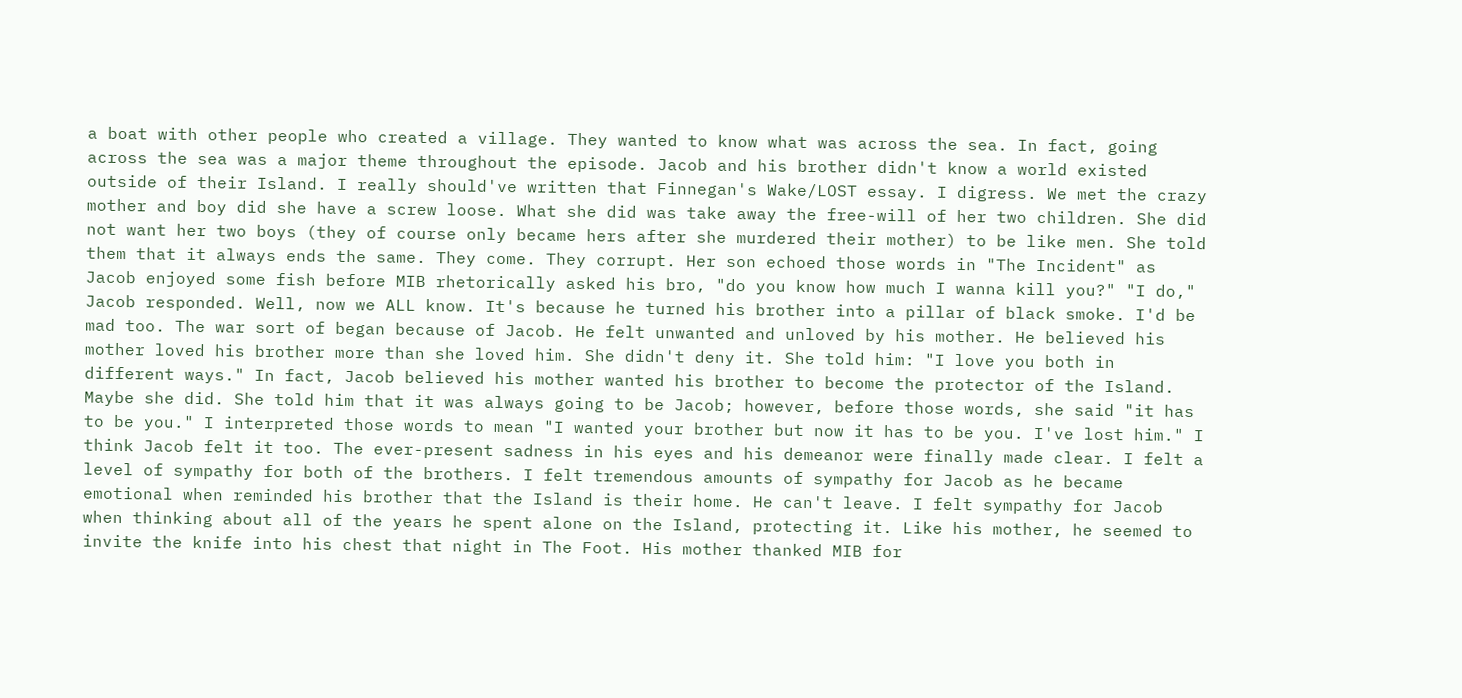a boat with other people who created a village. They wanted to know what was across the sea. In fact, going across the sea was a major theme throughout the episode. Jacob and his brother didn't know a world existed outside of their Island. I really should've written that Finnegan's Wake/LOST essay. I digress. We met the crazy mother and boy did she have a screw loose. What she did was take away the free-will of her two children. She did not want her two boys (they of course only became hers after she murdered their mother) to be like men. She told them that it always ends the same. They come. They corrupt. Her son echoed those words in "The Incident" as Jacob enjoyed some fish before MIB rhetorically asked his bro, "do you know how much I wanna kill you?" "I do," Jacob responded. Well, now we ALL know. It's because he turned his brother into a pillar of black smoke. I'd be mad too. The war sort of began because of Jacob. He felt unwanted and unloved by his mother. He believed his mother loved his brother more than she loved him. She didn't deny it. She told him: "I love you both in different ways." In fact, Jacob believed his mother wanted his brother to become the protector of the Island. Maybe she did. She told him that it was always going to be Jacob; however, before those words, she said "it has to be you." I interpreted those words to mean "I wanted your brother but now it has to be you. I've lost him." I think Jacob felt it too. The ever-present sadness in his eyes and his demeanor were finally made clear. I felt a level of sympathy for both of the brothers. I felt tremendous amounts of sympathy for Jacob as he became emotional when reminded his brother that the Island is their home. He can't leave. I felt sympathy for Jacob when thinking about all of the years he spent alone on the Island, protecting it. Like his mother, he seemed to invite the knife into his chest that night in The Foot. His mother thanked MIB for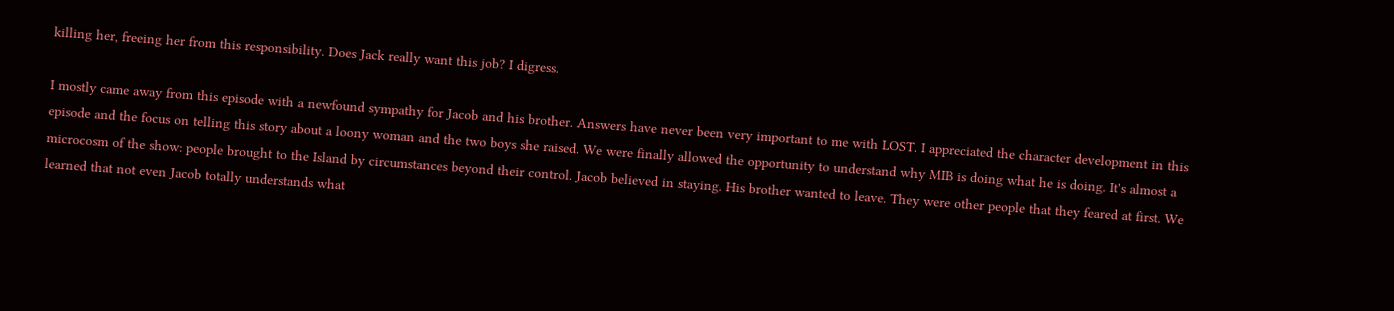killing her, freeing her from this responsibility. Does Jack really want this job? I digress.

I mostly came away from this episode with a newfound sympathy for Jacob and his brother. Answers have never been very important to me with LOST. I appreciated the character development in this episode and the focus on telling this story about a loony woman and the two boys she raised. We were finally allowed the opportunity to understand why MIB is doing what he is doing. It's almost a microcosm of the show: people brought to the Island by circumstances beyond their control. Jacob believed in staying. His brother wanted to leave. They were other people that they feared at first. We learned that not even Jacob totally understands what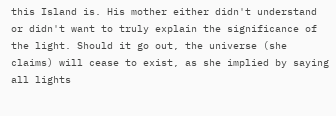this Island is. His mother either didn't understand or didn't want to truly explain the significance of the light. Should it go out, the universe (she claims) will cease to exist, as she implied by saying all lights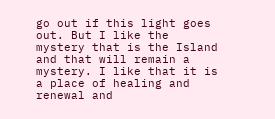go out if this light goes out. But I like the mystery that is the Island and that will remain a mystery. I like that it is a place of healing and renewal and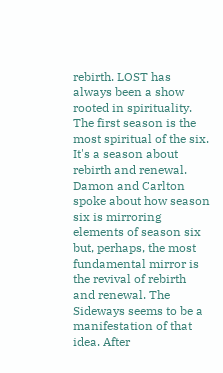rebirth. LOST has always been a show rooted in spirituality. The first season is the most spiritual of the six. It's a season about rebirth and renewal. Damon and Carlton spoke about how season six is mirroring elements of season six but, perhaps, the most fundamental mirror is the revival of rebirth and renewal. The Sideways seems to be a manifestation of that idea. After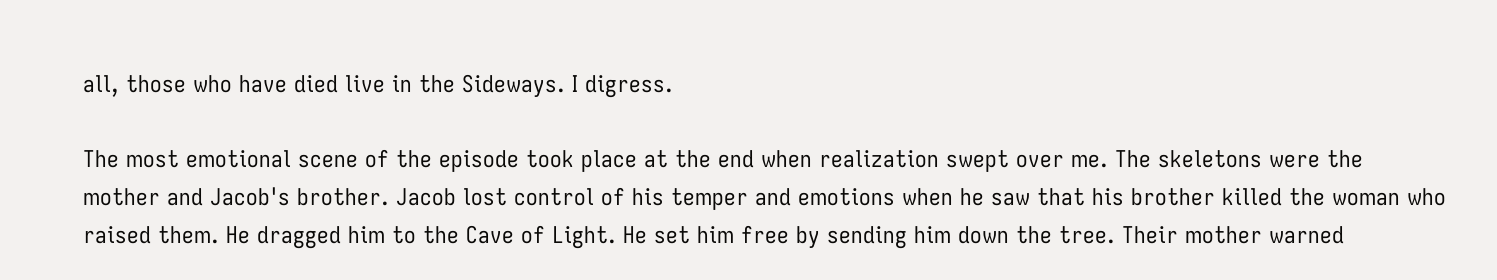all, those who have died live in the Sideways. I digress.

The most emotional scene of the episode took place at the end when realization swept over me. The skeletons were the mother and Jacob's brother. Jacob lost control of his temper and emotions when he saw that his brother killed the woman who raised them. He dragged him to the Cave of Light. He set him free by sending him down the tree. Their mother warned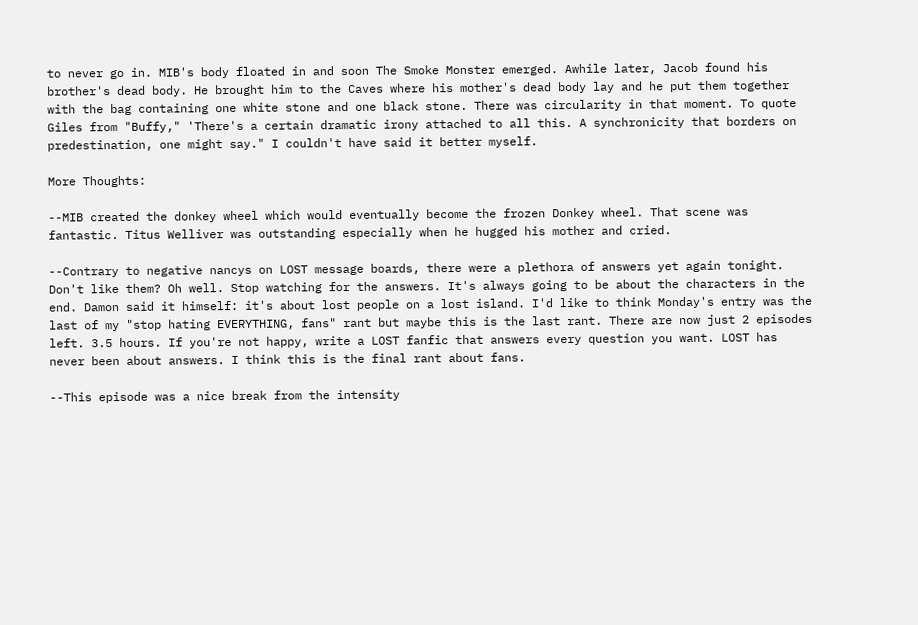to never go in. MIB's body floated in and soon The Smoke Monster emerged. Awhile later, Jacob found his brother's dead body. He brought him to the Caves where his mother's dead body lay and he put them together with the bag containing one white stone and one black stone. There was circularity in that moment. To quote Giles from "Buffy," 'There's a certain dramatic irony attached to all this. A synchronicity that borders on predestination, one might say." I couldn't have said it better myself.

More Thoughts:

--MIB created the donkey wheel which would eventually become the frozen Donkey wheel. That scene was fantastic. Titus Welliver was outstanding especially when he hugged his mother and cried.

--Contrary to negative nancys on LOST message boards, there were a plethora of answers yet again tonight. Don't like them? Oh well. Stop watching for the answers. It's always going to be about the characters in the end. Damon said it himself: it's about lost people on a lost island. I'd like to think Monday's entry was the last of my "stop hating EVERYTHING, fans" rant but maybe this is the last rant. There are now just 2 episodes left. 3.5 hours. If you're not happy, write a LOST fanfic that answers every question you want. LOST has never been about answers. I think this is the final rant about fans.

--This episode was a nice break from the intensity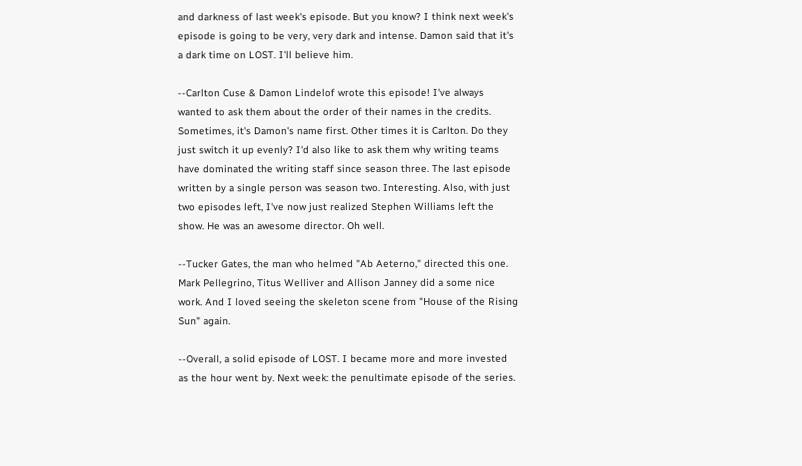and darkness of last week's episode. But you know? I think next week's episode is going to be very, very dark and intense. Damon said that it's a dark time on LOST. I'll believe him.

--Carlton Cuse & Damon Lindelof wrote this episode! I've always wanted to ask them about the order of their names in the credits. Sometimes, it's Damon's name first. Other times it is Carlton. Do they just switch it up evenly? I'd also like to ask them why writing teams have dominated the writing staff since season three. The last episode written by a single person was season two. Interesting. Also, with just two episodes left, I've now just realized Stephen Williams left the show. He was an awesome director. Oh well.

--Tucker Gates, the man who helmed "Ab Aeterno," directed this one. Mark Pellegrino, Titus Welliver and Allison Janney did a some nice work. And I loved seeing the skeleton scene from "House of the Rising Sun" again.

--Overall, a solid episode of LOST. I became more and more invested as the hour went by. Next week: the penultimate episode of the series.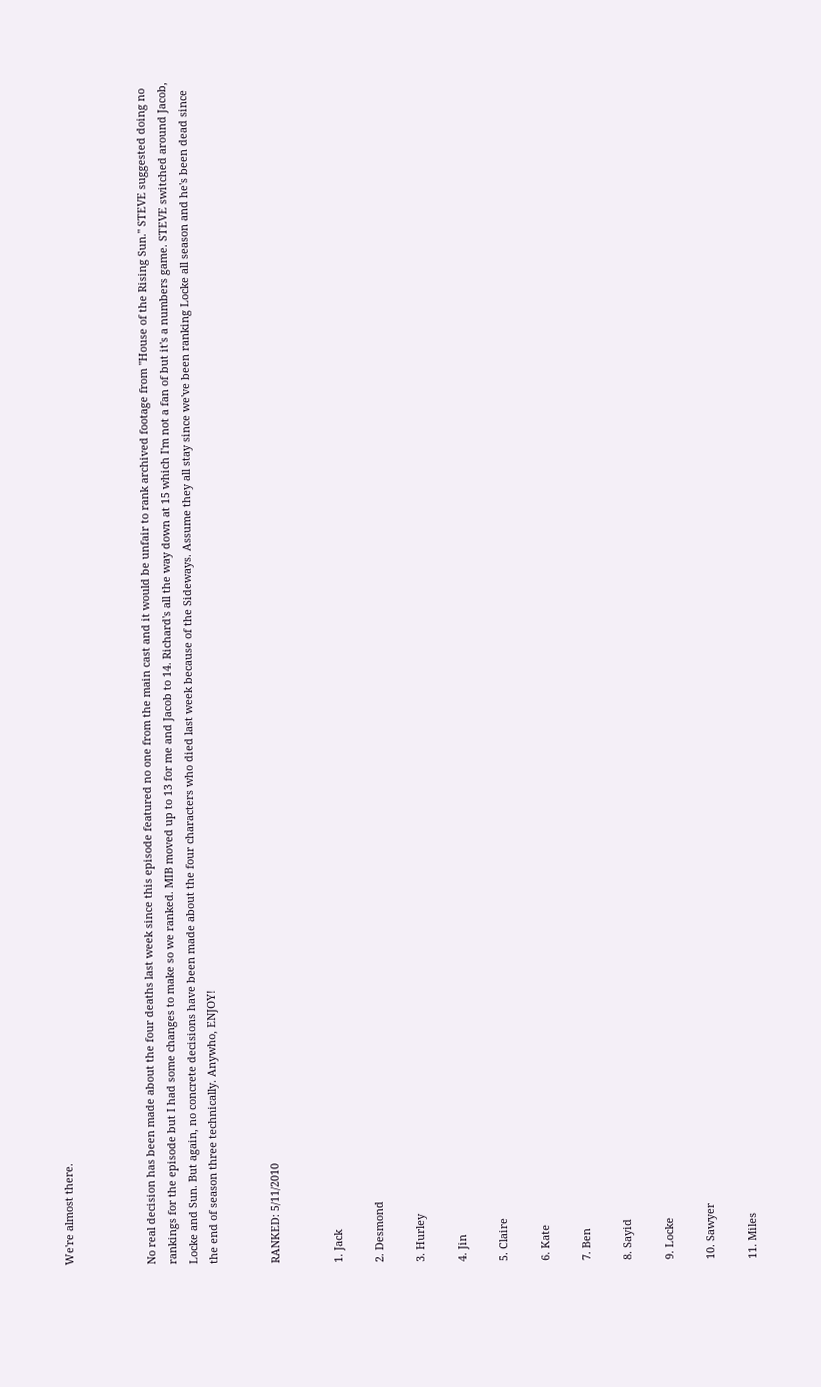We're almost there.



No real decision has been made about the four deaths last week since this episode featured no one from the main cast and it would be unfair to rank archived footage from "House of the Rising Sun." STEVE suggested doing no rankings for the episode but I had some changes to make so we ranked. MIB moved up to 13 for me and Jacob to 14. Richard's all the way down at 15 which I'm not a fan of but it's a numbers game. STEVE switched around Jacob, Locke and Sun. But again, no concrete decisions have been made about the four characters who died last week because of the Sideways. Assume they all stay since we've been ranking Locke all season and he's been dead since the end of season three technically. Anywho, ENJOY!


RANKED: 5/11/2010


1. Jack

2. Desmond

3. Hurley

4. Jin

5. Claire

6. Kate

7. Ben

8. Sayid

9. Locke

10. Sawyer

11. Miles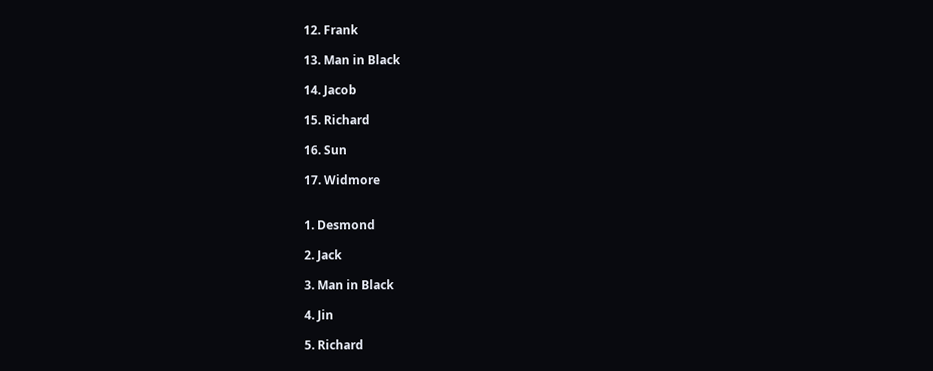12. Frank

13. Man in Black

14. Jacob

15. Richard

16. Sun

17. Widmore


1. Desmond

2. Jack

3. Man in Black

4. Jin

5. Richard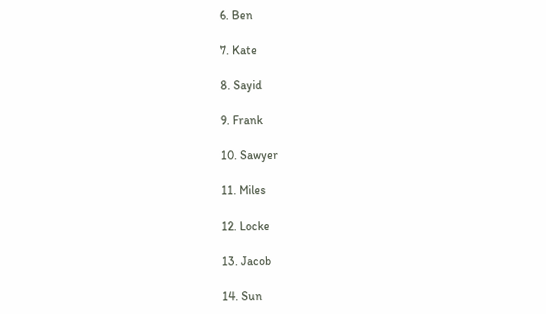6. Ben

7. Kate

8. Sayid

9. Frank

10. Sawyer

11. Miles

12. Locke

13. Jacob

14. Sun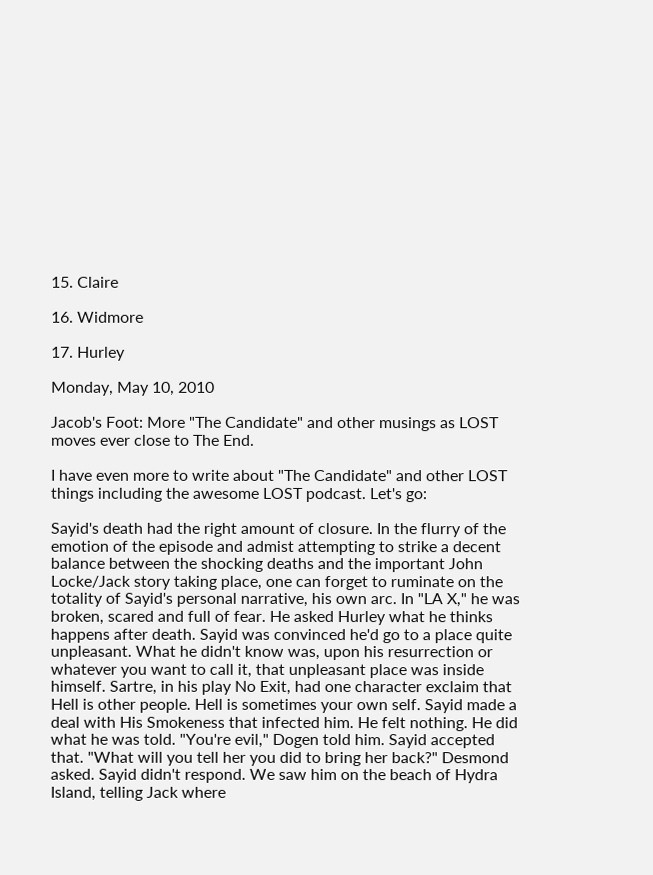15. Claire

16. Widmore

17. Hurley

Monday, May 10, 2010

Jacob's Foot: More "The Candidate" and other musings as LOST moves ever close to The End.

I have even more to write about "The Candidate" and other LOST things including the awesome LOST podcast. Let's go:

Sayid's death had the right amount of closure. In the flurry of the emotion of the episode and admist attempting to strike a decent balance between the shocking deaths and the important John Locke/Jack story taking place, one can forget to ruminate on the totality of Sayid's personal narrative, his own arc. In "LA X," he was broken, scared and full of fear. He asked Hurley what he thinks happens after death. Sayid was convinced he'd go to a place quite unpleasant. What he didn't know was, upon his resurrection or whatever you want to call it, that unpleasant place was inside himself. Sartre, in his play No Exit, had one character exclaim that Hell is other people. Hell is sometimes your own self. Sayid made a deal with His Smokeness that infected him. He felt nothing. He did what he was told. "You're evil," Dogen told him. Sayid accepted that. "What will you tell her you did to bring her back?" Desmond asked. Sayid didn't respond. We saw him on the beach of Hydra Island, telling Jack where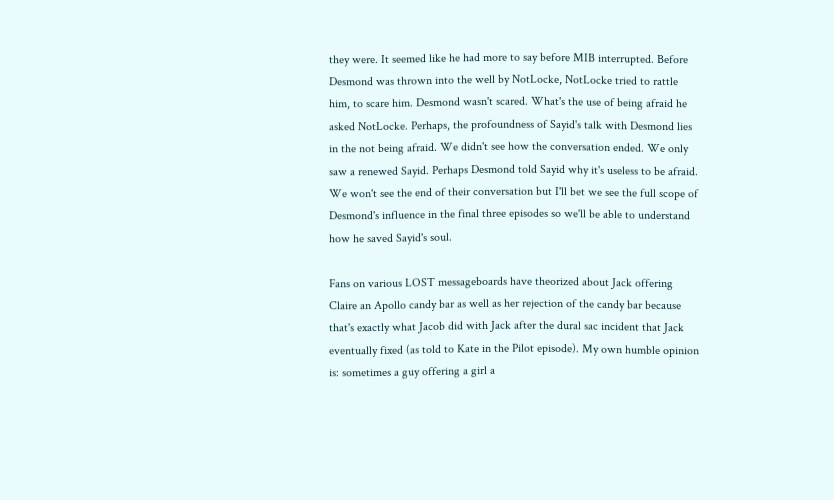they were. It seemed like he had more to say before MIB interrupted. Before Desmond was thrown into the well by NotLocke, NotLocke tried to rattle him, to scare him. Desmond wasn't scared. What's the use of being afraid he asked NotLocke. Perhaps, the profoundness of Sayid's talk with Desmond lies in the not being afraid. We didn't see how the conversation ended. We only saw a renewed Sayid. Perhaps Desmond told Sayid why it's useless to be afraid. We won't see the end of their conversation but I'll bet we see the full scope of Desmond's influence in the final three episodes so we'll be able to understand how he saved Sayid's soul.

Fans on various LOST messageboards have theorized about Jack offering Claire an Apollo candy bar as well as her rejection of the candy bar because that's exactly what Jacob did with Jack after the dural sac incident that Jack eventually fixed (as told to Kate in the Pilot episode). My own humble opinion is: sometimes a guy offering a girl a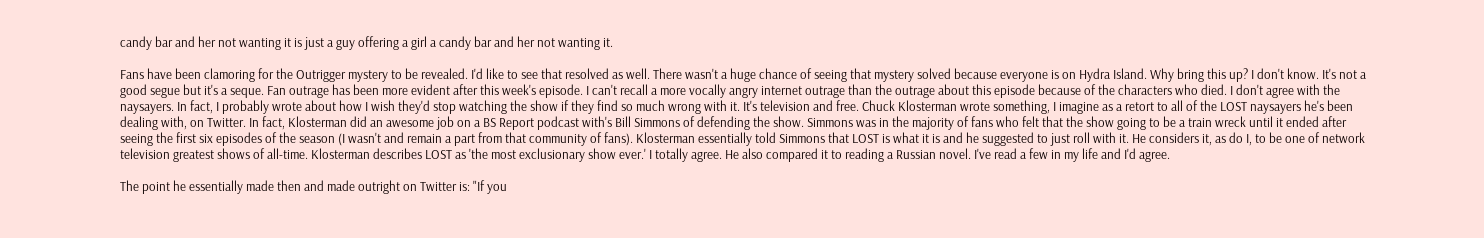candy bar and her not wanting it is just a guy offering a girl a candy bar and her not wanting it.

Fans have been clamoring for the Outrigger mystery to be revealed. I'd like to see that resolved as well. There wasn't a huge chance of seeing that mystery solved because everyone is on Hydra Island. Why bring this up? I don't know. It's not a good segue but it's a seque. Fan outrage has been more evident after this week's episode. I can't recall a more vocally angry internet outrage than the outrage about this episode because of the characters who died. I don't agree with the naysayers. In fact, I probably wrote about how I wish they'd stop watching the show if they find so much wrong with it. It's television and free. Chuck Klosterman wrote something, I imagine as a retort to all of the LOST naysayers he's been dealing with, on Twitter. In fact, Klosterman did an awesome job on a BS Report podcast with's Bill Simmons of defending the show. Simmons was in the majority of fans who felt that the show going to be a train wreck until it ended after seeing the first six episodes of the season (I wasn't and remain a part from that community of fans). Klosterman essentially told Simmons that LOST is what it is and he suggested to just roll with it. He considers it, as do I, to be one of network television greatest shows of all-time. Klosterman describes LOST as 'the most exclusionary show ever.' I totally agree. He also compared it to reading a Russian novel. I've read a few in my life and I'd agree.

The point he essentially made then and made outright on Twitter is: "If you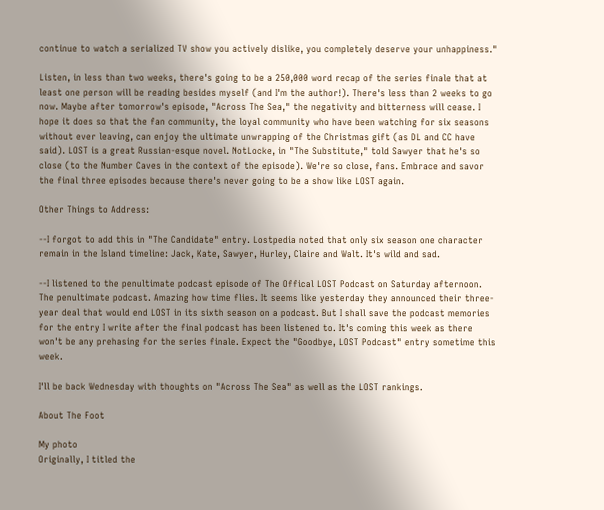continue to watch a serialized TV show you actively dislike, you completely deserve your unhappiness."

Listen, in less than two weeks, there's going to be a 250,000 word recap of the series finale that at least one person will be reading besides myself (and I'm the author!). There's less than 2 weeks to go now. Maybe after tomorrow's episode, "Across The Sea," the negativity and bitterness will cease. I hope it does so that the fan community, the loyal community who have been watching for six seasons without ever leaving, can enjoy the ultimate unwrapping of the Christmas gift (as DL and CC have said). LOST is a great Russian-esque novel. NotLocke, in "The Substitute," told Sawyer that he's so close (to the Number Caves in the context of the episode). We're so close, fans. Embrace and savor the final three episodes because there's never going to be a show like LOST again.

Other Things to Address:

--I forgot to add this in "The Candidate" entry. Lostpedia noted that only six season one character remain in the Island timeline: Jack, Kate, Sawyer, Hurley, Claire and Walt. It's wild and sad.

--I listened to the penultimate podcast episode of The Offical LOST Podcast on Saturday afternoon. The penultimate podcast. Amazing how time flies. It seems like yesterday they announced their three-year deal that would end LOST in its sixth season on a podcast. But I shall save the podcast memories for the entry I write after the final podcast has been listened to. It's coming this week as there won't be any prehasing for the series finale. Expect the "Goodbye, LOST Podcast" entry sometime this week.

I'll be back Wednesday with thoughts on "Across The Sea" as well as the LOST rankings.

About The Foot

My photo
Originally, I titled the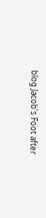blog Jacob's Foot after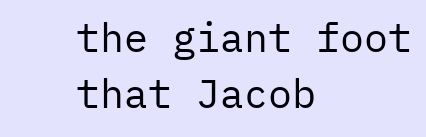the giant foot that Jacob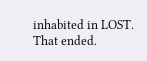inhabited in LOST. That ended.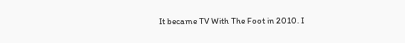It became TV With The Foot in 2010. I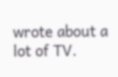wrote about a lot of TV.